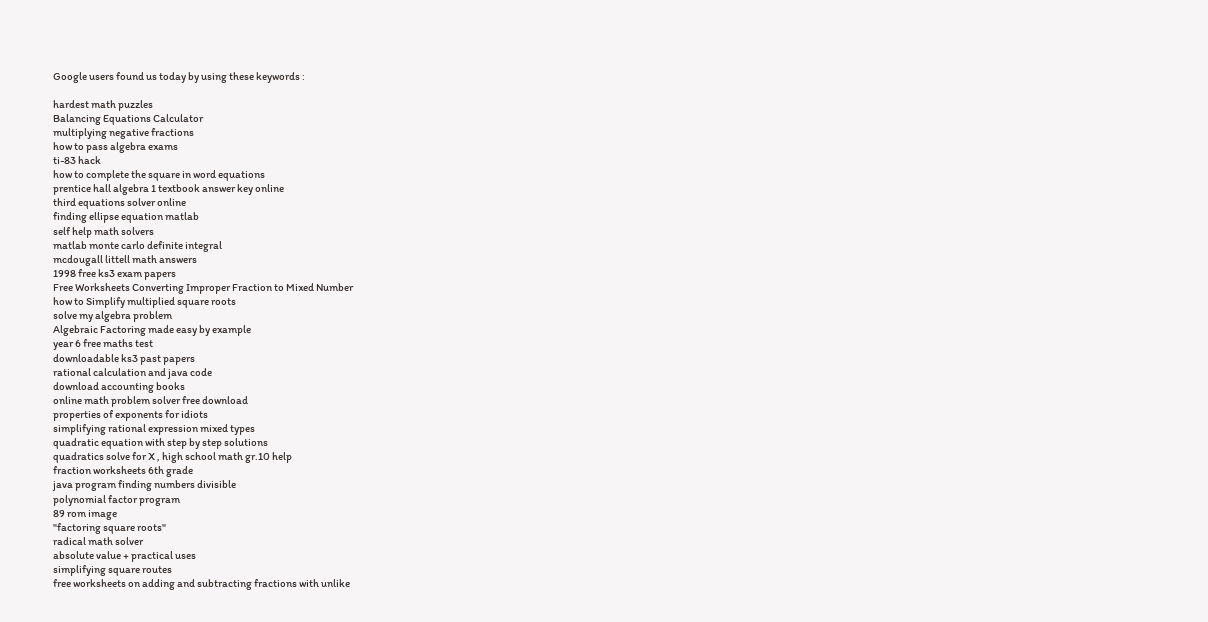Google users found us today by using these keywords :

hardest math puzzles
Balancing Equations Calculator
multiplying negative fractions
how to pass algebra exams
ti-83 hack
how to complete the square in word equations
prentice hall algebra 1 textbook answer key online
third equations solver online
finding ellipse equation matlab
self help math solvers
matlab monte carlo definite integral
mcdougall littell math answers
1998 free ks3 exam papers
Free Worksheets Converting Improper Fraction to Mixed Number
how to Simplify multiplied square roots
solve my algebra problem
Algebraic Factoring made easy by example
year 6 free maths test
downloadable ks3 past papers
rational calculation and java code
download accounting books
online math problem solver free download
properties of exponents for idiots
simplifying rational expression mixed types
quadratic equation with step by step solutions
quadratics solve for X , high school math gr.10 help
fraction worksheets 6th grade
java program finding numbers divisible
polynomial factor program
89 rom image
"factoring square roots"
radical math solver
absolute value + practical uses
simplifying square routes
free worksheets on adding and subtracting fractions with unlike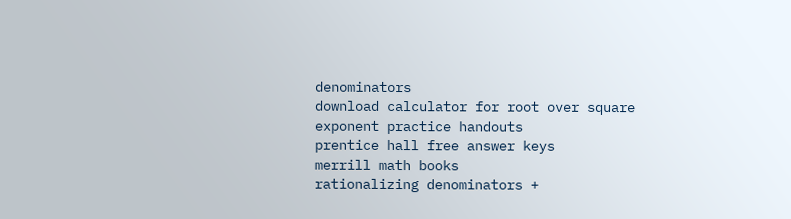denominators
download calculator for root over square
exponent practice handouts
prentice hall free answer keys
merrill math books
rationalizing denominators +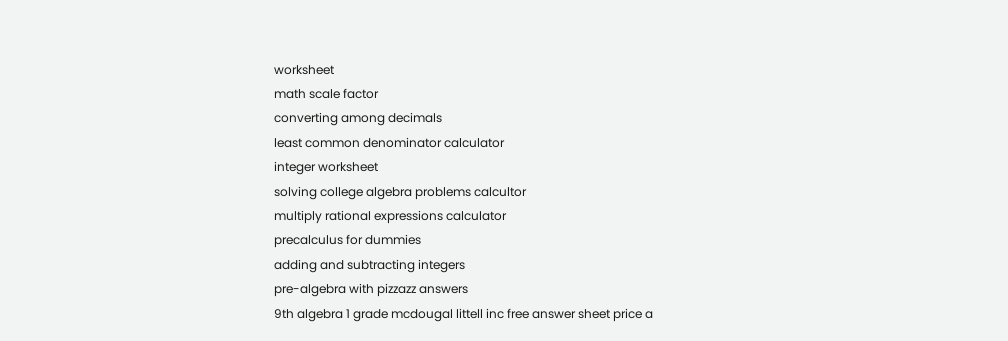worksheet
math scale factor
converting among decimals
least common denominator calculator
integer worksheet
solving college algebra problems calcultor
multiply rational expressions calculator
precalculus for dummies
adding and subtracting integers
pre-algebra with pizzazz answers
9th algebra 1 grade mcdougal littell inc free answer sheet price a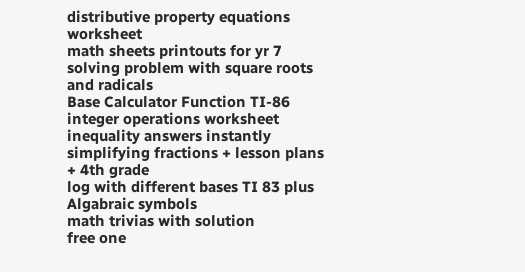distributive property equations worksheet
math sheets printouts for yr 7
solving problem with square roots and radicals
Base Calculator Function TI-86
integer operations worksheet
inequality answers instantly
simplifying fractions + lesson plans + 4th grade
log with different bases TI 83 plus
Algabraic symbols
math trivias with solution
free one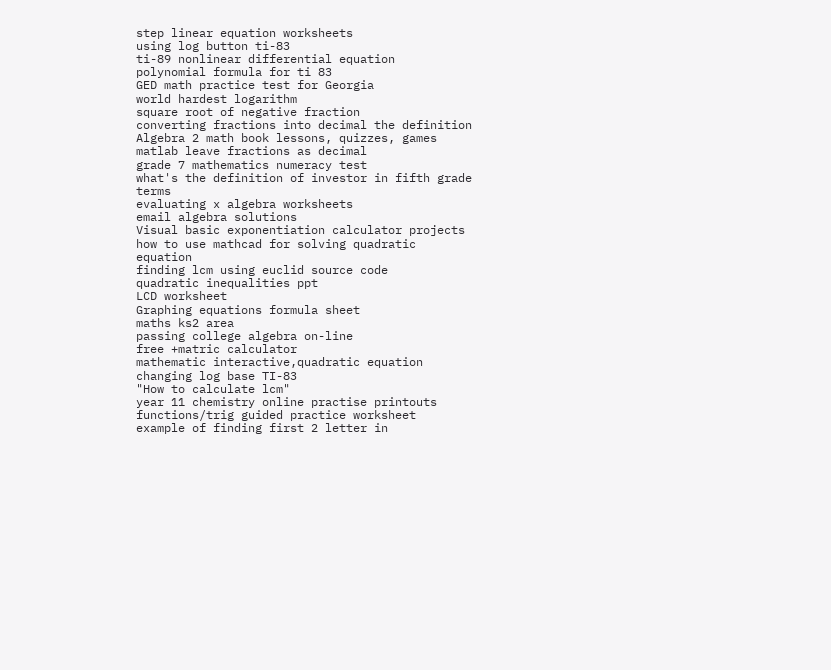step linear equation worksheets
using log button ti-83
ti-89 nonlinear differential equation
polynomial formula for ti 83
GED math practice test for Georgia
world hardest logarithm
square root of negative fraction
converting fractions into decimal the definition
Algebra 2 math book lessons, quizzes, games
matlab leave fractions as decimal
grade 7 mathematics numeracy test
what's the definition of investor in fifth grade terms
evaluating x algebra worksheets
email algebra solutions
Visual basic exponentiation calculator projects
how to use mathcad for solving quadratic equation
finding lcm using euclid source code
quadratic inequalities ppt
LCD worksheet
Graphing equations formula sheet
maths ks2 area
passing college algebra on-line
free +matric calculator
mathematic interactive,quadratic equation
changing log base TI-83
"How to calculate lcm"
year 11 chemistry online practise printouts
functions/trig guided practice worksheet
example of finding first 2 letter in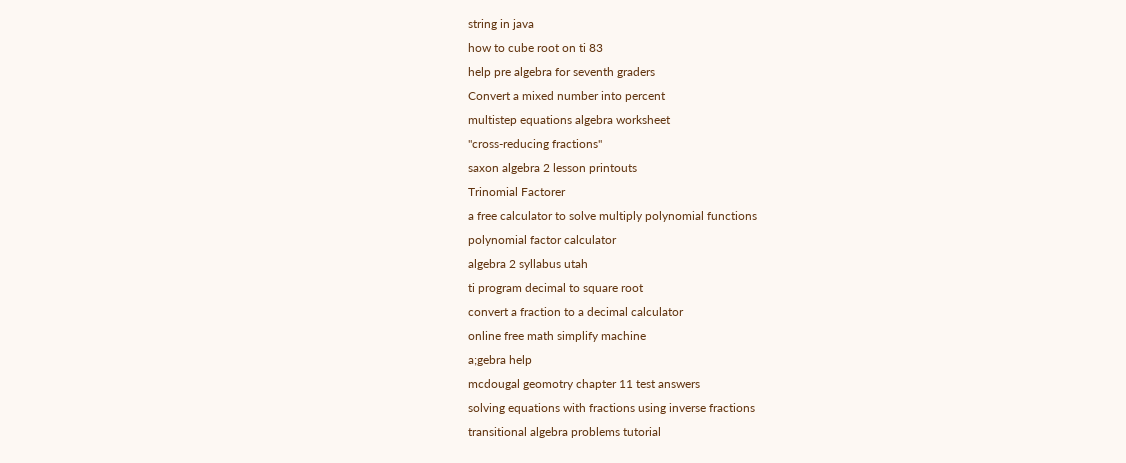string in java
how to cube root on ti 83
help pre algebra for seventh graders
Convert a mixed number into percent
multistep equations algebra worksheet
"cross-reducing fractions"
saxon algebra 2 lesson printouts
Trinomial Factorer
a free calculator to solve multiply polynomial functions
polynomial factor calculator
algebra 2 syllabus utah
ti program decimal to square root
convert a fraction to a decimal calculator
online free math simplify machine
a;gebra help
mcdougal geomotry chapter 11 test answers
solving equations with fractions using inverse fractions
transitional algebra problems tutorial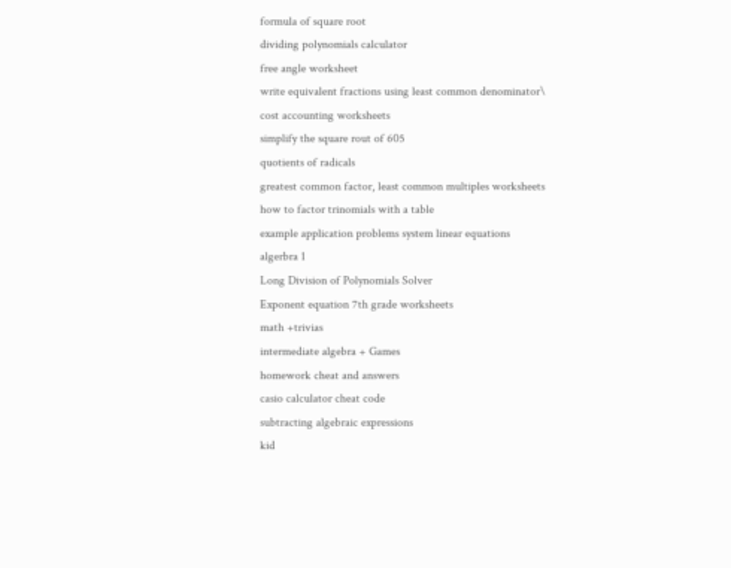formula of square root
dividing polynomials calculator
free angle worksheet
write equivalent fractions using least common denominator\
cost accounting worksheets
simplify the square rout of 605
quotients of radicals
greatest common factor, least common multiples worksheets
how to factor trinomials with a table
example application problems system linear equations
algerbra 1
Long Division of Polynomials Solver
Exponent equation 7th grade worksheets
math +trivias
intermediate algebra + Games
homework cheat and answers
casio calculator cheat code
subtracting algebraic expressions
kid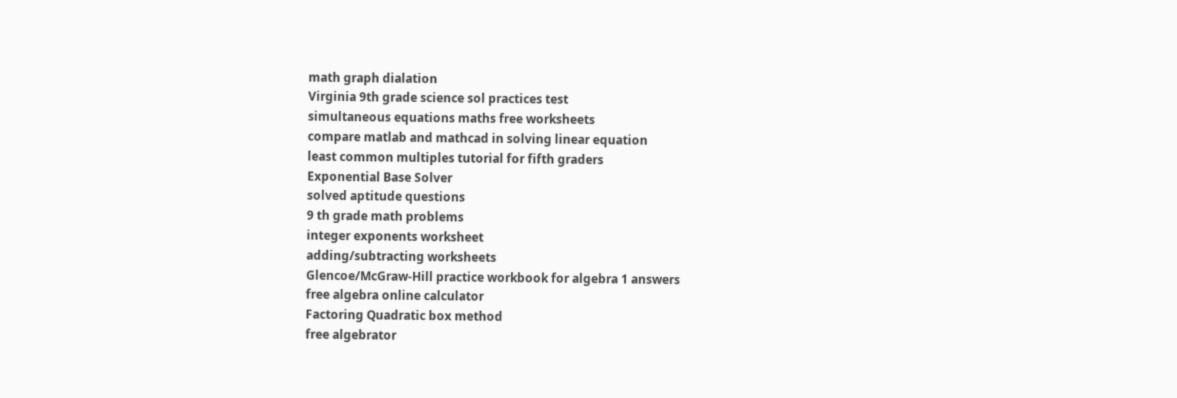math graph dialation
Virginia 9th grade science sol practices test
simultaneous equations maths free worksheets
compare matlab and mathcad in solving linear equation
least common multiples tutorial for fifth graders
Exponential Base Solver
solved aptitude questions
9 th grade math problems
integer exponents worksheet
adding/subtracting worksheets
Glencoe/McGraw-Hill practice workbook for algebra 1 answers
free algebra online calculator
Factoring Quadratic box method
free algebrator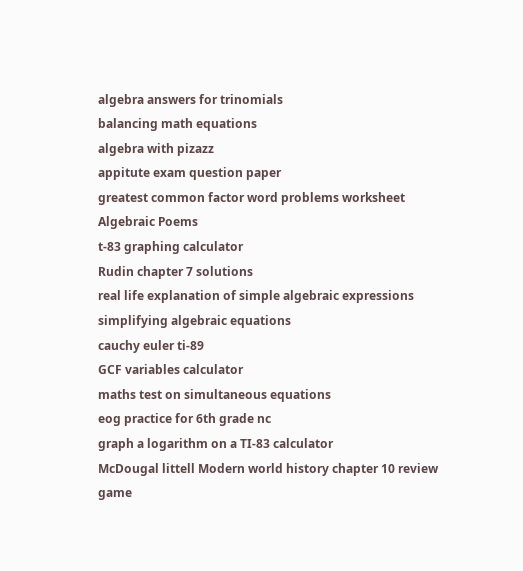algebra answers for trinomials
balancing math equations
algebra with pizazz
appitute exam question paper
greatest common factor word problems worksheet
Algebraic Poems
t-83 graphing calculator
Rudin chapter 7 solutions
real life explanation of simple algebraic expressions
simplifying algebraic equations
cauchy euler ti-89
GCF variables calculator
maths test on simultaneous equations
eog practice for 6th grade nc
graph a logarithm on a TI-83 calculator
McDougal littell Modern world history chapter 10 review game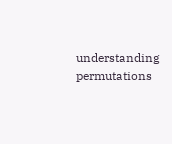understanding permutations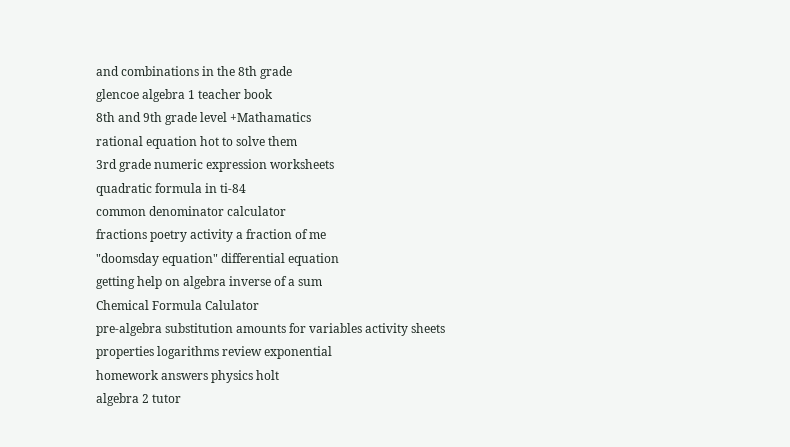and combinations in the 8th grade
glencoe algebra 1 teacher book
8th and 9th grade level +Mathamatics
rational equation hot to solve them
3rd grade numeric expression worksheets
quadratic formula in ti-84
common denominator calculator
fractions poetry activity a fraction of me
"doomsday equation" differential equation
getting help on algebra inverse of a sum
Chemical Formula Calulator
pre-algebra substitution amounts for variables activity sheets
properties logarithms review exponential
homework answers physics holt
algebra 2 tutor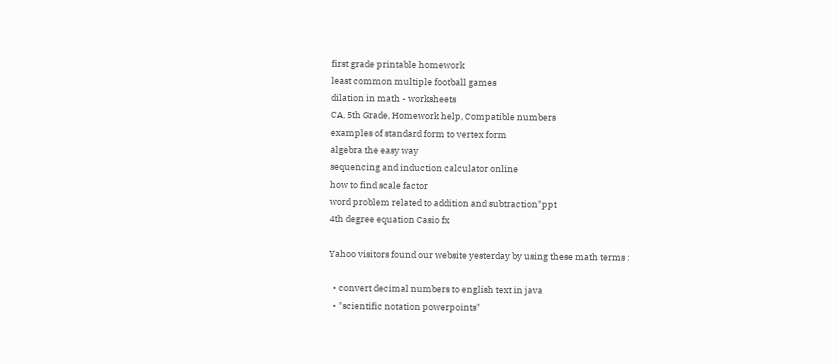first grade printable homework
least common multiple football games
dilation in math - worksheets
CA, 5th Grade, Homework help, Compatible numbers
examples of standard form to vertex form
algebra the easy way
sequencing and induction calculator online
how to find scale factor
word problem related to addition and subtraction"ppt
4th degree equation Casio fx

Yahoo visitors found our website yesterday by using these math terms :

  • convert decimal numbers to english text in java
  • "scientific notation powerpoints"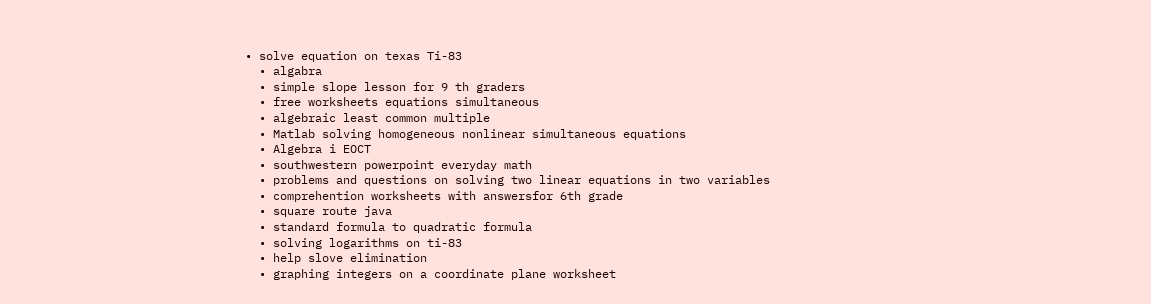• solve equation on texas Ti-83
  • algabra
  • simple slope lesson for 9 th graders
  • free worksheets equations simultaneous
  • algebraic least common multiple
  • Matlab solving homogeneous nonlinear simultaneous equations
  • Algebra i EOCT
  • southwestern powerpoint everyday math
  • problems and questions on solving two linear equations in two variables
  • comprehention worksheets with answersfor 6th grade
  • square route java
  • standard formula to quadratic formula
  • solving logarithms on ti-83
  • help slove elimination
  • graphing integers on a coordinate plane worksheet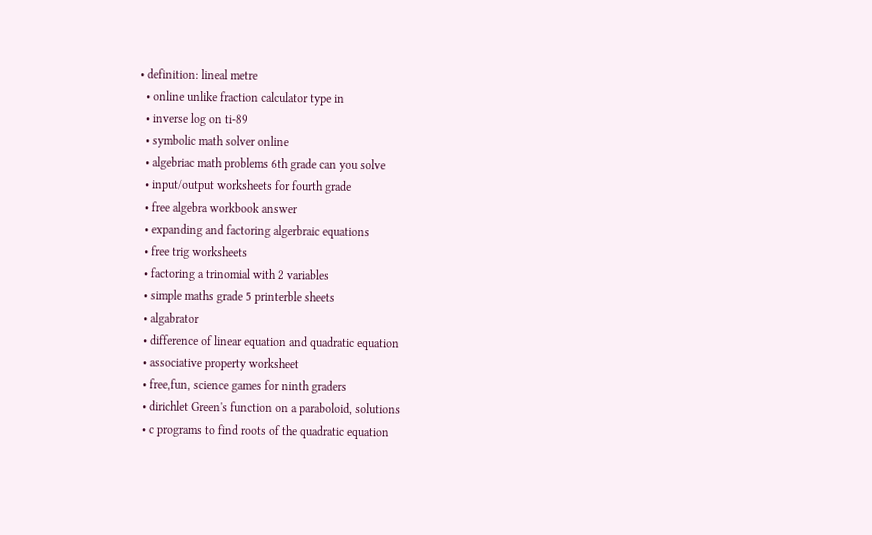• definition: lineal metre
  • online unlike fraction calculator type in
  • inverse log on ti-89
  • symbolic math solver online
  • algebriac math problems 6th grade can you solve
  • input/output worksheets for fourth grade
  • free algebra workbook answer
  • expanding and factoring algerbraic equations
  • free trig worksheets
  • factoring a trinomial with 2 variables
  • simple maths grade 5 printerble sheets
  • algabrator
  • difference of linear equation and quadratic equation
  • associative property worksheet
  • free,fun, science games for ninth graders
  • dirichlet Green's function on a paraboloid, solutions
  • c programs to find roots of the quadratic equation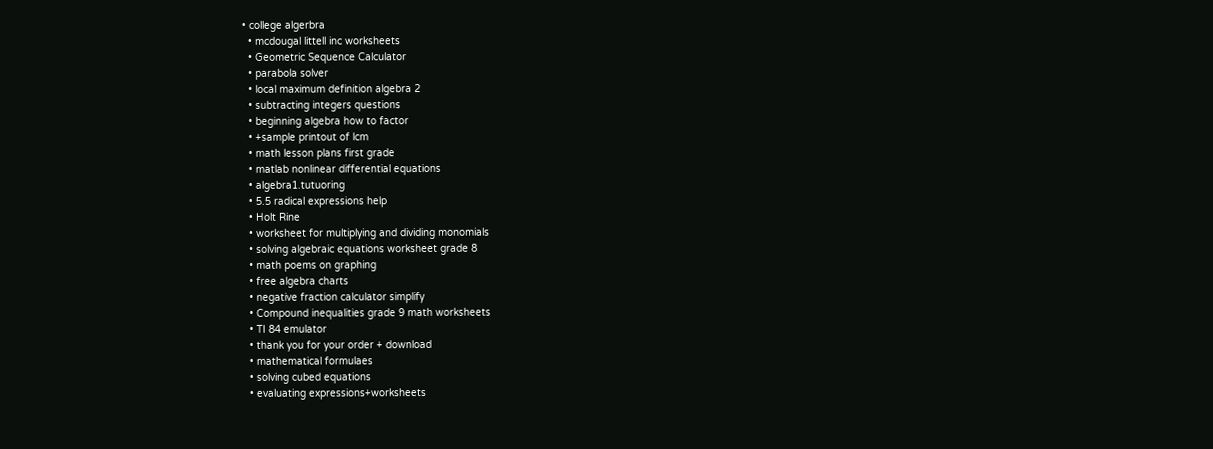• college algerbra
  • mcdougal littell inc worksheets
  • Geometric Sequence Calculator
  • parabola solver
  • local maximum definition algebra 2
  • subtracting integers questions
  • beginning algebra how to factor
  • +sample printout of lcm
  • math lesson plans first grade
  • matlab nonlinear differential equations
  • algebra1.tutuoring
  • 5.5 radical expressions help
  • Holt Rine
  • worksheet for multiplying and dividing monomials
  • solving algebraic equations worksheet grade 8
  • math poems on graphing
  • free algebra charts
  • negative fraction calculator simplify
  • Compound inequalities grade 9 math worksheets
  • TI 84 emulator
  • thank you for your order + download
  • mathematical formulaes
  • solving cubed equations
  • evaluating expressions+worksheets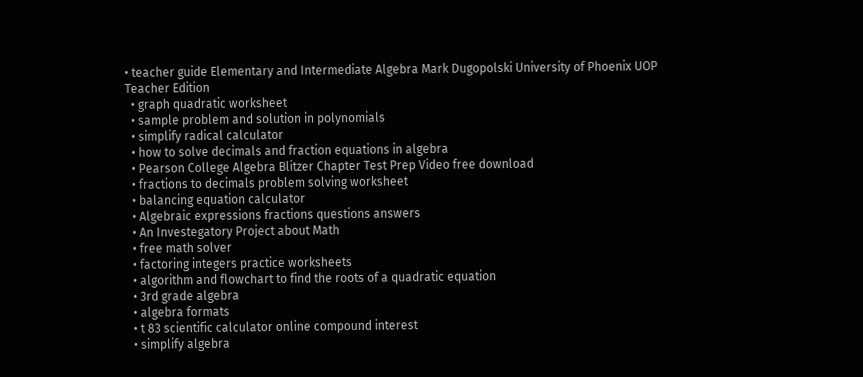• teacher guide Elementary and Intermediate Algebra Mark Dugopolski University of Phoenix UOP Teacher Edition
  • graph quadratic worksheet
  • sample problem and solution in polynomials
  • simplify radical calculator
  • how to solve decimals and fraction equations in algebra
  • Pearson College Algebra Blitzer Chapter Test Prep Video free download
  • fractions to decimals problem solving worksheet
  • balancing equation calculator
  • Algebraic expressions fractions questions answers
  • An Investegatory Project about Math
  • free math solver
  • factoring integers practice worksheets
  • algorithm and flowchart to find the roots of a quadratic equation
  • 3rd grade algebra
  • algebra formats
  • t 83 scientific calculator online compound interest
  • simplify algebra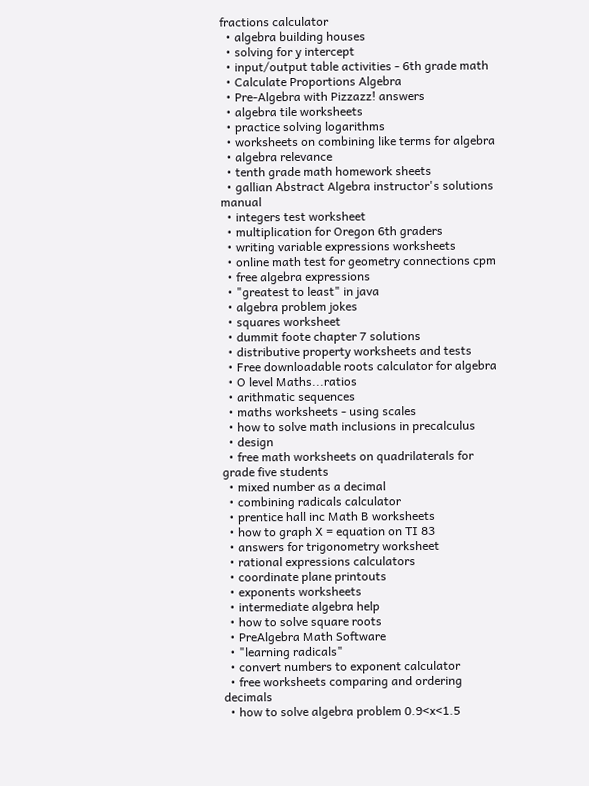fractions calculator
  • algebra building houses
  • solving for y intercept
  • input/output table activities - 6th grade math
  • Calculate Proportions Algebra
  • Pre-Algebra with Pizzazz! answers
  • algebra tile worksheets
  • practice solving logarithms
  • worksheets on combining like terms for algebra
  • algebra relevance
  • tenth grade math homework sheets
  • gallian Abstract Algebra instructor's solutions manual
  • integers test worksheet
  • multiplication for Oregon 6th graders
  • writing variable expressions worksheets
  • online math test for geometry connections cpm
  • free algebra expressions
  • "greatest to least" in java
  • algebra problem jokes
  • squares worksheet
  • dummit foote chapter 7 solutions
  • distributive property worksheets and tests
  • Free downloadable roots calculator for algebra
  • O level Maths...ratios
  • arithmatic sequences
  • maths worksheets - using scales
  • how to solve math inclusions in precalculus
  • design
  • free math worksheets on quadrilaterals for grade five students
  • mixed number as a decimal
  • combining radicals calculator
  • prentice hall inc Math B worksheets
  • how to graph X = equation on TI 83
  • answers for trigonometry worksheet
  • rational expressions calculators
  • coordinate plane printouts
  • exponents worksheets
  • intermediate algebra help
  • how to solve square roots
  • PreAlgebra Math Software
  • "learning radicals"
  • convert numbers to exponent calculator
  • free worksheets comparing and ordering decimals
  • how to solve algebra problem 0.9<x<1.5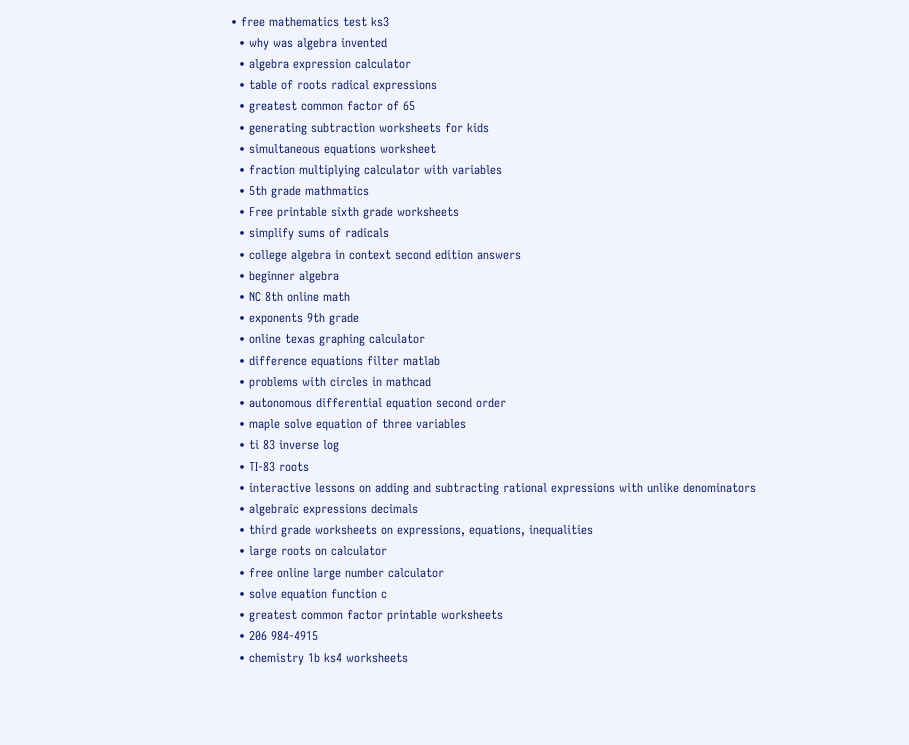• free mathematics test ks3
  • why was algebra invented
  • algebra expression calculator
  • table of roots radical expressions
  • greatest common factor of 65
  • generating subtraction worksheets for kids
  • simultaneous equations worksheet
  • fraction multiplying calculator with variables
  • 5th grade mathmatics
  • Free printable sixth grade worksheets
  • simplify sums of radicals
  • college algebra in context second edition answers
  • beginner algebra
  • NC 8th online math
  • exponents 9th grade
  • online texas graphing calculator
  • difference equations filter matlab
  • problems with circles in mathcad
  • autonomous differential equation second order
  • maple solve equation of three variables
  • ti 83 inverse log
  • TI-83 roots
  • interactive lessons on adding and subtracting rational expressions with unlike denominators
  • algebraic expressions decimals
  • third grade worksheets on expressions, equations, inequalities
  • large roots on calculator
  • free online large number calculator
  • solve equation function c
  • greatest common factor printable worksheets
  • 206 984-4915
  • chemistry 1b ks4 worksheets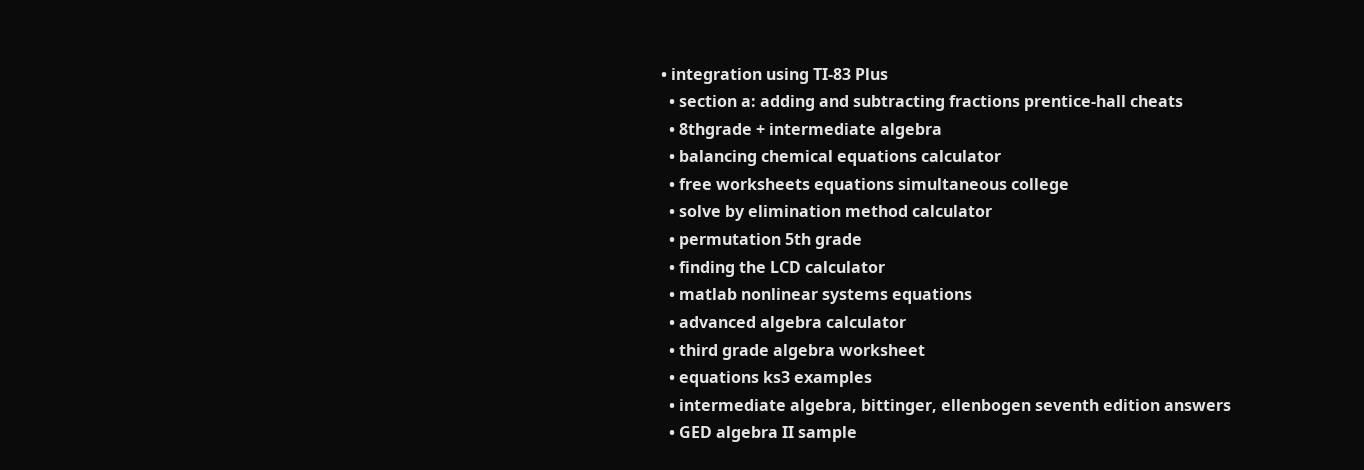• integration using TI-83 Plus
  • section a: adding and subtracting fractions prentice-hall cheats
  • 8thgrade + intermediate algebra
  • balancing chemical equations calculator
  • free worksheets equations simultaneous college
  • solve by elimination method calculator
  • permutation 5th grade
  • finding the LCD calculator
  • matlab nonlinear systems equations
  • advanced algebra calculator
  • third grade algebra worksheet
  • equations ks3 examples
  • intermediate algebra, bittinger, ellenbogen seventh edition answers
  • GED algebra II sample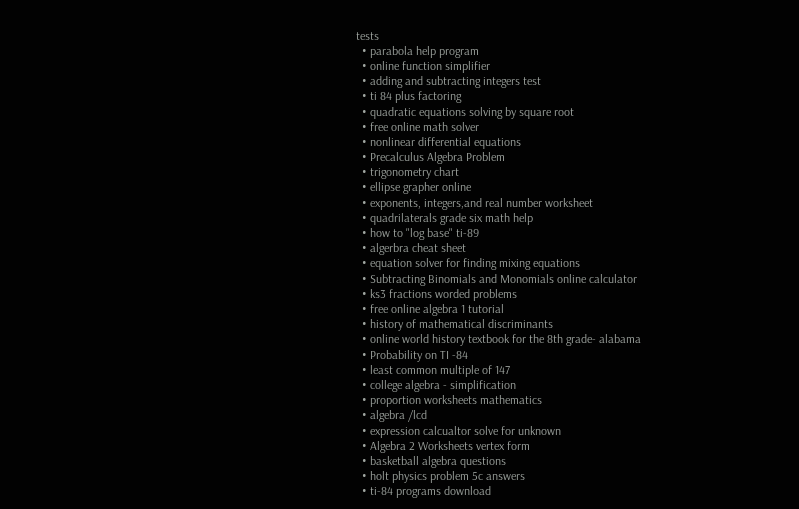tests
  • parabola help program
  • online function simplifier
  • adding and subtracting integers test
  • ti 84 plus factoring
  • quadratic equations solving by square root
  • free online math solver
  • nonlinear differential equations
  • Precalculus Algebra Problem
  • trigonometry chart
  • ellipse grapher online
  • exponents, integers,and real number worksheet
  • quadrilaterals grade six math help
  • how to "log base" ti-89
  • algerbra cheat sheet
  • equation solver for finding mixing equations
  • Subtracting Binomials and Monomials online calculator
  • ks3 fractions worded problems
  • free online algebra 1 tutorial
  • history of mathematical discriminants
  • online world history textbook for the 8th grade- alabama
  • Probability on TI -84
  • least common multiple of 147
  • college algebra - simplification
  • proportion worksheets mathematics
  • algebra /lcd
  • expression calcualtor solve for unknown
  • Algebra 2 Worksheets vertex form
  • basketball algebra questions
  • holt physics problem 5c answers
  • ti-84 programs download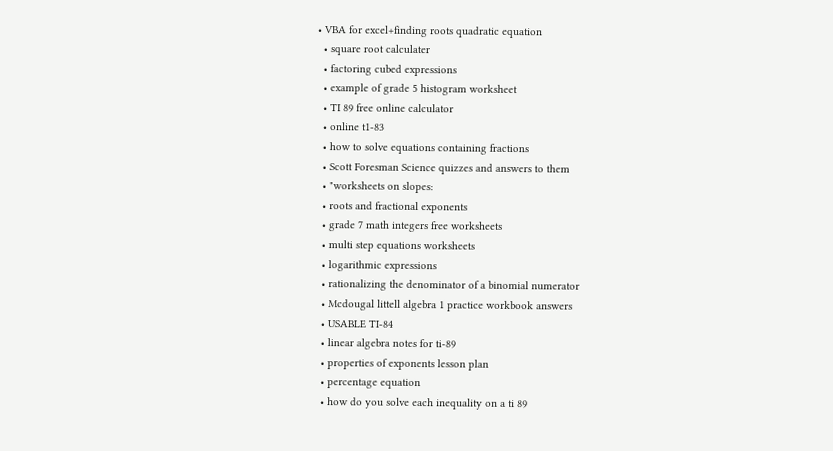• VBA for excel+finding roots quadratic equation
  • square root calculater
  • factoring cubed expressions
  • example of grade 5 histogram worksheet
  • TI 89 free online calculator
  • online t1-83
  • how to solve equations containing fractions
  • Scott Foresman Science quizzes and answers to them
  • "worksheets on slopes:
  • roots and fractional exponents
  • grade 7 math integers free worksheets
  • multi step equations worksheets
  • logarithmic expressions
  • rationalizing the denominator of a binomial numerator
  • Mcdougal littell algebra 1 practice workbook answers
  • USABLE TI-84
  • linear algebra notes for ti-89
  • properties of exponents lesson plan
  • percentage equation
  • how do you solve each inequality on a ti 89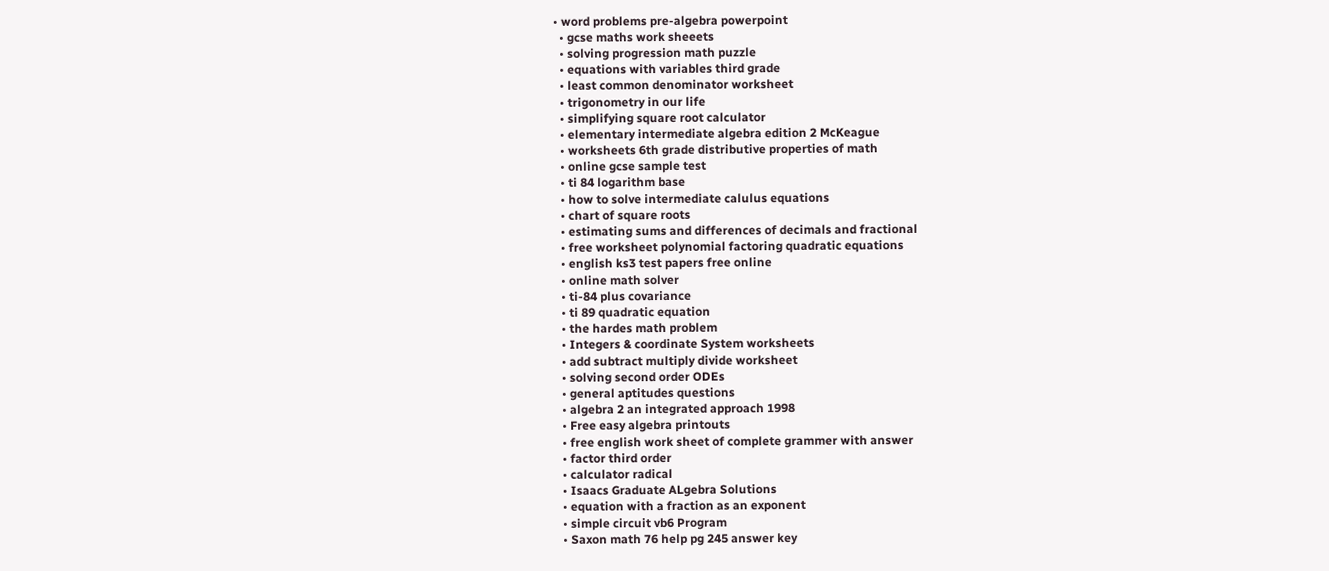• word problems pre-algebra powerpoint
  • gcse maths work sheeets
  • solving progression math puzzle
  • equations with variables third grade
  • least common denominator worksheet
  • trigonometry in our life
  • simplifying square root calculator
  • elementary intermediate algebra edition 2 McKeague
  • worksheets 6th grade distributive properties of math
  • online gcse sample test
  • ti 84 logarithm base
  • how to solve intermediate calulus equations
  • chart of square roots
  • estimating sums and differences of decimals and fractional
  • free worksheet polynomial factoring quadratic equations
  • english ks3 test papers free online
  • online math solver
  • ti-84 plus covariance
  • ti 89 quadratic equation
  • the hardes math problem
  • Integers & coordinate System worksheets
  • add subtract multiply divide worksheet
  • solving second order ODEs
  • general aptitudes questions
  • algebra 2 an integrated approach 1998
  • Free easy algebra printouts
  • free english work sheet of complete grammer with answer
  • factor third order
  • calculator radical
  • Isaacs Graduate ALgebra Solutions
  • equation with a fraction as an exponent
  • simple circuit vb6 Program
  • Saxon math 76 help pg 245 answer key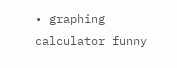• graphing calculator funny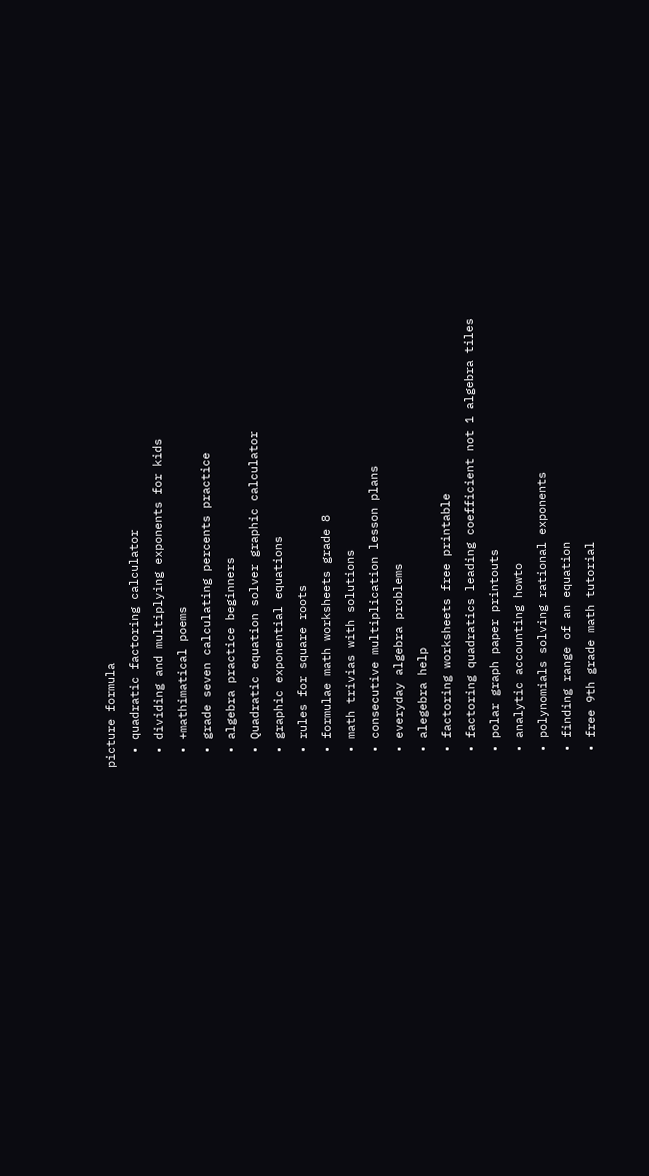picture formula
  • quadratic factoring calculator
  • dividing and multiplying exponents for kids
  • +mathimatical poems
  • grade seven calculating percents practice
  • algebra practice beginners
  • Quadratic equation solver graphic calculator
  • graphic exponential equations
  • rules for square roots
  • formulae math worksheets grade 8
  • math trivias with solutions
  • consecutive multiplication lesson plans
  • everyday algebra problems
  • alegebra help
  • factoring worksheets free printable
  • factoring quadratics leading coefficient not 1 algebra tiles
  • polar graph paper printouts
  • analytic accounting howto
  • polynomials solving rational exponents
  • finding range of an equation
  • free 9th grade math tutorial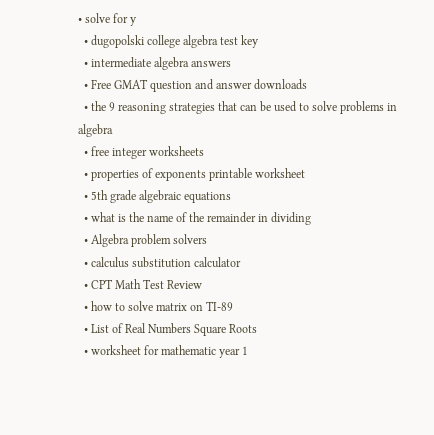• solve for y
  • dugopolski college algebra test key
  • intermediate algebra answers
  • Free GMAT question and answer downloads
  • the 9 reasoning strategies that can be used to solve problems in algebra
  • free integer worksheets
  • properties of exponents printable worksheet
  • 5th grade algebraic equations
  • what is the name of the remainder in dividing
  • Algebra problem solvers
  • calculus substitution calculator
  • CPT Math Test Review
  • how to solve matrix on TI-89
  • List of Real Numbers Square Roots
  • worksheet for mathematic year 1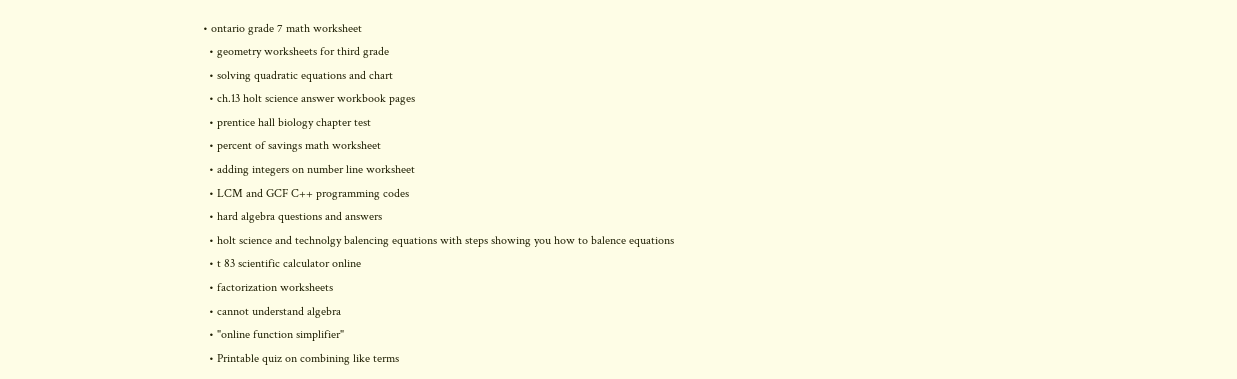• ontario grade 7 math worksheet
  • geometry worksheets for third grade
  • solving quadratic equations and chart
  • ch.13 holt science answer workbook pages
  • prentice hall biology chapter test
  • percent of savings math worksheet
  • adding integers on number line worksheet
  • LCM and GCF C++ programming codes
  • hard algebra questions and answers
  • holt science and technolgy balencing equations with steps showing you how to balence equations
  • t 83 scientific calculator online
  • factorization worksheets
  • cannot understand algebra
  • "online function simplifier"
  • Printable quiz on combining like terms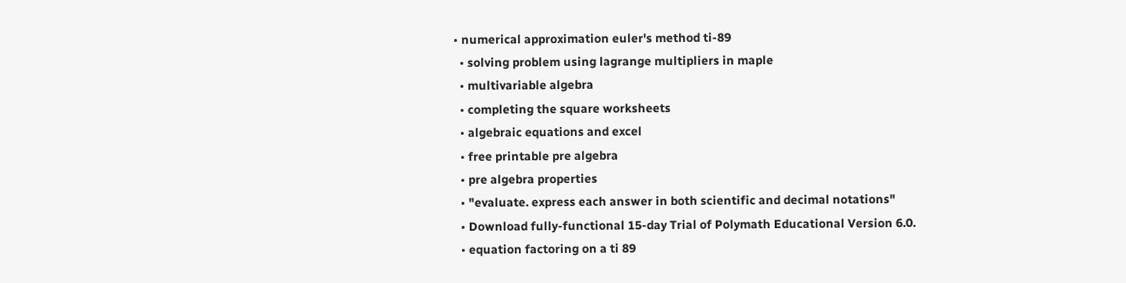• numerical approximation euler's method ti-89
  • solving problem using lagrange multipliers in maple
  • multivariable algebra
  • completing the square worksheets
  • algebraic equations and excel
  • free printable pre algebra
  • pre algebra properties
  • "evaluate. express each answer in both scientific and decimal notations"
  • Download fully-functional 15-day Trial of Polymath Educational Version 6.0.
  • equation factoring on a ti 89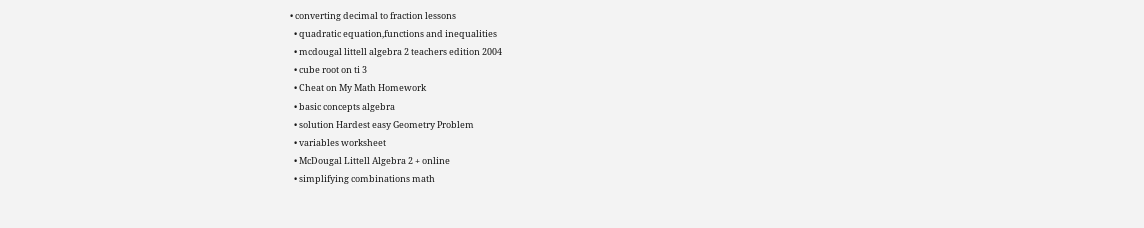• converting decimal to fraction lessons
  • quadratic equation,functions and inequalities
  • mcdougal littell algebra 2 teachers edition 2004
  • cube root on ti 3
  • Cheat on My Math Homework
  • basic concepts algebra
  • solution Hardest easy Geometry Problem
  • variables worksheet
  • McDougal Littell Algebra 2 + online
  • simplifying combinations math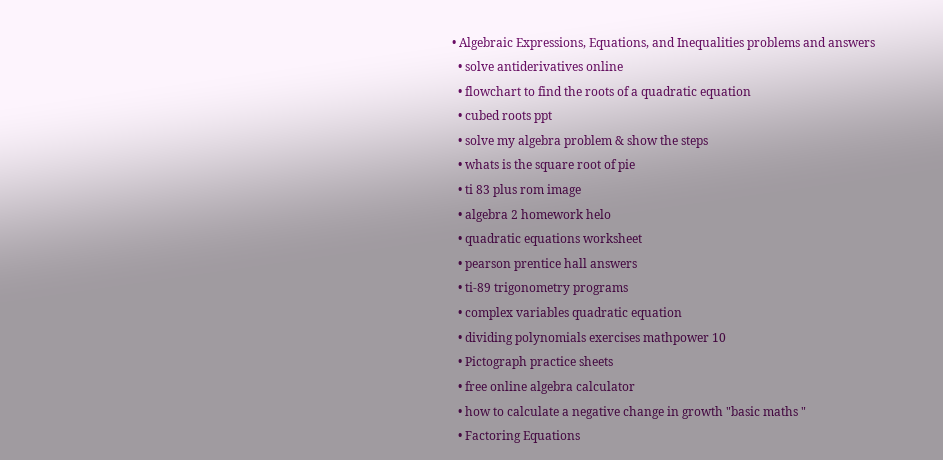• Algebraic Expressions, Equations, and Inequalities problems and answers
  • solve antiderivatives online
  • flowchart to find the roots of a quadratic equation
  • cubed roots ppt
  • solve my algebra problem & show the steps
  • whats is the square root of pie
  • ti 83 plus rom image
  • algebra 2 homework helo
  • quadratic equations worksheet
  • pearson prentice hall answers
  • ti-89 trigonometry programs
  • complex variables quadratic equation
  • dividing polynomials exercises mathpower 10
  • Pictograph practice sheets
  • free online algebra calculator
  • how to calculate a negative change in growth "basic maths "
  • Factoring Equations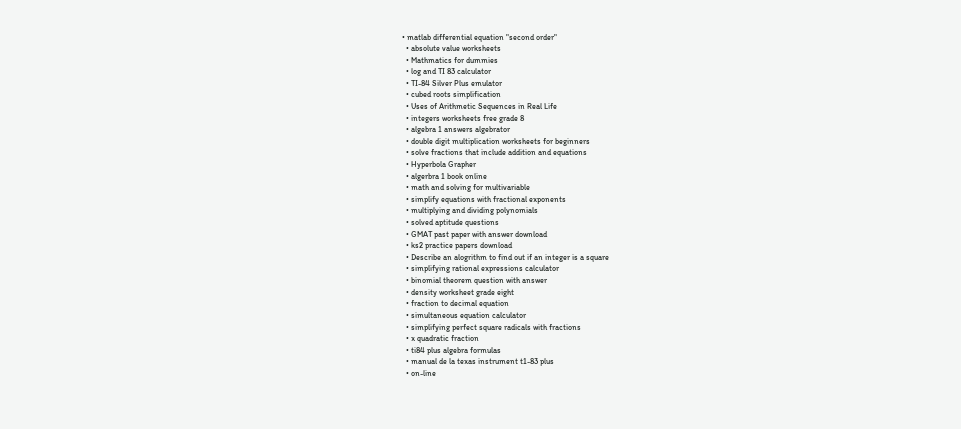• matlab differential equation "second order"
  • absolute value worksheets
  • Mathmatics for dummies
  • log and TI 83 calculator
  • TI-84 Silver Plus emulator
  • cubed roots simplification
  • Uses of Arithmetic Sequences in Real Life
  • integers worksheets free grade 8
  • algebra 1 answers algebrator
  • double digit multiplication worksheets for beginners
  • solve fractions that include addition and equations
  • Hyperbola Grapher
  • algerbra 1 book online
  • math and solving for multivariable
  • simplify equations with fractional exponents
  • multiplying and dividing polynomials
  • solved aptitude questions
  • GMAT past paper with answer download
  • ks2 practice papers download
  • Describe an alogrithm to find out if an integer is a square
  • simplifying rational expressions calculator
  • binomial theorem question with answer
  • density worksheet grade eight
  • fraction to decimal equation
  • simultaneous equation calculator
  • simplifying perfect square radicals with fractions
  • x quadratic fraction
  • ti84 plus algebra formulas
  • manual de la texas instrument t1-83 plus
  • on-line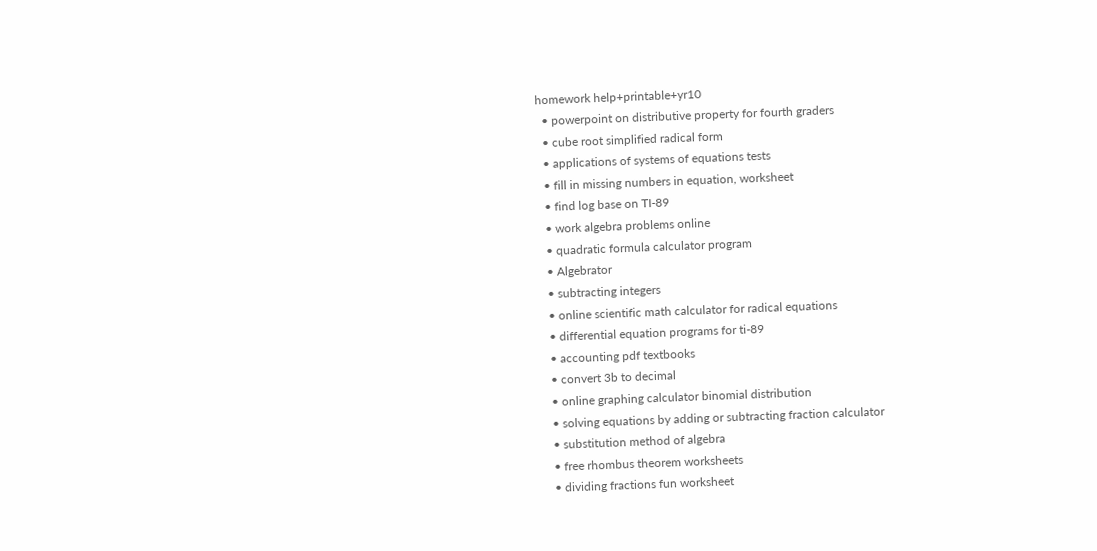homework help+printable+yr10
  • powerpoint on distributive property for fourth graders
  • cube root simplified radical form
  • applications of systems of equations tests
  • fill in missing numbers in equation, worksheet
  • find log base on TI-89
  • work algebra problems online
  • quadratic formula calculator program
  • Algebrator
  • subtracting integers
  • online scientific math calculator for radical equations
  • differential equation programs for ti-89
  • accounting pdf textbooks
  • convert 3b to decimal
  • online graphing calculator binomial distribution
  • solving equations by adding or subtracting fraction calculator
  • substitution method of algebra
  • free rhombus theorem worksheets
  • dividing fractions fun worksheet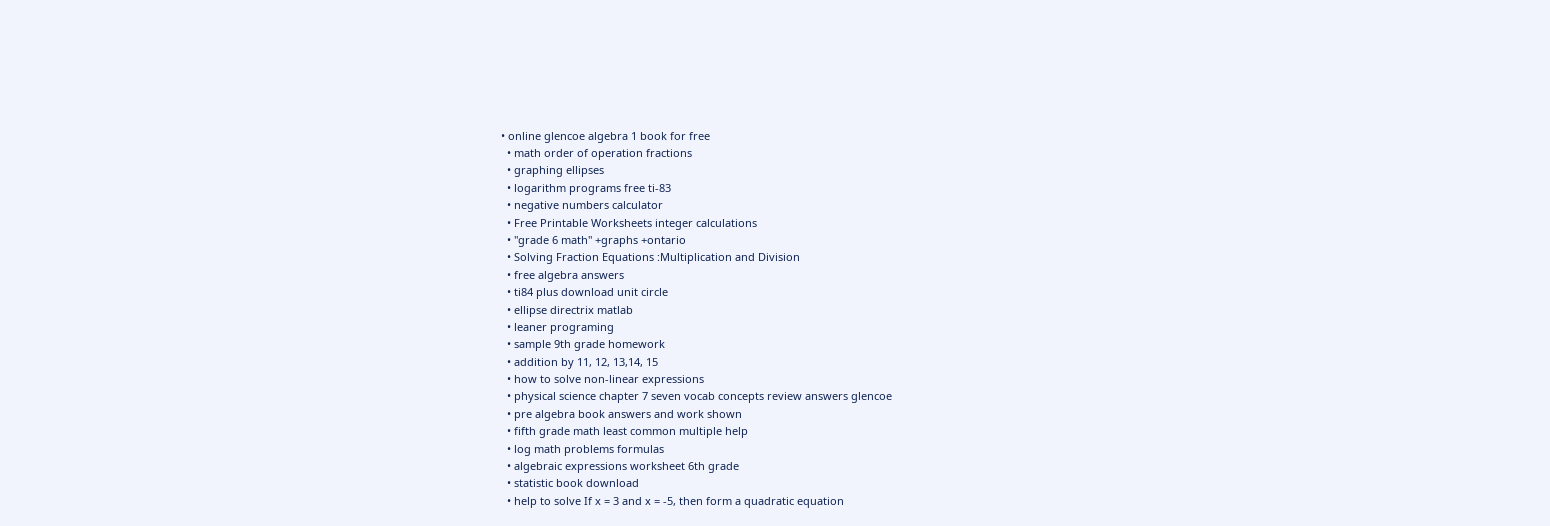• online glencoe algebra 1 book for free
  • math order of operation fractions
  • graphing ellipses
  • logarithm programs free ti-83
  • negative numbers calculator
  • Free Printable Worksheets integer calculations
  • "grade 6 math" +graphs +ontario
  • Solving Fraction Equations :Multiplication and Division
  • free algebra answers
  • ti84 plus download unit circle
  • ellipse directrix matlab
  • leaner programing
  • sample 9th grade homework
  • addition by 11, 12, 13,14, 15
  • how to solve non-linear expressions
  • physical science chapter 7 seven vocab concepts review answers glencoe
  • pre algebra book answers and work shown
  • fifth grade math least common multiple help
  • log math problems formulas
  • algebraic expressions worksheet 6th grade
  • statistic book download
  • help to solve If x = 3 and x = -5, then form a quadratic equation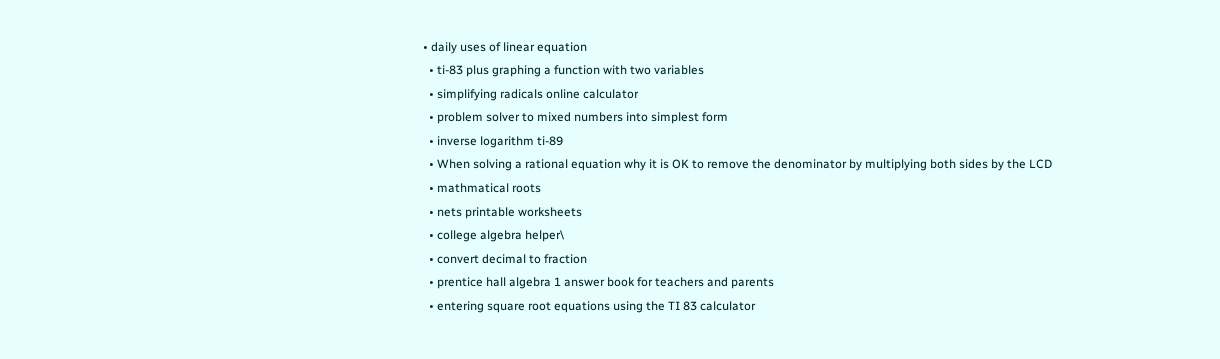• daily uses of linear equation
  • ti-83 plus graphing a function with two variables
  • simplifying radicals online calculator
  • problem solver to mixed numbers into simplest form
  • inverse logarithm ti-89
  • When solving a rational equation why it is OK to remove the denominator by multiplying both sides by the LCD
  • mathmatical roots
  • nets printable worksheets
  • college algebra helper\
  • convert decimal to fraction
  • prentice hall algebra 1 answer book for teachers and parents
  • entering square root equations using the TI 83 calculator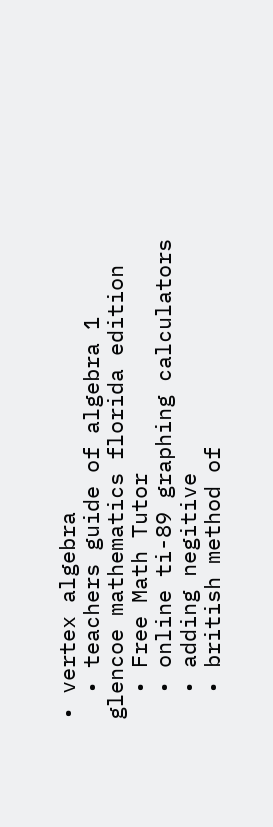• vertex algebra
  • teachers guide of algebra 1 glencoe mathematics florida edition
  • Free Math Tutor
  • online ti-89 graphing calculators
  • adding negitive
  • british method of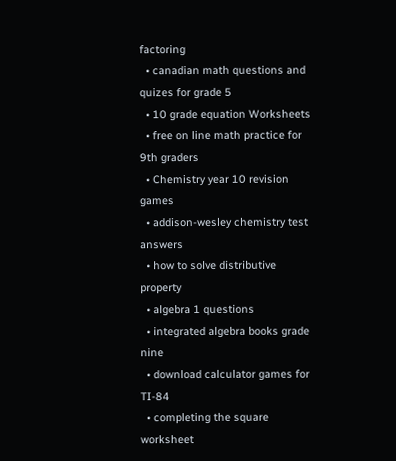factoring
  • canadian math questions and quizes for grade 5
  • 10 grade equation Worksheets
  • free on line math practice for 9th graders
  • Chemistry year 10 revision games
  • addison-wesley chemistry test answers
  • how to solve distributive property
  • algebra 1 questions
  • integrated algebra books grade nine
  • download calculator games for TI-84
  • completing the square worksheet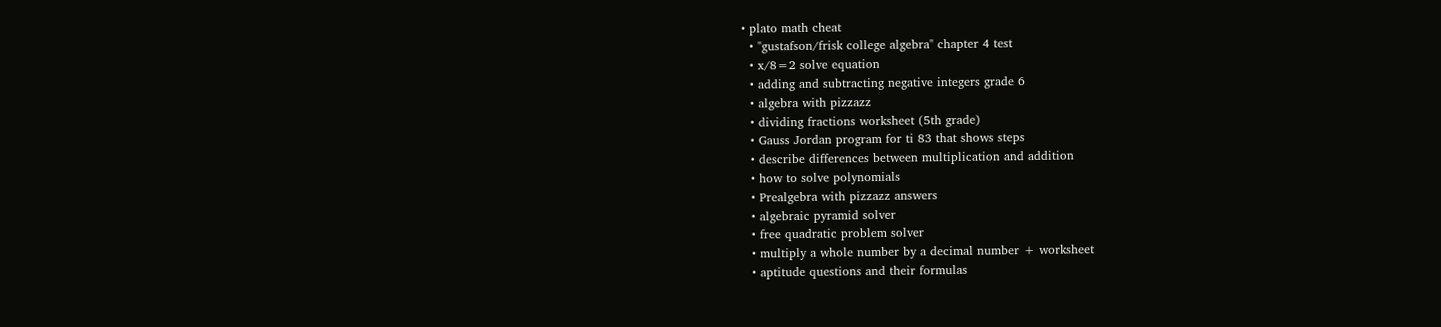• plato math cheat
  • "gustafson/frisk college algebra" chapter 4 test
  • x/8=2 solve equation
  • adding and subtracting negative integers grade 6
  • algebra with pizzazz
  • dividing fractions worksheet (5th grade)
  • Gauss Jordan program for ti 83 that shows steps
  • describe differences between multiplication and addition
  • how to solve polynomials
  • Prealgebra with pizzazz answers
  • algebraic pyramid solver
  • free quadratic problem solver
  • multiply a whole number by a decimal number + worksheet
  • aptitude questions and their formulas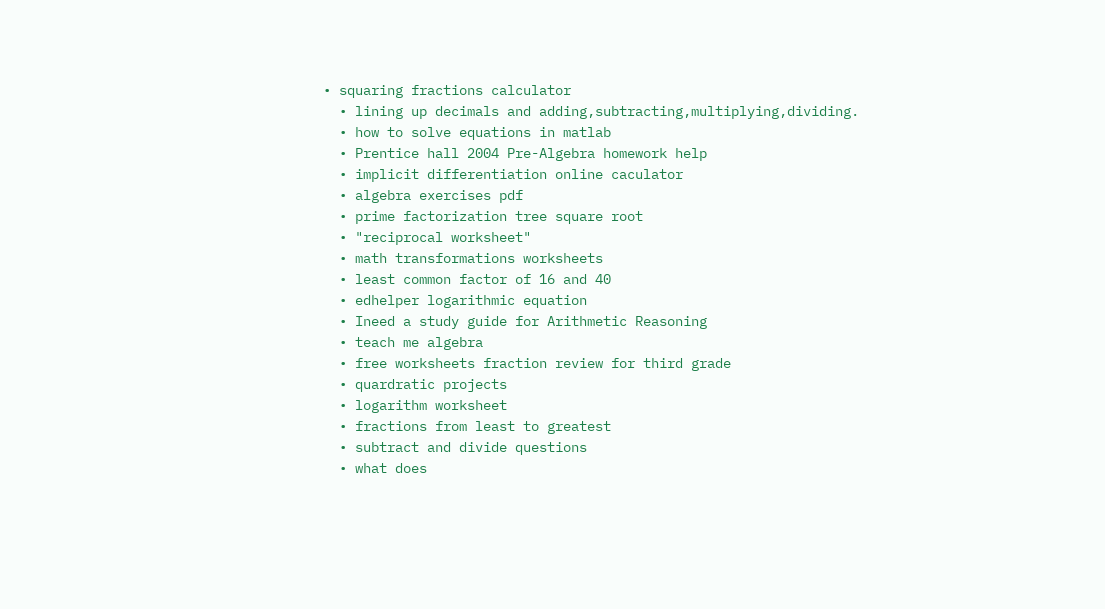• squaring fractions calculator
  • lining up decimals and adding,subtracting,multiplying,dividing.
  • how to solve equations in matlab
  • Prentice hall 2004 Pre-Algebra homework help
  • implicit differentiation online caculator
  • algebra exercises pdf
  • prime factorization tree square root
  • "reciprocal worksheet"
  • math transformations worksheets
  • least common factor of 16 and 40
  • edhelper logarithmic equation
  • Ineed a study guide for Arithmetic Reasoning
  • teach me algebra
  • free worksheets fraction review for third grade
  • quardratic projects
  • logarithm worksheet
  • fractions from least to greatest
  • subtract and divide questions
  • what does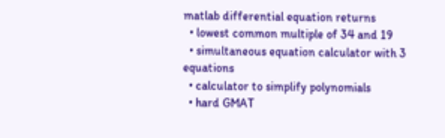matlab differential equation returns
  • lowest common multiple of 34 and 19
  • simultaneous equation calculator with 3 equations
  • calculator to simplify polynomials
  • hard GMAT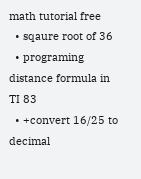math tutorial free
  • sqaure root of 36
  • programing distance formula in TI 83
  • +convert 16/25 to decimal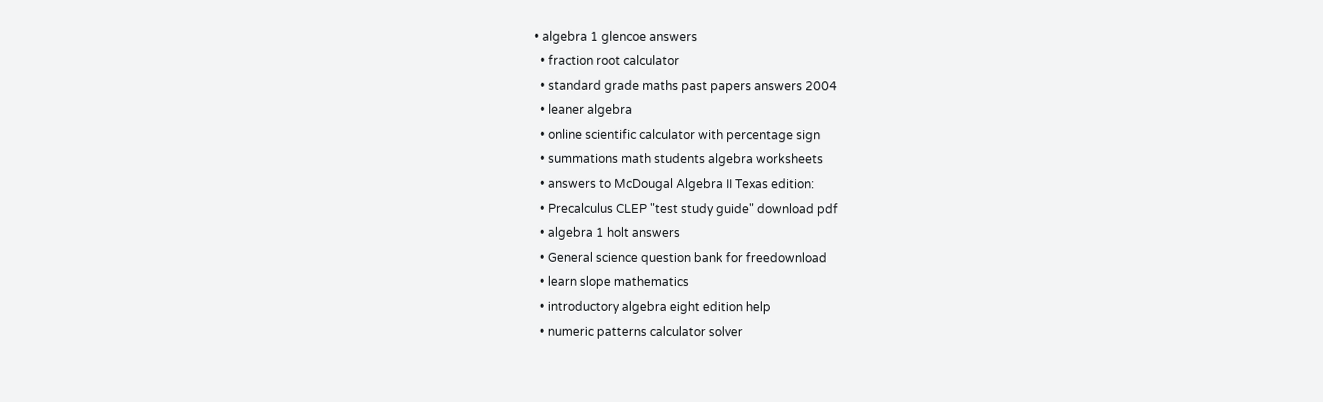• algebra 1 glencoe answers
  • fraction root calculator
  • standard grade maths past papers answers 2004
  • leaner algebra
  • online scientific calculator with percentage sign
  • summations math students algebra worksheets
  • answers to McDougal Algebra II Texas edition:
  • Precalculus CLEP "test study guide" download pdf
  • algebra 1 holt answers
  • General science question bank for freedownload
  • learn slope mathematics
  • introductory algebra eight edition help
  • numeric patterns calculator solver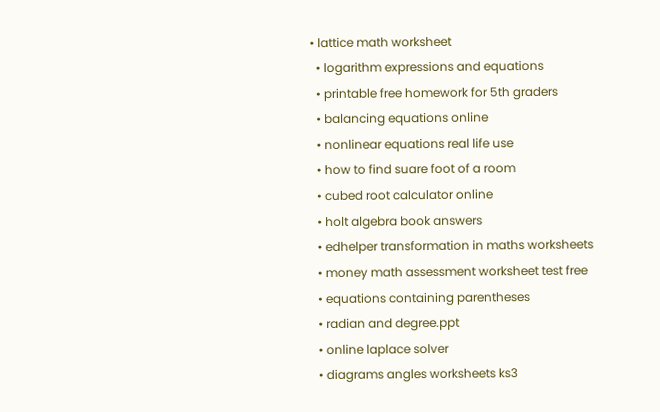• lattice math worksheet
  • logarithm expressions and equations
  • printable free homework for 5th graders
  • balancing equations online
  • nonlinear equations real life use
  • how to find suare foot of a room
  • cubed root calculator online
  • holt algebra book answers
  • edhelper transformation in maths worksheets
  • money math assessment worksheet test free
  • equations containing parentheses
  • radian and degree.ppt
  • online laplace solver
  • diagrams angles worksheets ks3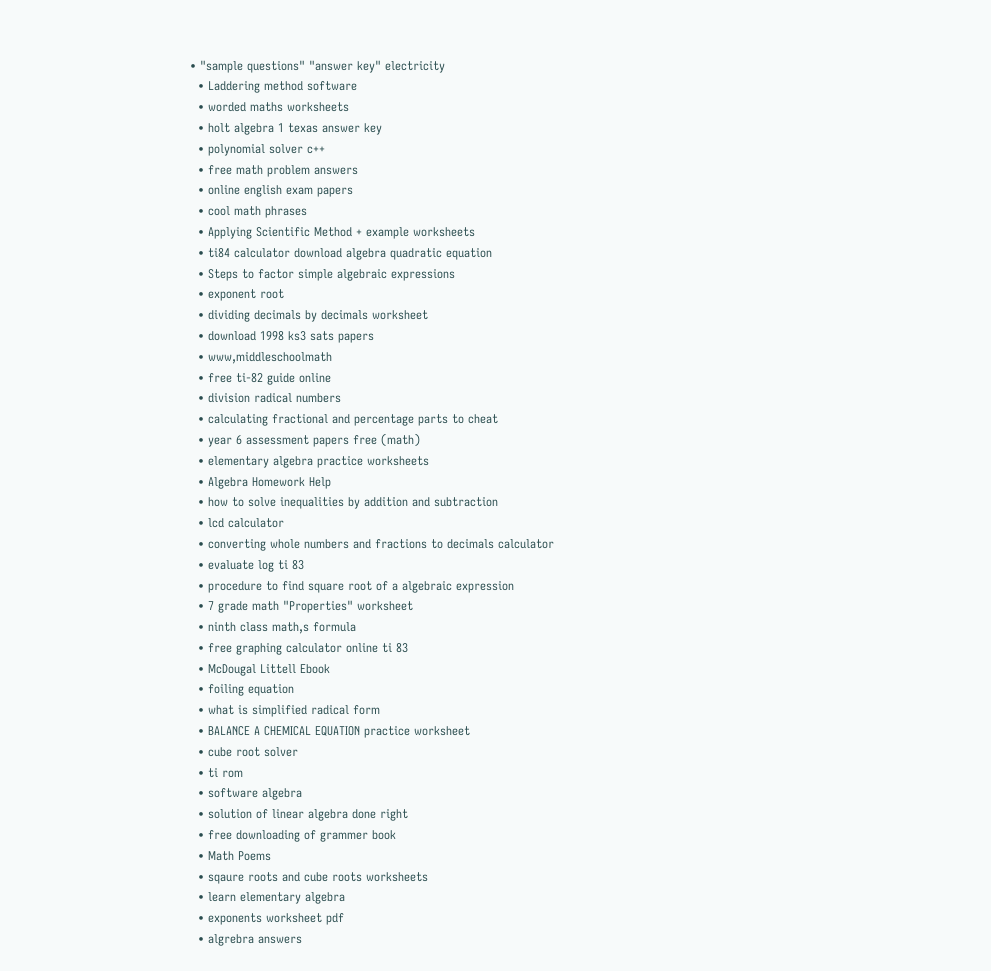• "sample questions" "answer key" electricity
  • Laddering method software
  • worded maths worksheets
  • holt algebra 1 texas answer key
  • polynomial solver c++
  • free math problem answers
  • online english exam papers
  • cool math phrases
  • Applying Scientific Method + example worksheets
  • ti84 calculator download algebra quadratic equation
  • Steps to factor simple algebraic expressions
  • exponent root
  • dividing decimals by decimals worksheet
  • download 1998 ks3 sats papers
  • www,middleschoolmath
  • free ti-82 guide online
  • division radical numbers
  • calculating fractional and percentage parts to cheat
  • year 6 assessment papers free (math)
  • elementary algebra practice worksheets
  • Algebra Homework Help
  • how to solve inequalities by addition and subtraction
  • lcd calculator
  • converting whole numbers and fractions to decimals calculator
  • evaluate log ti 83
  • procedure to find square root of a algebraic expression
  • 7 grade math "Properties" worksheet
  • ninth class math,s formula
  • free graphing calculator online ti 83
  • McDougal Littell Ebook
  • foiling equation
  • what is simplified radical form
  • BALANCE A CHEMICAL EQUATION practice worksheet
  • cube root solver
  • ti rom
  • software algebra
  • solution of linear algebra done right
  • free downloading of grammer book
  • Math Poems
  • sqaure roots and cube roots worksheets
  • learn elementary algebra
  • exponents worksheet pdf
  • algrebra answers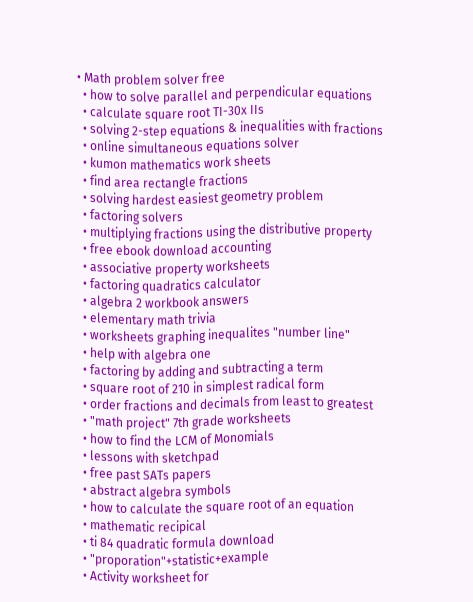• Math problem solver free
  • how to solve parallel and perpendicular equations
  • calculate square root TI-30x IIs
  • solving 2-step equations & inequalities with fractions
  • online simultaneous equations solver
  • kumon mathematics work sheets
  • find area rectangle fractions
  • solving hardest easiest geometry problem
  • factoring solvers
  • multiplying fractions using the distributive property
  • free ebook download accounting
  • associative property worksheets
  • factoring quadratics calculator
  • algebra 2 workbook answers
  • elementary math trivia
  • worksheets graphing inequalites "number line"
  • help with algebra one
  • factoring by adding and subtracting a term
  • square root of 210 in simplest radical form
  • order fractions and decimals from least to greatest
  • "math project" 7th grade worksheets
  • how to find the LCM of Monomials
  • lessons with sketchpad
  • free past SATs papers
  • abstract algebra symbols
  • how to calculate the square root of an equation
  • mathematic recipical
  • ti 84 quadratic formula download
  • "proporation"+statistic+example
  • Activity worksheet for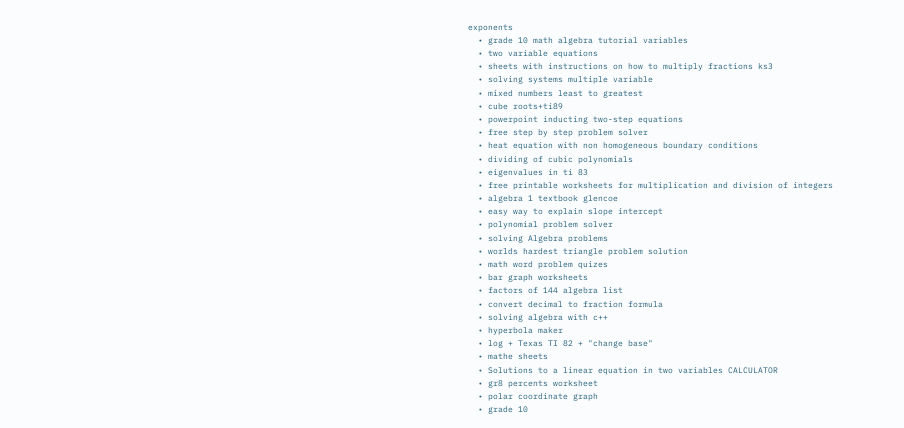exponents
  • grade 10 math algebra tutorial variables
  • two variable equations
  • sheets with instructions on how to multiply fractions ks3
  • solving systems multiple variable
  • mixed numbers least to greatest
  • cube roots+ti89
  • powerpoint inducting two-step equations
  • free step by step problem solver
  • heat equation with non homogeneous boundary conditions
  • dividing of cubic polynomials
  • eigenvalues in ti 83
  • free printable worksheets for multiplication and division of integers
  • algebra 1 textbook glencoe
  • easy way to explain slope intercept
  • polynomial problem solver
  • solving Algebra problems
  • worlds hardest triangle problem solution
  • math word problem quizes
  • bar graph worksheets
  • factors of 144 algebra list
  • convert decimal to fraction formula
  • solving algebra with c++
  • hyperbola maker
  • log + Texas TI 82 + "change base"
  • mathe sheets
  • Solutions to a linear equation in two variables CALCULATOR
  • gr8 percents worksheet
  • polar coordinate graph
  • grade 10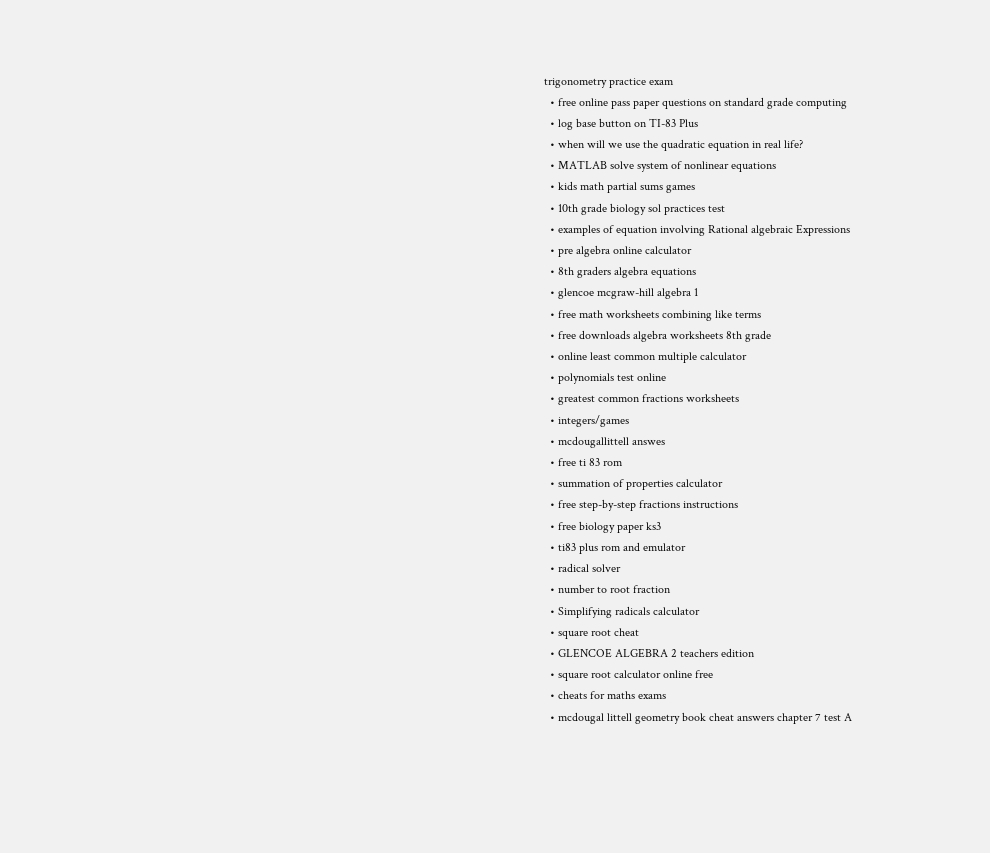trigonometry practice exam
  • free online pass paper questions on standard grade computing
  • log base button on TI-83 Plus
  • when will we use the quadratic equation in real life?
  • MATLAB solve system of nonlinear equations
  • kids math partial sums games
  • 10th grade biology sol practices test
  • examples of equation involving Rational algebraic Expressions
  • pre algebra online calculator
  • 8th graders algebra equations
  • glencoe mcgraw-hill algebra 1
  • free math worksheets combining like terms
  • free downloads algebra worksheets 8th grade
  • online least common multiple calculator
  • polynomials test online
  • greatest common fractions worksheets
  • integers/games
  • mcdougallittell answes
  • free ti 83 rom
  • summation of properties calculator
  • free step-by-step fractions instructions
  • free biology paper ks3
  • ti83 plus rom and emulator
  • radical solver
  • number to root fraction
  • Simplifying radicals calculator
  • square root cheat
  • GLENCOE ALGEBRA 2 teachers edition
  • square root calculator online free
  • cheats for maths exams
  • mcdougal littell geometry book cheat answers chapter 7 test A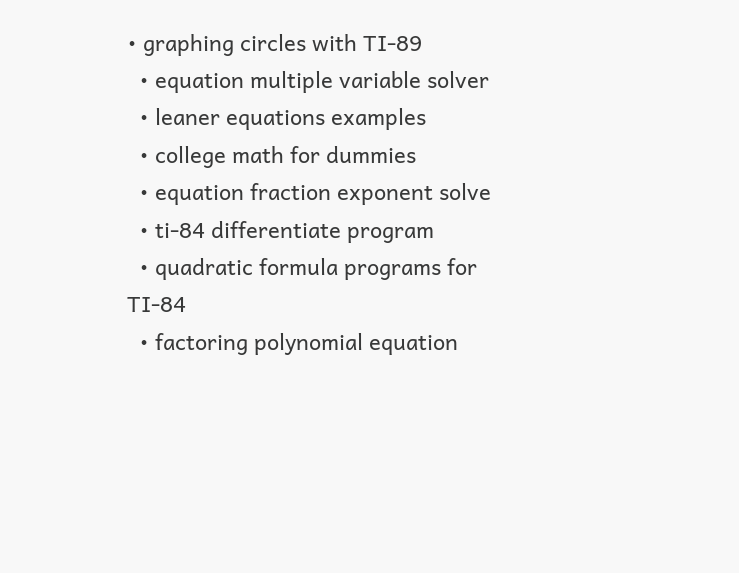• graphing circles with TI-89
  • equation multiple variable solver
  • leaner equations examples
  • college math for dummies
  • equation fraction exponent solve
  • ti-84 differentiate program
  • quadratic formula programs for TI-84
  • factoring polynomial equation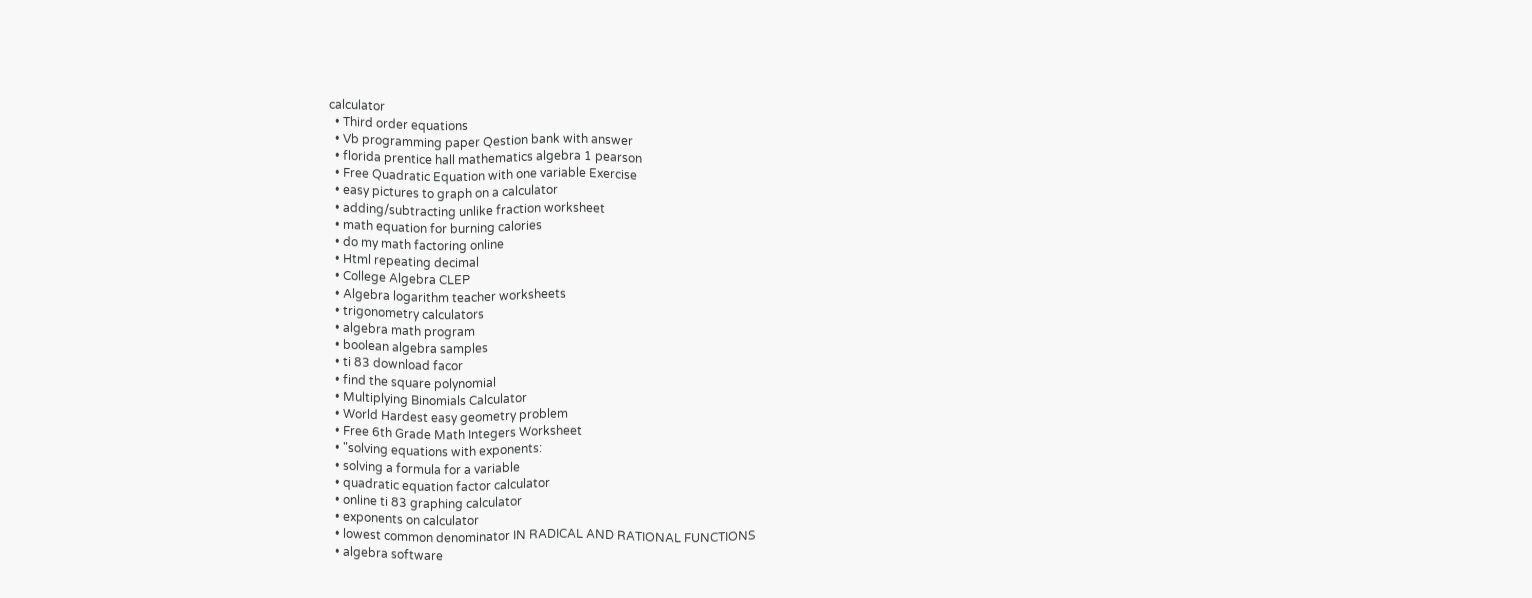calculator
  • Third order equations
  • Vb programming paper Qestion bank with answer
  • florida prentice hall mathematics algebra 1 pearson
  • Free Quadratic Equation with one variable Exercise
  • easy pictures to graph on a calculator
  • adding/subtracting unlike fraction worksheet
  • math equation for burning calories
  • do my math factoring online
  • Html repeating decimal
  • College Algebra CLEP
  • Algebra logarithm teacher worksheets
  • trigonometry calculators
  • algebra math program
  • boolean algebra samples
  • ti 83 download facor
  • find the square polynomial
  • Multiplying Binomials Calculator
  • World Hardest easy geometry problem
  • Free 6th Grade Math Integers Worksheet
  • "solving equations with exponents:
  • solving a formula for a variable
  • quadratic equation factor calculator
  • online ti 83 graphing calculator
  • exponents on calculator
  • lowest common denominator IN RADICAL AND RATIONAL FUNCTIONS
  • algebra software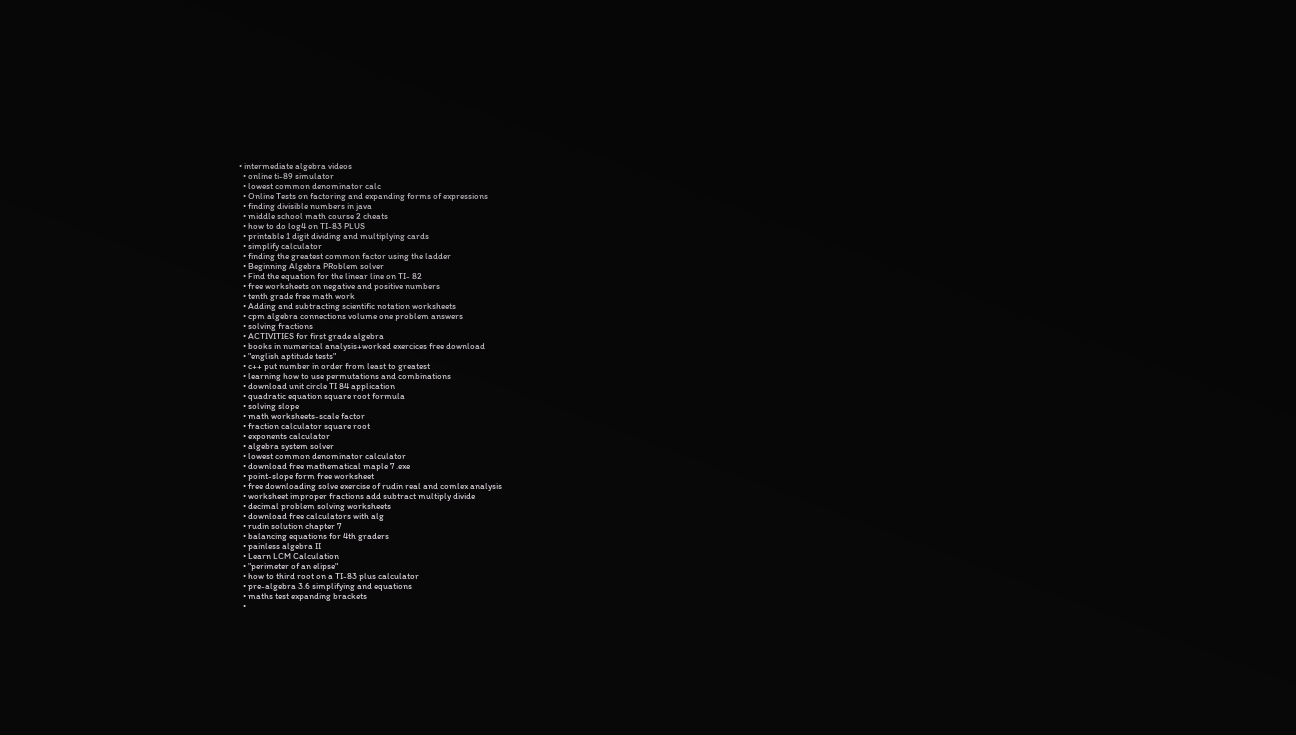• intermediate algebra videos
  • online ti-89 simulator
  • lowest common denominator calc
  • Online Tests on factoring and expanding forms of expressions
  • finding divisible numbers in java
  • middle school math course 2 cheats
  • how to do log4 on TI-83 PLUS
  • printable 1 digit dividing and multiplying cards
  • simplify calculator
  • finding the greatest common factor using the ladder
  • Beginning Algebra PRoblem solver
  • Find the equation for the linear line on TI- 82
  • free worksheets on negative and positive numbers
  • tenth grade free math work
  • Adding and subtracting scientific notation worksheets
  • cpm algebra connections volume one problem answers
  • solving fractions
  • ACTIVITIES for first grade algebra
  • books in numerical analysis+worked exercices free download
  • "english aptitude tests"
  • c++ put number in order from least to greatest
  • learning how to use permutations and combinations
  • download unit circle TI 84 application
  • quadratic equation square root formula
  • solving slope
  • math worksheets-scale factor
  • fraction calculator square root
  • exponents calculator
  • algebra system solver
  • lowest common denominator calculator
  • download free mathematical maple 7 .exe
  • point-slope form free worksheet
  • free downloading solve exercise of rudin real and comlex analysis
  • worksheet improper fractions add subtract multiply divide
  • decimal problem solving worksheets
  • download free calculators with alg
  • rudin solution chapter 7
  • balancing equations for 4th graders
  • painless algebra II
  • Learn LCM Calculation
  • "perimeter of an elipse"
  • how to third root on a TI-83 plus calculator
  • pre-algebra 3.6 simplifying and equations
  • maths test expanding brackets
  •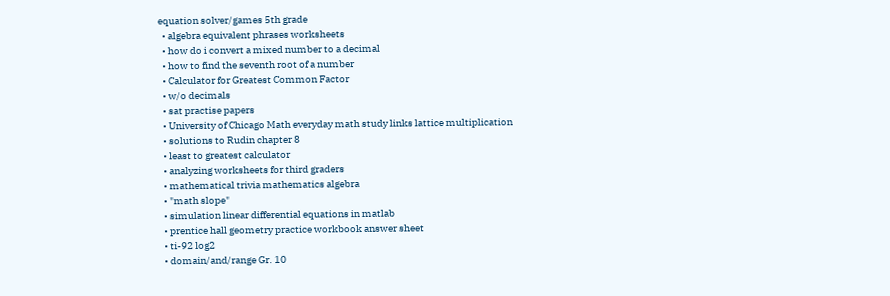equation solver/games 5th grade
  • algebra equivalent phrases worksheets
  • how do i convert a mixed number to a decimal
  • how to find the seventh root of a number
  • Calculator for Greatest Common Factor
  • w/o decimals
  • sat practise papers
  • University of Chicago Math everyday math study links lattice multiplication
  • solutions to Rudin chapter 8
  • least to greatest calculator
  • analyzing worksheets for third graders
  • mathematical trivia mathematics algebra
  • "math slope"
  • simulation linear differential equations in matlab
  • prentice hall geometry practice workbook answer sheet
  • ti-92 log2
  • domain/and/range Gr. 10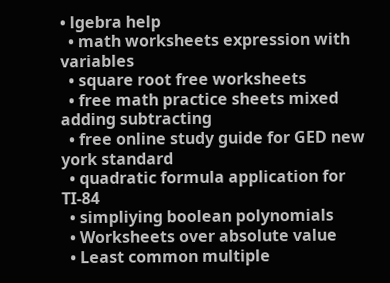• lgebra help
  • math worksheets expression with variables
  • square root free worksheets
  • free math practice sheets mixed adding subtracting
  • free online study guide for GED new york standard
  • quadratic formula application for TI-84
  • simpliying boolean polynomials
  • Worksheets over absolute value
  • Least common multiple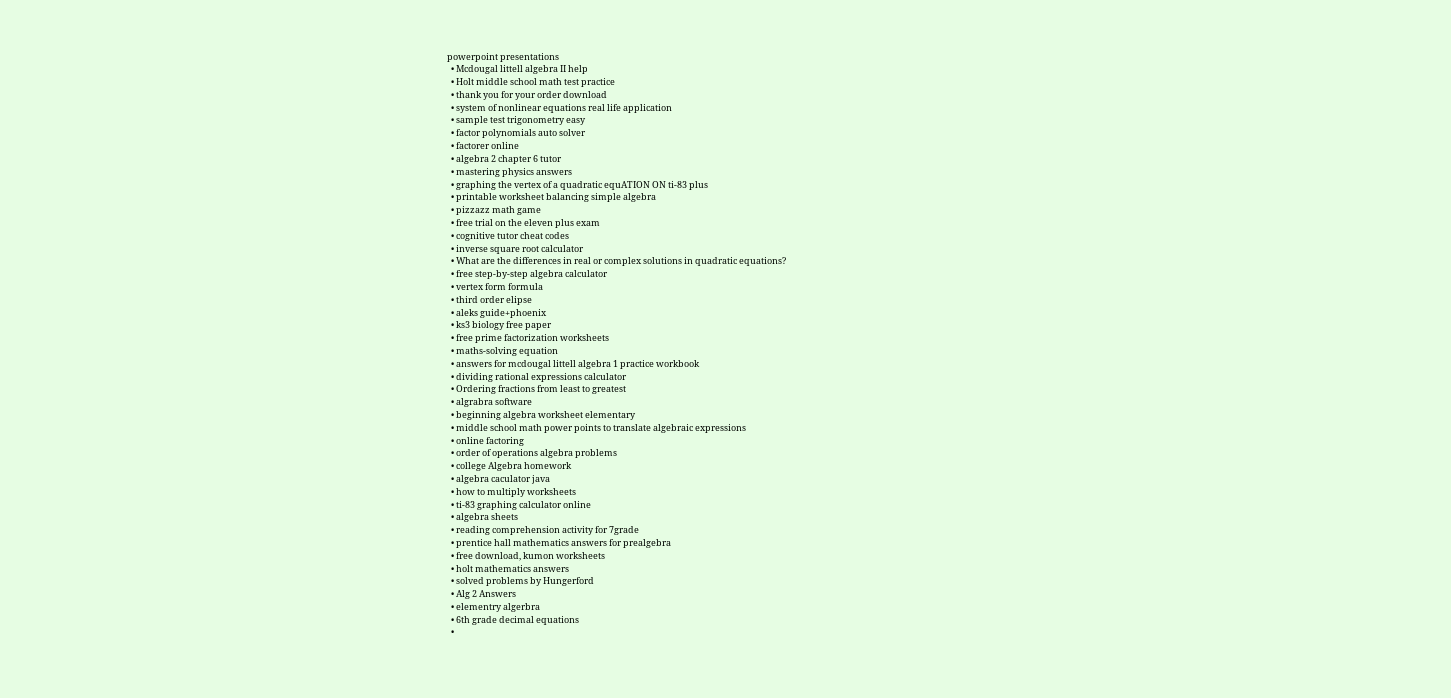powerpoint presentations
  • Mcdougal littell algebra II help
  • Holt middle school math test practice
  • thank you for your order download
  • system of nonlinear equations real life application
  • sample test trigonometry easy
  • factor polynomials auto solver
  • factorer online
  • algebra 2 chapter 6 tutor
  • mastering physics answers
  • graphing the vertex of a quadratic equATION ON ti-83 plus
  • printable worksheet balancing simple algebra
  • pizzazz math game
  • free trial on the eleven plus exam
  • cognitive tutor cheat codes
  • inverse square root calculator
  • What are the differences in real or complex solutions in quadratic equations?
  • free step-by-step algebra calculator
  • vertex form formula
  • third order elipse
  • aleks guide+phoenix
  • ks3 biology free paper
  • free prime factorization worksheets
  • maths-solving equation
  • answers for mcdougal littell algebra 1 practice workbook
  • dividing rational expressions calculator
  • Ordering fractions from least to greatest
  • algrabra software
  • beginning algebra worksheet elementary
  • middle school math power points to translate algebraic expressions
  • online factoring
  • order of operations algebra problems
  • college Algebra homework
  • algebra caculator java
  • how to multiply worksheets
  • ti-83 graphing calculator online
  • algebra sheets
  • reading comprehension activity for 7grade
  • prentice hall mathematics answers for prealgebra
  • free download, kumon worksheets
  • holt mathematics answers
  • solved problems by Hungerford
  • Alg 2 Answers
  • elementry algerbra
  • 6th grade decimal equations
  •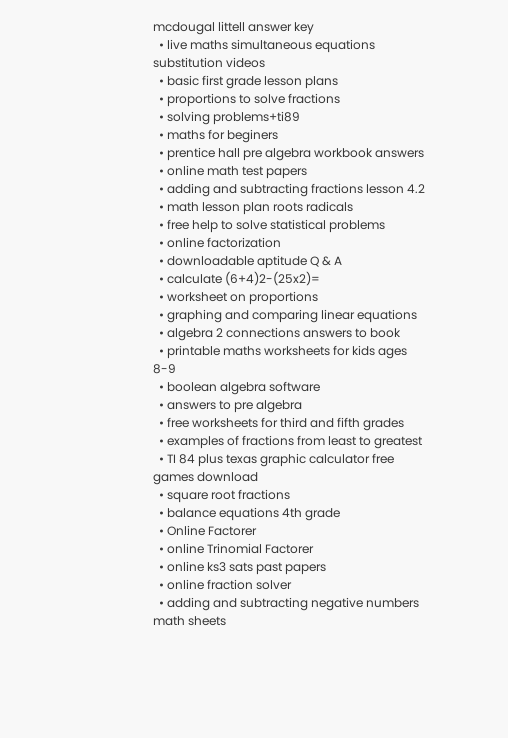mcdougal littell answer key
  • live maths simultaneous equations substitution videos
  • basic first grade lesson plans
  • proportions to solve fractions
  • solving problems+ti89
  • maths for beginers
  • prentice hall pre algebra workbook answers
  • online math test papers
  • adding and subtracting fractions lesson 4.2
  • math lesson plan roots radicals
  • free help to solve statistical problems
  • online factorization
  • downloadable aptitude Q & A
  • calculate (6+4)2-(25x2)=
  • worksheet on proportions
  • graphing and comparing linear equations
  • algebra 2 connections answers to book
  • printable maths worksheets for kids ages 8-9
  • boolean algebra software
  • answers to pre algebra
  • free worksheets for third and fifth grades
  • examples of fractions from least to greatest
  • TI 84 plus texas graphic calculator free games download
  • square root fractions
  • balance equations 4th grade
  • Online Factorer
  • online Trinomial Factorer
  • online ks3 sats past papers
  • online fraction solver
  • adding and subtracting negative numbers math sheets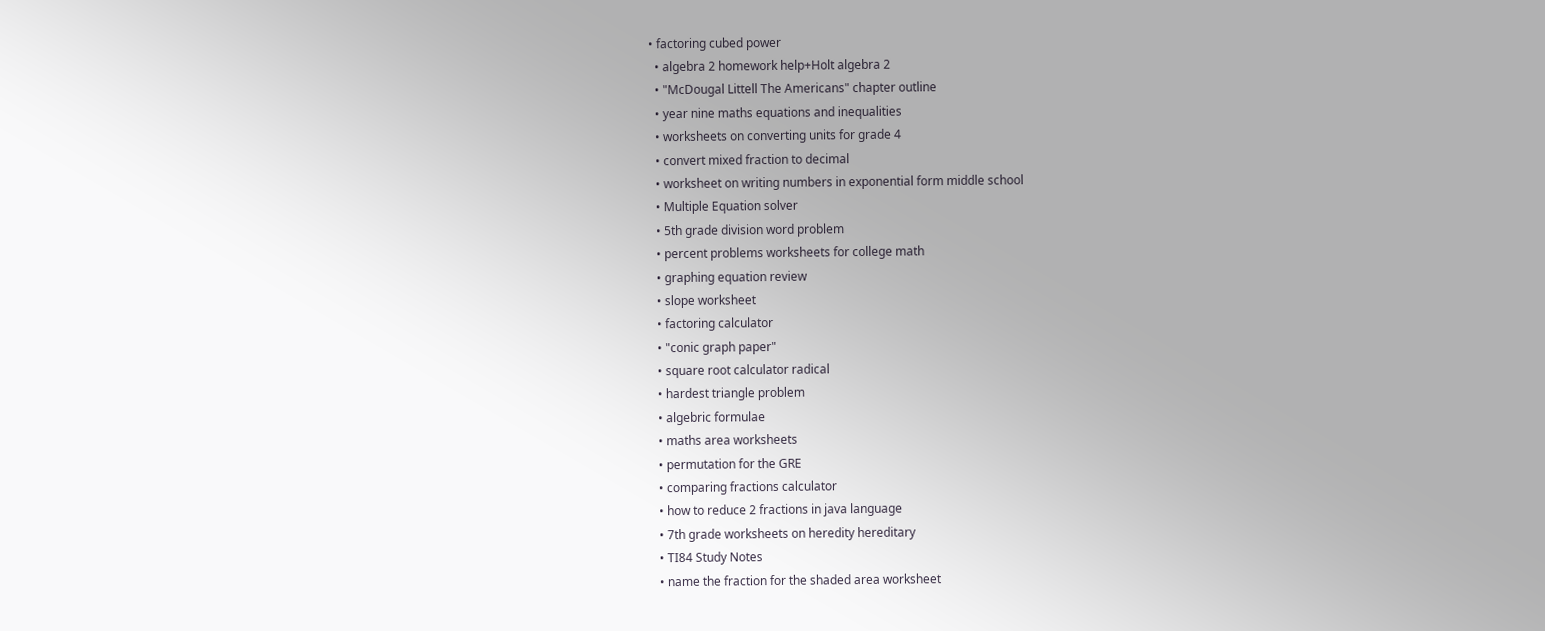• factoring cubed power
  • algebra 2 homework help+Holt algebra 2
  • "McDougal Littell The Americans" chapter outline
  • year nine maths equations and inequalities
  • worksheets on converting units for grade 4
  • convert mixed fraction to decimal
  • worksheet on writing numbers in exponential form middle school
  • Multiple Equation solver
  • 5th grade division word problem
  • percent problems worksheets for college math
  • graphing equation review
  • slope worksheet
  • factoring calculator
  • "conic graph paper"
  • square root calculator radical
  • hardest triangle problem
  • algebric formulae
  • maths area worksheets
  • permutation for the GRE
  • comparing fractions calculator
  • how to reduce 2 fractions in java language
  • 7th grade worksheets on heredity hereditary
  • TI84 Study Notes
  • name the fraction for the shaded area worksheet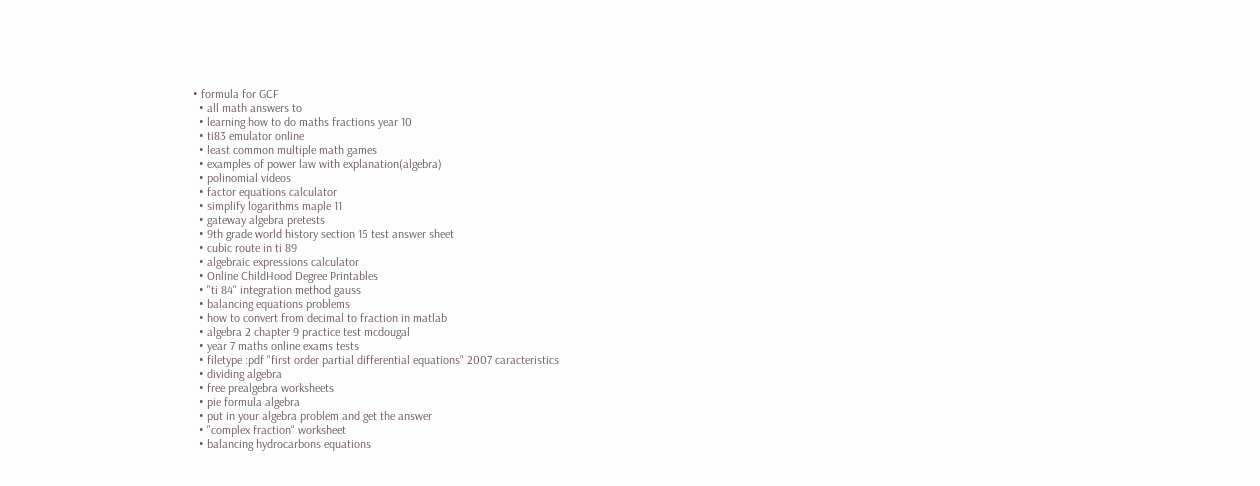• formula for GCF
  • all math answers to
  • learning how to do maths fractions year 10
  • ti83 emulator online
  • least common multiple math games
  • examples of power law with explanation(algebra)
  • polinomial videos
  • factor equations calculator
  • simplify logarithms maple 11
  • gateway algebra pretests
  • 9th grade world history section 15 test answer sheet
  • cubic route in ti 89
  • algebraic expressions calculator
  • Online ChildHood Degree Printables
  • "ti 84" integration method gauss
  • balancing equations problems
  • how to convert from decimal to fraction in matlab
  • algebra 2 chapter 9 practice test mcdougal
  • year 7 maths online exams tests
  • filetype :pdf "first order partial differential equations" 2007 caracteristics
  • dividing algebra
  • free prealgebra worksheets
  • pie formula algebra
  • put in your algebra problem and get the answer
  • "complex fraction" worksheet
  • balancing hydrocarbons equations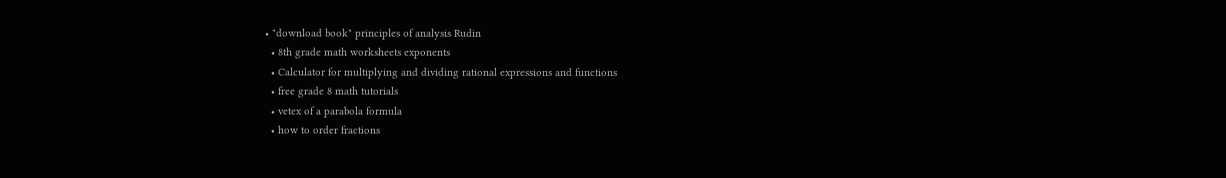• "download book" principles of analysis Rudin
  • 8th grade math worksheets exponents
  • Calculator for multiplying and dividing rational expressions and functions
  • free grade 8 math tutorials
  • vetex of a parabola formula
  • how to order fractions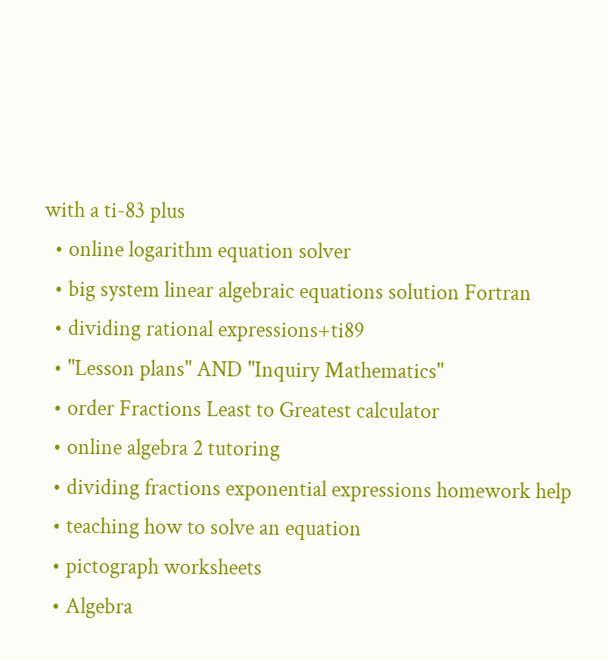with a ti-83 plus
  • online logarithm equation solver
  • big system linear algebraic equations solution Fortran
  • dividing rational expressions+ti89
  • "Lesson plans" AND "Inquiry Mathematics"
  • order Fractions Least to Greatest calculator
  • online algebra 2 tutoring
  • dividing fractions exponential expressions homework help
  • teaching how to solve an equation
  • pictograph worksheets
  • Algebra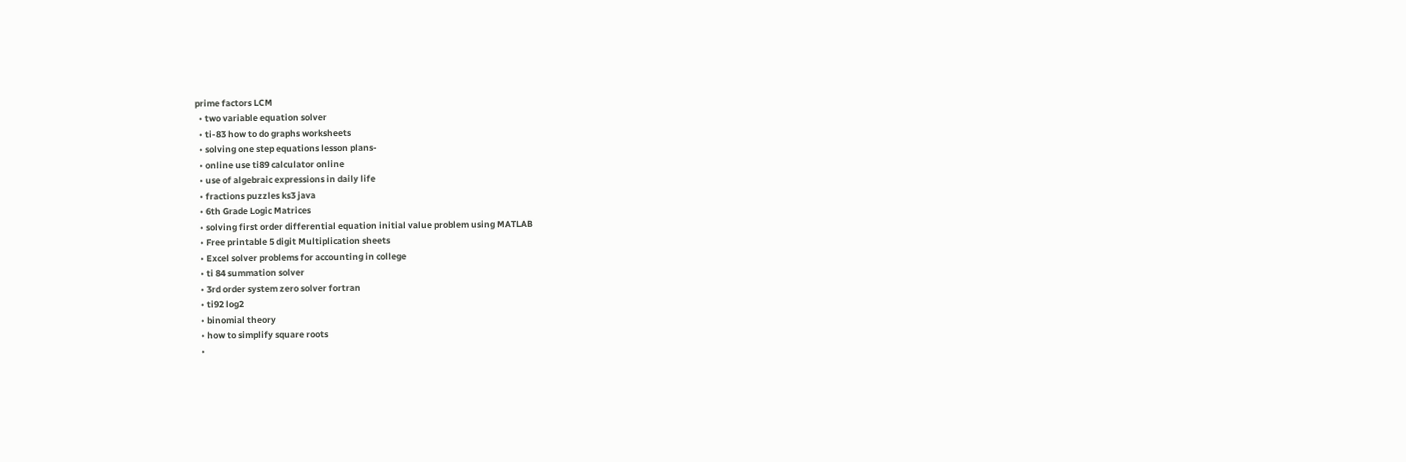prime factors LCM
  • two variable equation solver
  • ti-83 how to do graphs worksheets
  • solving one step equations lesson plans-
  • online use ti89 calculator online
  • use of algebraic expressions in daily life
  • fractions puzzles ks3 java
  • 6th Grade Logic Matrices
  • solving first order differential equation initial value problem using MATLAB
  • Free printable 5 digit Multiplication sheets
  • Excel solver problems for accounting in college
  • ti 84 summation solver
  • 3rd order system zero solver fortran
  • ti92 log2
  • binomial theory
  • how to simplify square roots
  •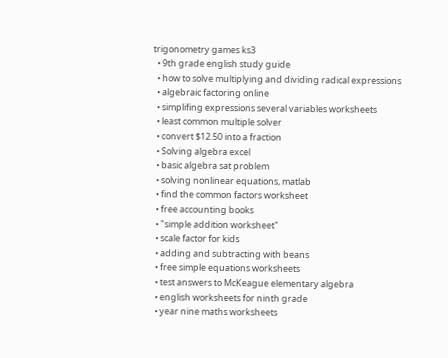trigonometry games ks3
  • 9th grade english study guide
  • how to solve multiplying and dividing radical expressions
  • algebraic factoring online
  • simplifing expressions several variables worksheets
  • least common multiple solver
  • convert $12.50 into a fraction
  • Solving algebra excel
  • basic algebra sat problem
  • solving nonlinear equations, matlab
  • find the common factors worksheet
  • free accounting books
  • "simple addition worksheet"
  • scale factor for kids
  • adding and subtracting with beans
  • free simple equations worksheets
  • test answers to McKeague elementary algebra
  • english worksheets for ninth grade
  • year nine maths worksheets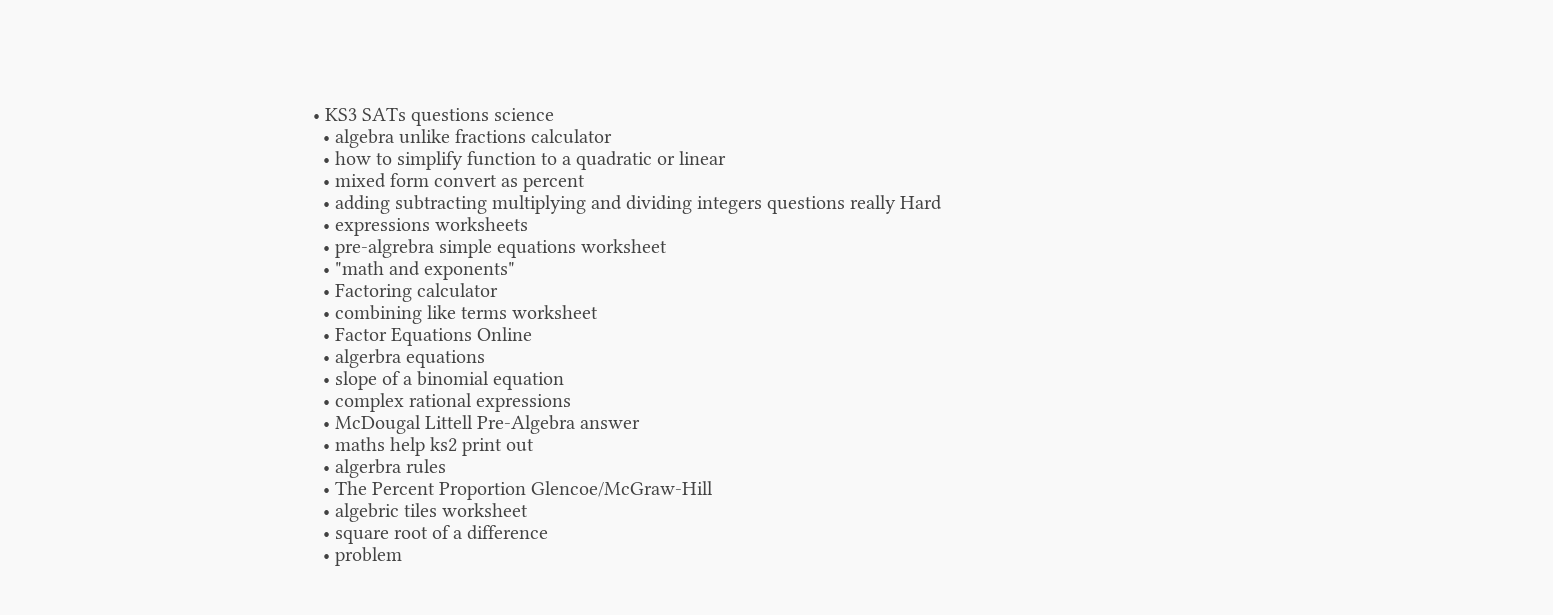• KS3 SATs questions science
  • algebra unlike fractions calculator
  • how to simplify function to a quadratic or linear
  • mixed form convert as percent
  • adding subtracting multiplying and dividing integers questions really Hard
  • expressions worksheets
  • pre-algrebra simple equations worksheet
  • "math and exponents"
  • Factoring calculator
  • combining like terms worksheet
  • Factor Equations Online
  • algerbra equations
  • slope of a binomial equation
  • complex rational expressions
  • McDougal Littell Pre-Algebra answer
  • maths help ks2 print out
  • algerbra rules
  • The Percent Proportion Glencoe/McGraw-Hill
  • algebric tiles worksheet
  • square root of a difference
  • problem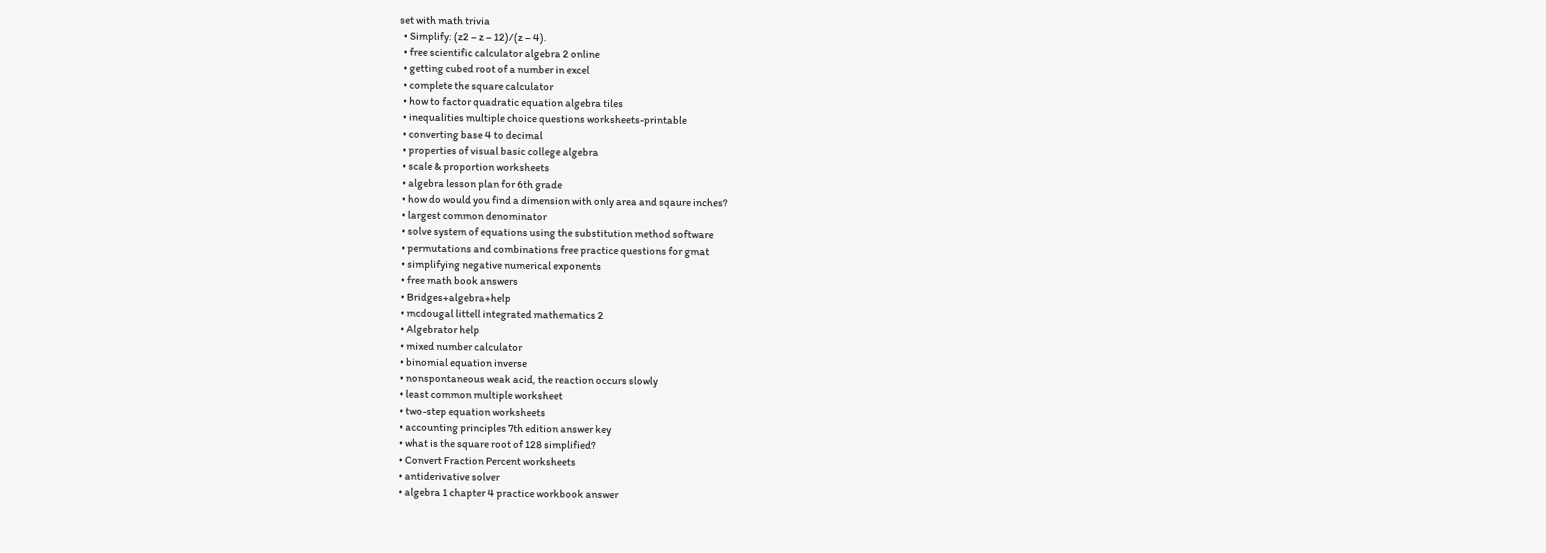set with math trivia
  • Simplify: (z2 – z – 12)/(z – 4).
  • free scientific calculator algebra 2 online
  • getting cubed root of a number in excel
  • complete the square calculator
  • how to factor quadratic equation algebra tiles
  • inequalities multiple choice questions worksheets-printable
  • converting base 4 to decimal
  • properties of visual basic college algebra
  • scale & proportion worksheets
  • algebra lesson plan for 6th grade
  • how do would you find a dimension with only area and sqaure inches?
  • largest common denominator
  • solve system of equations using the substitution method software
  • permutations and combinations free practice questions for gmat
  • simplifying negative numerical exponents
  • free math book answers
  • Bridges+algebra+help
  • mcdougal littell integrated mathematics 2
  • Algebrator help
  • mixed number calculator
  • binomial equation inverse
  • nonspontaneous weak acid, the reaction occurs slowly
  • least common multiple worksheet
  • two-step equation worksheets
  • accounting principles 7th edition answer key
  • what is the square root of 128 simplified?
  • Convert Fraction Percent worksheets
  • antiderivative solver
  • algebra 1 chapter 4 practice workbook answer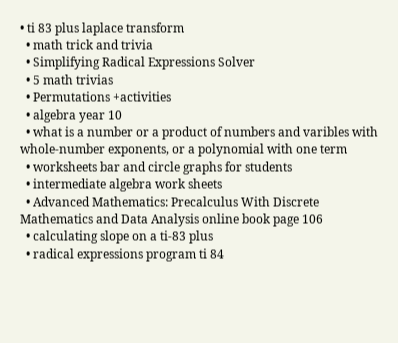• ti 83 plus laplace transform
  • math trick and trivia
  • Simplifying Radical Expressions Solver
  • 5 math trivias
  • Permutations +activities
  • algebra year 10
  • what is a number or a product of numbers and varibles with whole-number exponents, or a polynomial with one term
  • worksheets bar and circle graphs for students
  • intermediate algebra work sheets
  • Advanced Mathematics: Precalculus With Discrete Mathematics and Data Analysis online book page 106
  • calculating slope on a ti-83 plus
  • radical expressions program ti 84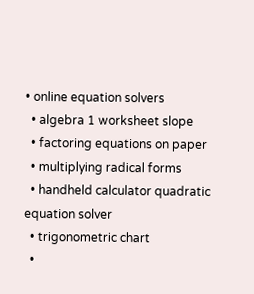• online equation solvers
  • algebra 1 worksheet slope
  • factoring equations on paper
  • multiplying radical forms
  • handheld calculator quadratic equation solver
  • trigonometric chart
  •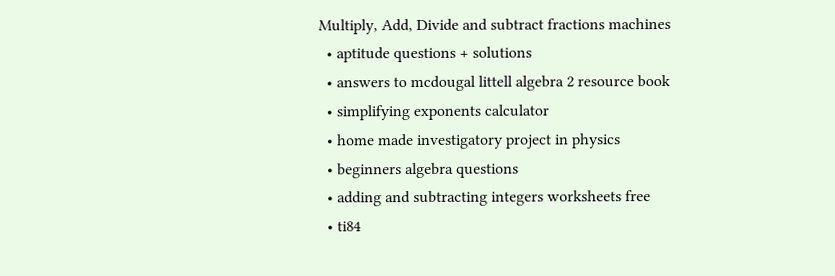Multiply, Add, Divide and subtract fractions machines
  • aptitude questions + solutions
  • answers to mcdougal littell algebra 2 resource book
  • simplifying exponents calculator
  • home made investigatory project in physics
  • beginners algebra questions
  • adding and subtracting integers worksheets free
  • ti84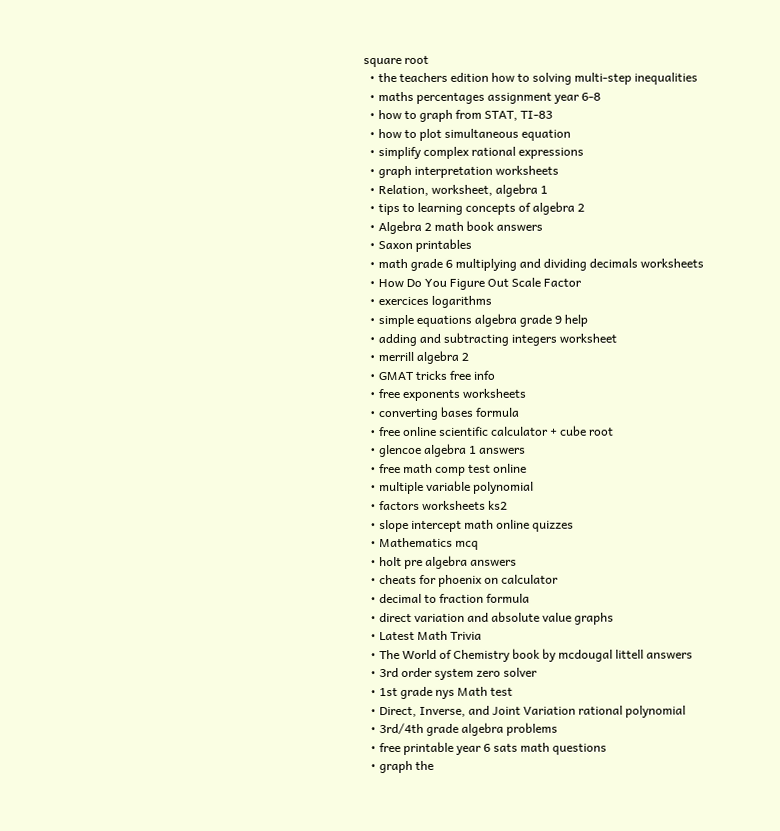square root
  • the teachers edition how to solving multi-step inequalities
  • maths percentages assignment year 6-8
  • how to graph from STAT, TI-83
  • how to plot simultaneous equation
  • simplify complex rational expressions
  • graph interpretation worksheets
  • Relation, worksheet, algebra 1
  • tips to learning concepts of algebra 2
  • Algebra 2 math book answers
  • Saxon printables
  • math grade 6 multiplying and dividing decimals worksheets
  • How Do You Figure Out Scale Factor
  • exercices logarithms
  • simple equations algebra grade 9 help
  • adding and subtracting integers worksheet
  • merrill algebra 2
  • GMAT tricks free info
  • free exponents worksheets
  • converting bases formula
  • free online scientific calculator + cube root
  • glencoe algebra 1 answers
  • free math comp test online
  • multiple variable polynomial
  • factors worksheets ks2
  • slope intercept math online quizzes
  • Mathematics mcq
  • holt pre algebra answers
  • cheats for phoenix on calculator
  • decimal to fraction formula
  • direct variation and absolute value graphs
  • Latest Math Trivia
  • The World of Chemistry book by mcdougal littell answers
  • 3rd order system zero solver
  • 1st grade nys Math test
  • Direct, Inverse, and Joint Variation rational polynomial
  • 3rd/4th grade algebra problems
  • free printable year 6 sats math questions
  • graph the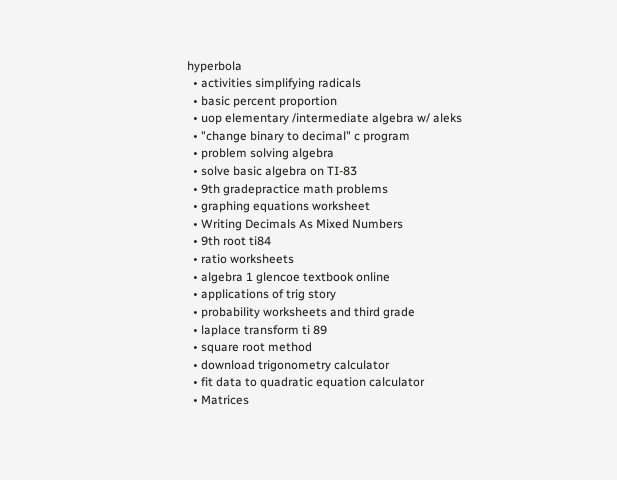hyperbola
  • activities simplifying radicals
  • basic percent proportion
  • uop elementary /intermediate algebra w/ aleks
  • "change binary to decimal" c program
  • problem solving algebra
  • solve basic algebra on TI-83
  • 9th gradepractice math problems
  • graphing equations worksheet
  • Writing Decimals As Mixed Numbers
  • 9th root ti84
  • ratio worksheets
  • algebra 1 glencoe textbook online
  • applications of trig story
  • probability worksheets and third grade
  • laplace transform ti 89
  • square root method
  • download trigonometry calculator
  • fit data to quadratic equation calculator
  • Matrices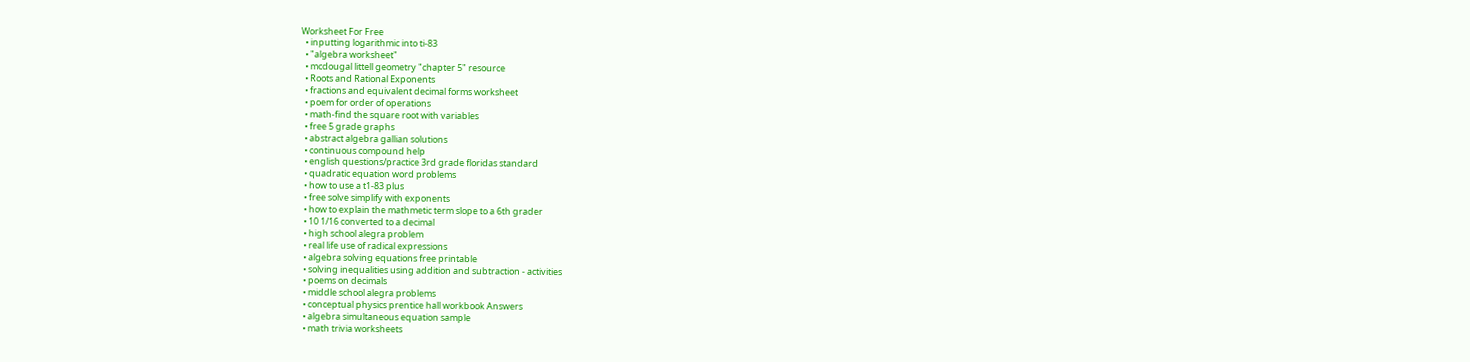Worksheet For Free
  • inputting logarithmic into ti-83
  • "algebra worksheet"
  • mcdougal littell geometry "chapter 5" resource
  • Roots and Rational Exponents
  • fractions and equivalent decimal forms worksheet
  • poem for order of operations
  • math-find the square root with variables
  • free 5 grade graphs
  • abstract algebra gallian solutions
  • continuous compound help
  • english questions/practice 3rd grade floridas standard
  • quadratic equation word problems
  • how to use a t1-83 plus
  • free solve simplify with exponents
  • how to explain the mathmetic term slope to a 6th grader
  • 10 1/16 converted to a decimal
  • high school alegra problem
  • real life use of radical expressions
  • algebra solving equations free printable
  • solving inequalities using addition and subtraction - activities
  • poems on decimals
  • middle school alegra problems
  • conceptual physics prentice hall workbook Answers
  • algebra simultaneous equation sample
  • math trivia worksheets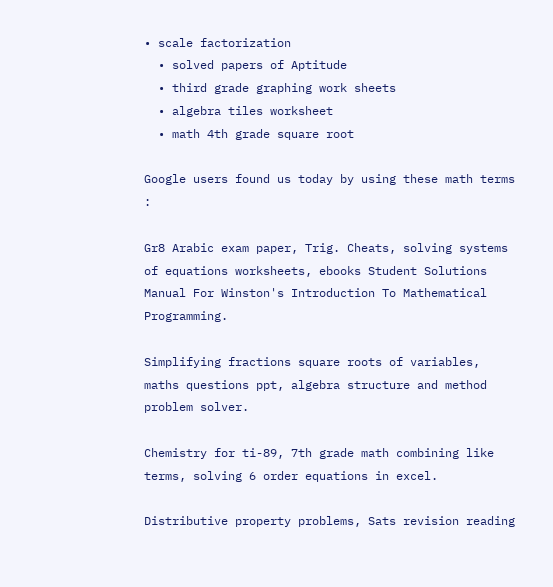• scale factorization
  • solved papers of Aptitude
  • third grade graphing work sheets
  • algebra tiles worksheet
  • math 4th grade square root

Google users found us today by using these math terms :

Gr8 Arabic exam paper, Trig. Cheats, solving systems of equations worksheets, ebooks Student Solutions Manual For Winston's Introduction To Mathematical Programming.

Simplifying fractions square roots of variables, maths questions ppt, algebra structure and method problem solver.

Chemistry for ti-89, 7th grade math combining like terms, solving 6 order equations in excel.

Distributive property problems, Sats revision reading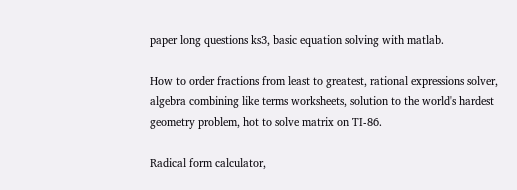paper long questions ks3, basic equation solving with matlab.

How to order fractions from least to greatest, rational expressions solver, algebra combining like terms worksheets, solution to the world's hardest geometry problem, hot to solve matrix on TI-86.

Radical form calculator,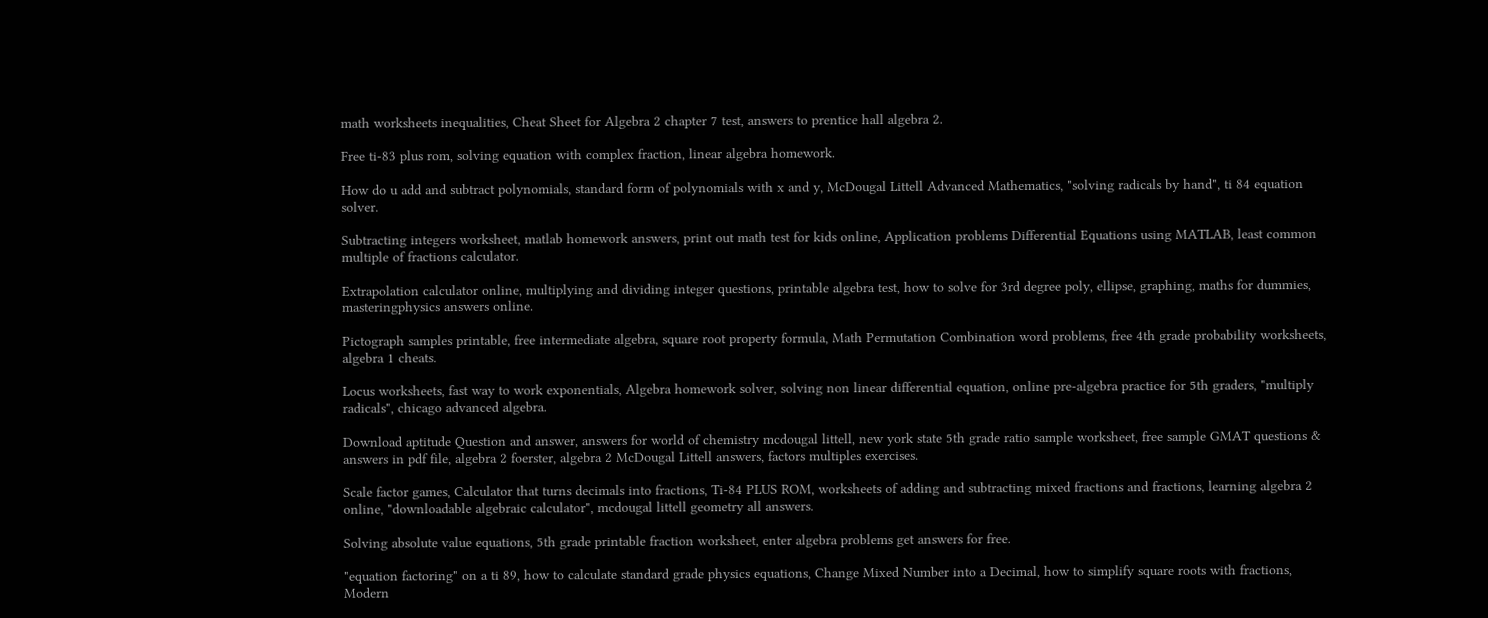math worksheets inequalities, Cheat Sheet for Algebra 2 chapter 7 test, answers to prentice hall algebra 2.

Free ti-83 plus rom, solving equation with complex fraction, linear algebra homework.

How do u add and subtract polynomials, standard form of polynomials with x and y, McDougal Littell Advanced Mathematics, "solving radicals by hand", ti 84 equation solver.

Subtracting integers worksheet, matlab homework answers, print out math test for kids online, Application problems Differential Equations using MATLAB, least common multiple of fractions calculator.

Extrapolation calculator online, multiplying and dividing integer questions, printable algebra test, how to solve for 3rd degree poly, ellipse, graphing, maths for dummies, masteringphysics answers online.

Pictograph samples printable, free intermediate algebra, square root property formula, Math Permutation Combination word problems, free 4th grade probability worksheets, algebra 1 cheats.

Locus worksheets, fast way to work exponentials, Algebra homework solver, solving non linear differential equation, online pre-algebra practice for 5th graders, "multiply radicals", chicago advanced algebra.

Download aptitude Question and answer, answers for world of chemistry mcdougal littell, new york state 5th grade ratio sample worksheet, free sample GMAT questions & answers in pdf file, algebra 2 foerster, algebra 2 McDougal Littell answers, factors multiples exercises.

Scale factor games, Calculator that turns decimals into fractions, Ti-84 PLUS ROM, worksheets of adding and subtracting mixed fractions and fractions, learning algebra 2 online, "downloadable algebraic calculator", mcdougal littell geometry all answers.

Solving absolute value equations, 5th grade printable fraction worksheet, enter algebra problems get answers for free.

"equation factoring" on a ti 89, how to calculate standard grade physics equations, Change Mixed Number into a Decimal, how to simplify square roots with fractions, Modern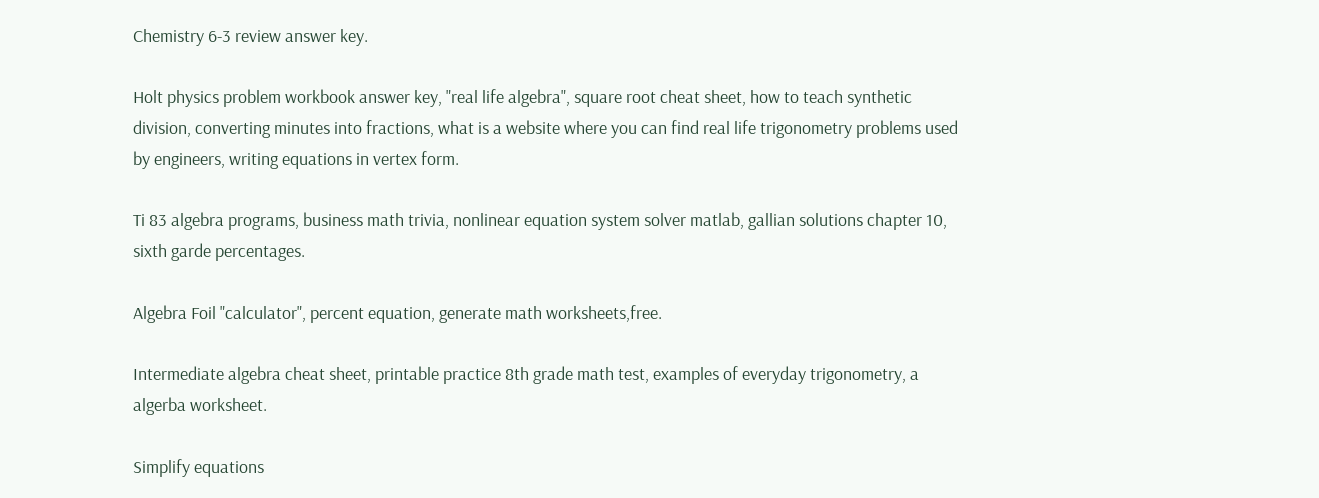Chemistry 6-3 review answer key.

Holt physics problem workbook answer key, "real life algebra", square root cheat sheet, how to teach synthetic division, converting minutes into fractions, what is a website where you can find real life trigonometry problems used by engineers, writing equations in vertex form.

Ti 83 algebra programs, business math trivia, nonlinear equation system solver matlab, gallian solutions chapter 10, sixth garde percentages.

Algebra Foil "calculator", percent equation, generate math worksheets,free.

Intermediate algebra cheat sheet, printable practice 8th grade math test, examples of everyday trigonometry, a algerba worksheet.

Simplify equations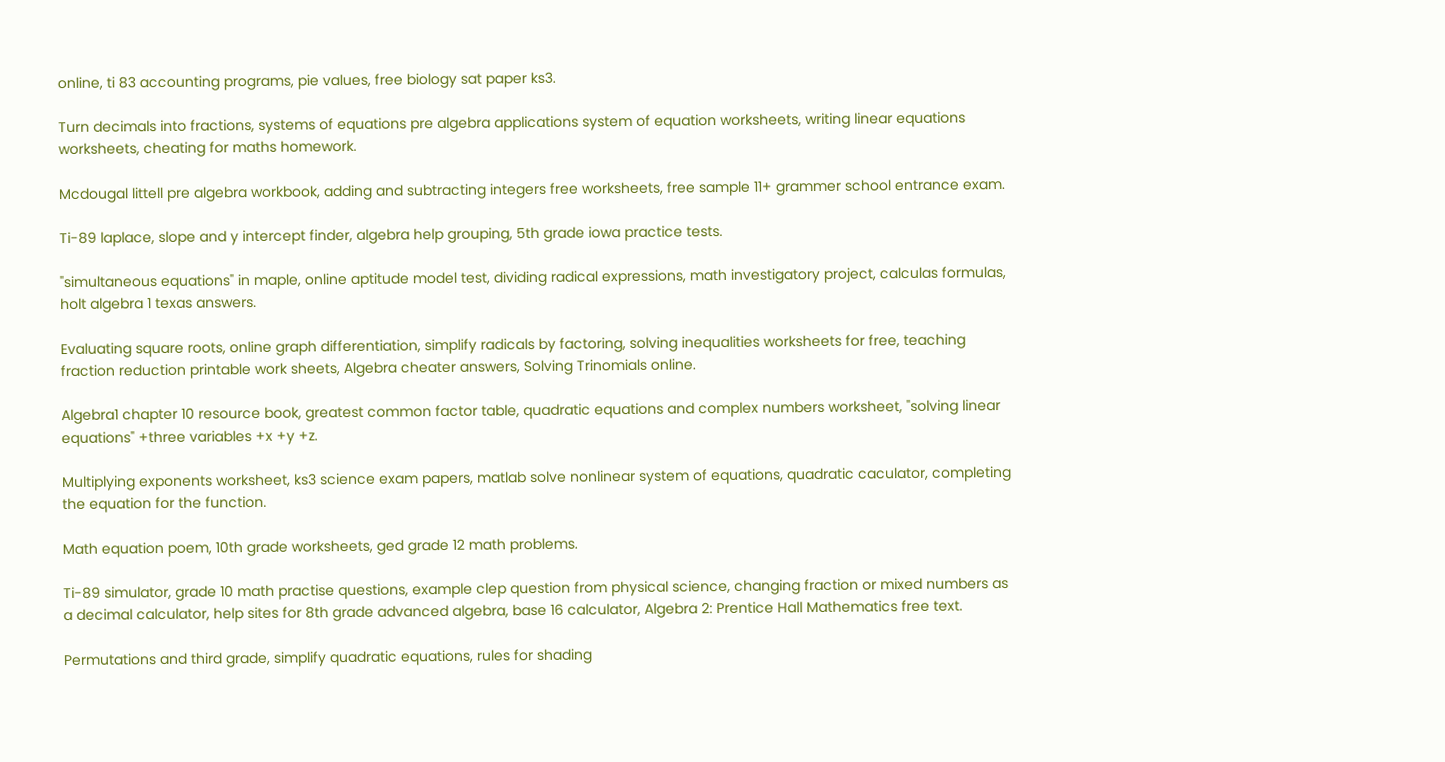online, ti 83 accounting programs, pie values, free biology sat paper ks3.

Turn decimals into fractions, systems of equations pre algebra applications system of equation worksheets, writing linear equations worksheets, cheating for maths homework.

Mcdougal littell pre algebra workbook, adding and subtracting integers free worksheets, free sample 11+ grammer school entrance exam.

Ti-89 laplace, slope and y intercept finder, algebra help grouping, 5th grade iowa practice tests.

"simultaneous equations" in maple, online aptitude model test, dividing radical expressions, math investigatory project, calculas formulas, holt algebra 1 texas answers.

Evaluating square roots, online graph differentiation, simplify radicals by factoring, solving inequalities worksheets for free, teaching fraction reduction printable work sheets, Algebra cheater answers, Solving Trinomials online.

Algebra1 chapter 10 resource book, greatest common factor table, quadratic equations and complex numbers worksheet, "solving linear equations" +three variables +x +y +z.

Multiplying exponents worksheet, ks3 science exam papers, matlab solve nonlinear system of equations, quadratic caculator, completing the equation for the function.

Math equation poem, 10th grade worksheets, ged grade 12 math problems.

Ti-89 simulator, grade 10 math practise questions, example clep question from physical science, changing fraction or mixed numbers as a decimal calculator, help sites for 8th grade advanced algebra, base 16 calculator, Algebra 2: Prentice Hall Mathematics free text.

Permutations and third grade, simplify quadratic equations, rules for shading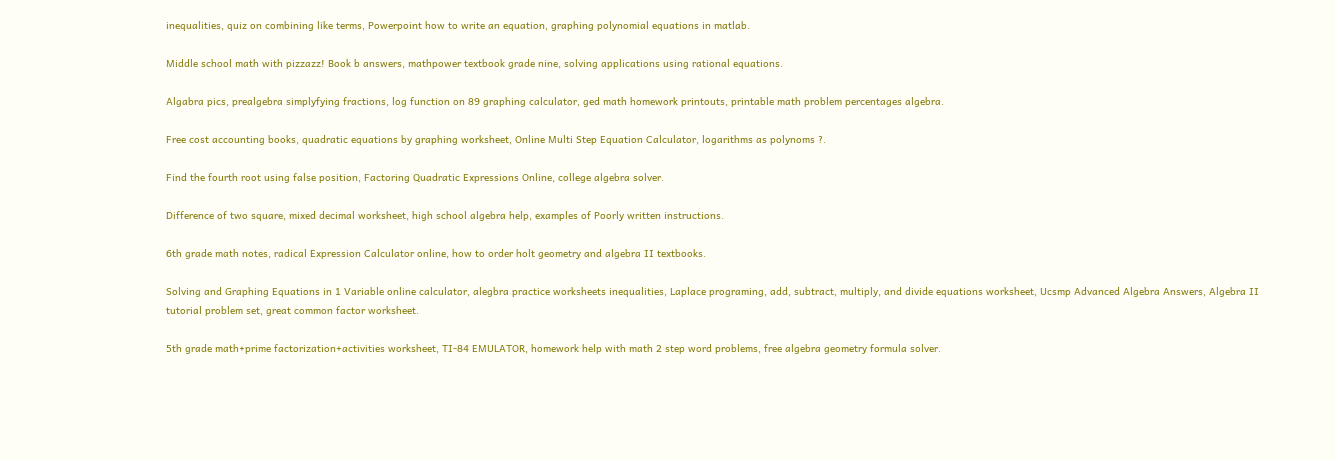inequalities, quiz on combining like terms, Powerpoint how to write an equation, graphing polynomial equations in matlab.

Middle school math with pizzazz! Book b answers, mathpower textbook grade nine, solving applications using rational equations.

Algabra pics, prealgebra simplyfying fractions, log function on 89 graphing calculator, ged math homework printouts, printable math problem percentages algebra.

Free cost accounting books, quadratic equations by graphing worksheet, Online Multi Step Equation Calculator, logarithms as polynoms ?.

Find the fourth root using false position, Factoring Quadratic Expressions Online, college algebra solver.

Difference of two square, mixed decimal worksheet, high school algebra help, examples of Poorly written instructions.

6th grade math notes, radical Expression Calculator online, how to order holt geometry and algebra II textbooks.

Solving and Graphing Equations in 1 Variable online calculator, alegbra practice worksheets inequalities, Laplace programing, add, subtract, multiply, and divide equations worksheet, Ucsmp Advanced Algebra Answers, Algebra II tutorial problem set, great common factor worksheet.

5th grade math+prime factorization+activities worksheet, TI-84 EMULATOR, homework help with math 2 step word problems, free algebra geometry formula solver.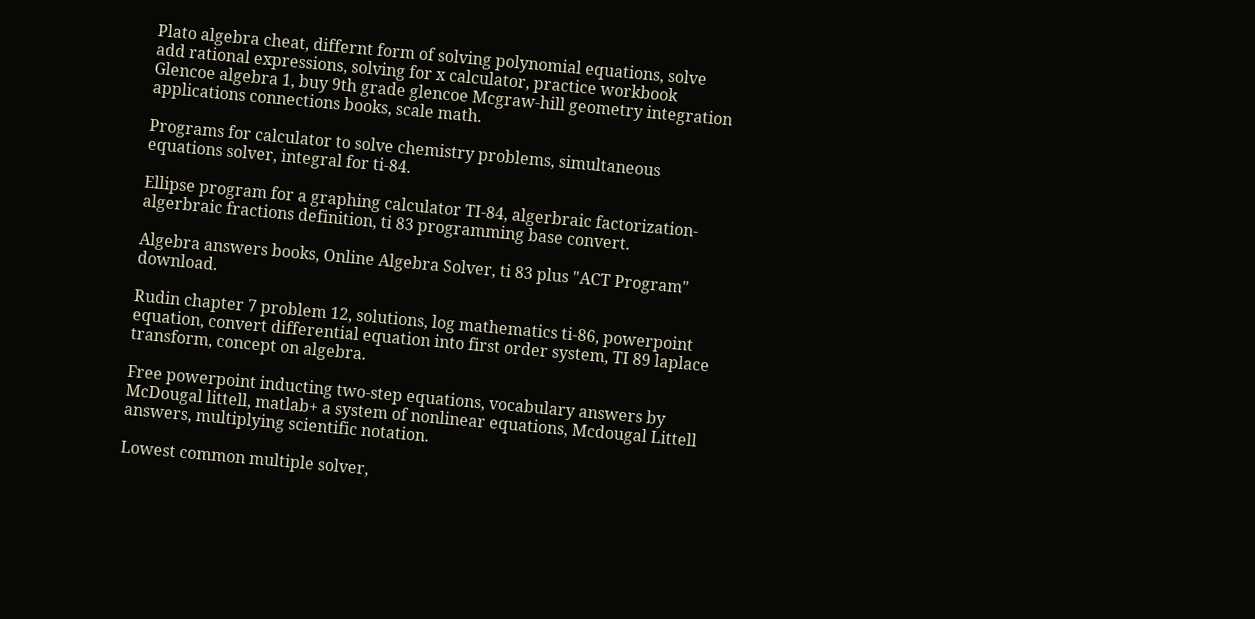Plato algebra cheat, differnt form of solving polynomial equations, solve add rational expressions, solving for x calculator, practice workbook Glencoe algebra 1, buy 9th grade glencoe Mcgraw-hill geometry integration applications connections books, scale math.

Programs for calculator to solve chemistry problems, simultaneous equations solver, integral for ti-84.

Ellipse program for a graphing calculator TI-84, algerbraic factorization- algerbraic fractions definition, ti 83 programming base convert.

Algebra answers books, Online Algebra Solver, ti 83 plus "ACT Program" download.

Rudin chapter 7 problem 12, solutions, log mathematics ti-86, powerpoint equation, convert differential equation into first order system, TI 89 laplace transform, concept on algebra.

Free powerpoint inducting two-step equations, vocabulary answers by McDougal littell, matlab+ a system of nonlinear equations, Mcdougal Littell answers, multiplying scientific notation.

Lowest common multiple solver,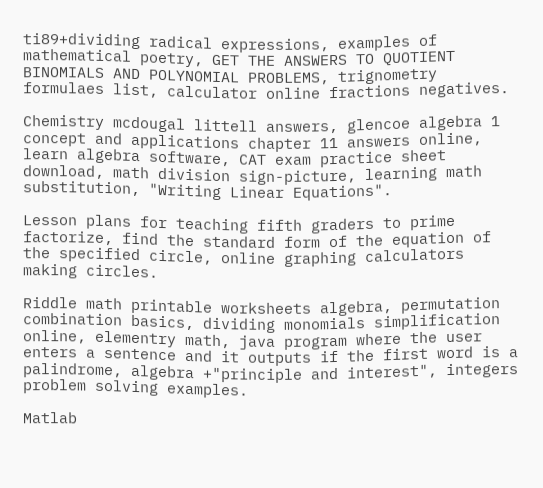ti89+dividing radical expressions, examples of mathematical poetry, GET THE ANSWERS TO QUOTIENT BINOMIALS AND POLYNOMIAL PROBLEMS, trignometry formulaes list, calculator online fractions negatives.

Chemistry mcdougal littell answers, glencoe algebra 1 concept and applications chapter 11 answers online, learn algebra software, CAT exam practice sheet download, math division sign-picture, learning math substitution, "Writing Linear Equations".

Lesson plans for teaching fifth graders to prime factorize, find the standard form of the equation of the specified circle, online graphing calculators making circles.

Riddle math printable worksheets algebra, permutation combination basics, dividing monomials simplification online, elementry math, java program where the user enters a sentence and it outputs if the first word is a palindrome, algebra +"principle and interest", integers problem solving examples.

Matlab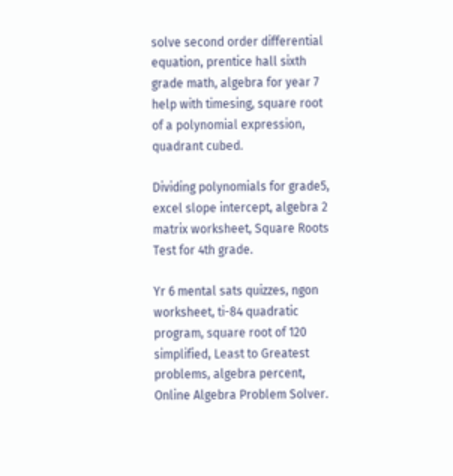solve second order differential equation, prentice hall sixth grade math, algebra for year 7 help with timesing, square root of a polynomial expression, quadrant cubed.

Dividing polynomials for grade5, excel slope intercept, algebra 2 matrix worksheet, Square Roots Test for 4th grade.

Yr 6 mental sats quizzes, ngon worksheet, ti-84 quadratic program, square root of 120 simplified, Least to Greatest problems, algebra percent, Online Algebra Problem Solver.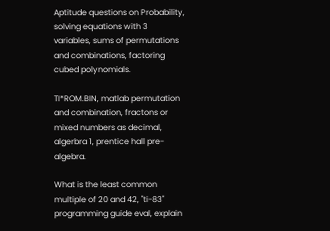Aptitude questions on Probability, solving equations with 3 variables, sums of permutations and combinations, factoring cubed polynomials.

TI*ROM.BIN, matlab permutation and combination, fractons or mixed numbers as decimal, algerbra 1, prentice hall pre-algebra.

What is the least common multiple of 20 and 42, "ti-83" programming guide eval, explain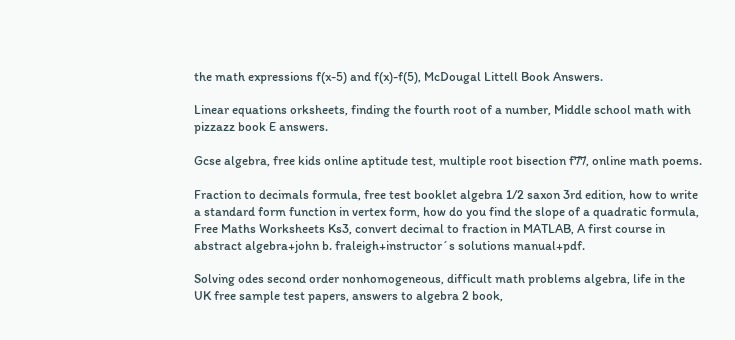the math expressions f(x-5) and f(x)-f(5), McDougal Littell Book Answers.

Linear equations orksheets, finding the fourth root of a number, Middle school math with pizzazz book E answers.

Gcse algebra, free kids online aptitude test, multiple root bisection f77, online math poems.

Fraction to decimals formula, free test booklet algebra 1/2 saxon 3rd edition, how to write a standard form function in vertex form, how do you find the slope of a quadratic formula, Free Maths Worksheets Ks3, convert decimal to fraction in MATLAB, A first course in abstract algebra+john b. fraleigh+instructor´s solutions manual+pdf.

Solving odes second order nonhomogeneous, difficult math problems algebra, life in the UK free sample test papers, answers to algebra 2 book,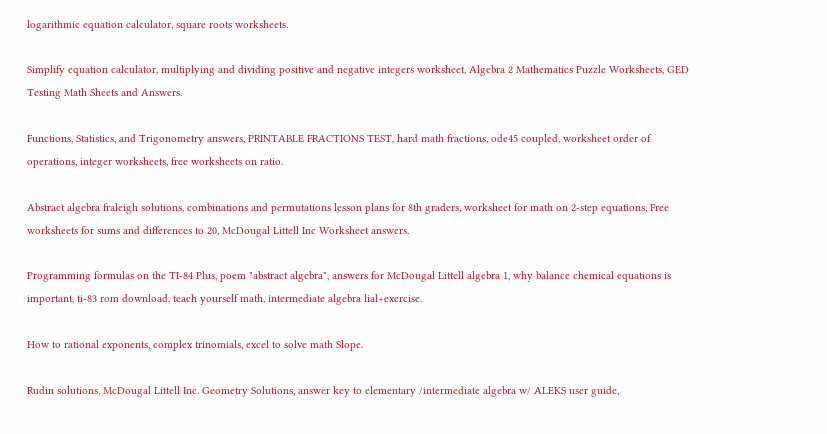logarithmic equation calculator, square roots worksheets.

Simplify equation calculator, multiplying and dividing positive and negative integers worksheet, Algebra 2 Mathematics Puzzle Worksheets, GED Testing Math Sheets and Answers.

Functions, Statistics, and Trigonometry answers, PRINTABLE FRACTIONS TEST, hard math fractions, ode45 coupled, worksheet order of operations, integer worksheets, free worksheets on ratio.

Abstract algebra fraleigh solutions, combinations and permutations lesson plans for 8th graders, worksheet for math on 2-step equations, Free worksheets for sums and differences to 20, McDougal Littell Inc Worksheet answers.

Programming formulas on the TI-84 Plus, poem "abstract algebra", answers for McDougal Littell algebra 1, why balance chemical equations is important, ti-83 rom download, teach yourself math, intermediate algebra lial+exercise.

How to rational exponents, complex trinomials, excel to solve math Slope.

Rudin solutions, McDougal Littell Inc. Geometry Solutions, answer key to elementary /intermediate algebra w/ ALEKS user guide,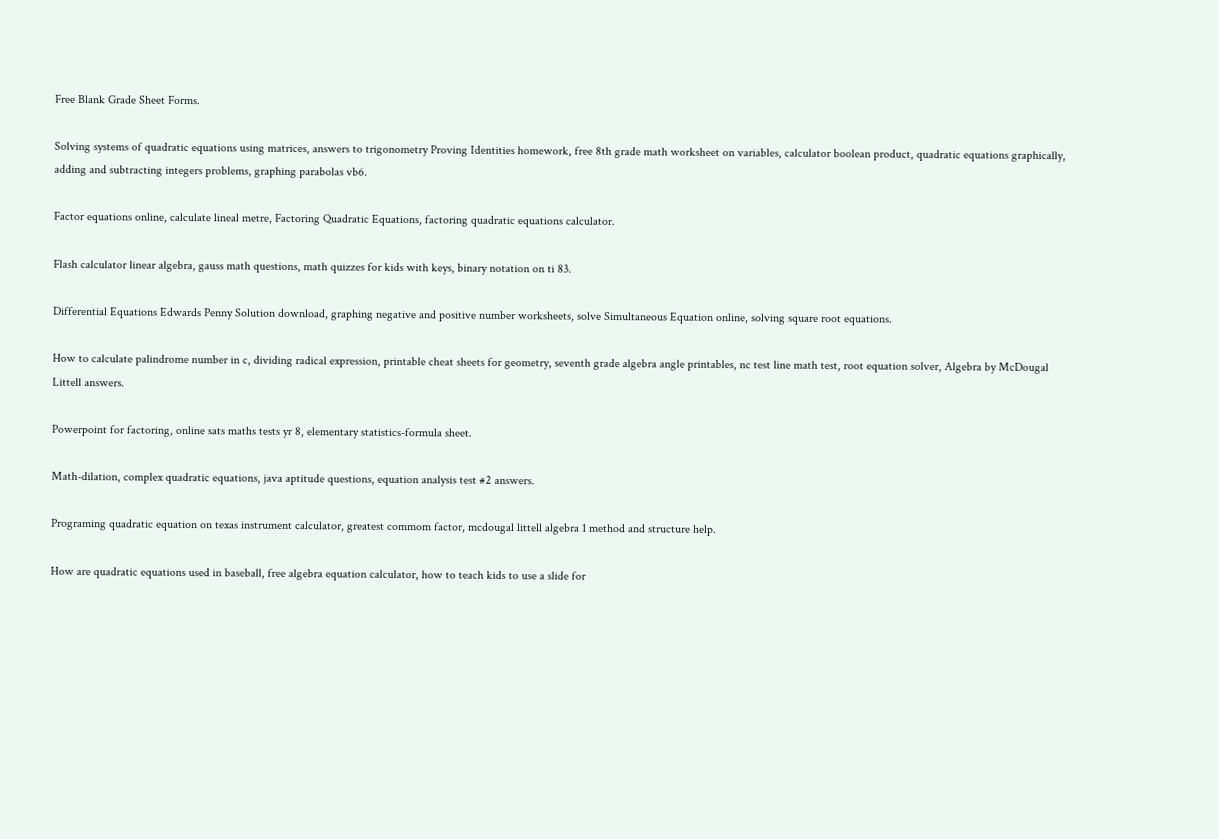Free Blank Grade Sheet Forms.

Solving systems of quadratic equations using matrices, answers to trigonometry Proving Identities homework, free 8th grade math worksheet on variables, calculator boolean product, quadratic equations graphically, adding and subtracting integers problems, graphing parabolas vb6.

Factor equations online, calculate lineal metre, Factoring Quadratic Equations, factoring quadratic equations calculator.

Flash calculator linear algebra, gauss math questions, math quizzes for kids with keys, binary notation on ti 83.

Differential Equations Edwards Penny Solution download, graphing negative and positive number worksheets, solve Simultaneous Equation online, solving square root equations.

How to calculate palindrome number in c, dividing radical expression, printable cheat sheets for geometry, seventh grade algebra angle printables, nc test line math test, root equation solver, Algebra by McDougal Littell answers.

Powerpoint for factoring, online sats maths tests yr 8, elementary statistics-formula sheet.

Math-dilation, complex quadratic equations, java aptitude questions, equation analysis test #2 answers.

Programing quadratic equation on texas instrument calculator, greatest commom factor, mcdougal littell algebra 1 method and structure help.

How are quadratic equations used in baseball, free algebra equation calculator, how to teach kids to use a slide for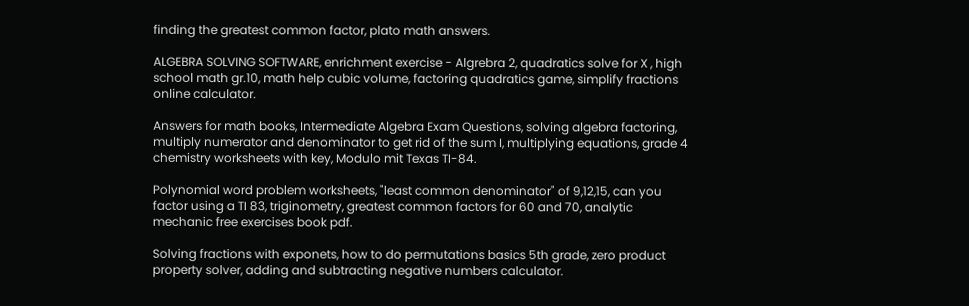finding the greatest common factor, plato math answers.

ALGEBRA SOLVING SOFTWARE, enrichment exercise - Algrebra 2, quadratics solve for X , high school math gr.10, math help cubic volume, factoring quadratics game, simplify fractions online calculator.

Answers for math books, Intermediate Algebra Exam Questions, solving algebra factoring, multiply numerator and denominator to get rid of the sum I, multiplying equations, grade 4 chemistry worksheets with key, Modulo mit Texas TI-84.

Polynomial word problem worksheets, "least common denominator" of 9,12,15, can you factor using a TI 83, triginometry, greatest common factors for 60 and 70, analytic mechanic free exercises book pdf.

Solving fractions with exponets, how to do permutations basics 5th grade, zero product property solver, adding and subtracting negative numbers calculator.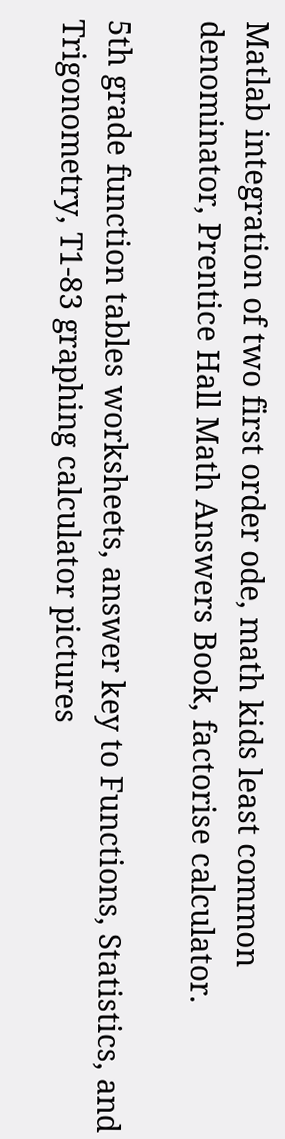Matlab integration of two first order ode, math kids least common denominator, Prentice Hall Math Answers Book, factorise calculator.

5th grade function tables worksheets, answer key to Functions, Statistics, and Trigonometry, T1-83 graphing calculator pictures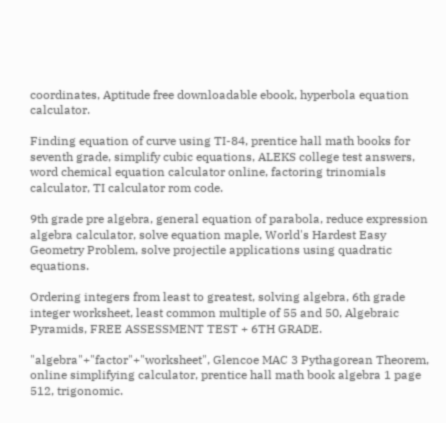coordinates, Aptitude free downloadable ebook, hyperbola equation calculator.

Finding equation of curve using TI-84, prentice hall math books for seventh grade, simplify cubic equations, ALEKS college test answers, word chemical equation calculator online, factoring trinomials calculator, TI calculator rom code.

9th grade pre algebra, general equation of parabola, reduce expression algebra calculator, solve equation maple, World's Hardest Easy Geometry Problem, solve projectile applications using quadratic equations.

Ordering integers from least to greatest, solving algebra, 6th grade integer worksheet, least common multiple of 55 and 50, Algebraic Pyramids, FREE ASSESSMENT TEST + 6TH GRADE.

"algebra"+"factor"+"worksheet", Glencoe MAC 3 Pythagorean Theorem, online simplifying calculator, prentice hall math book algebra 1 page 512, trigonomic.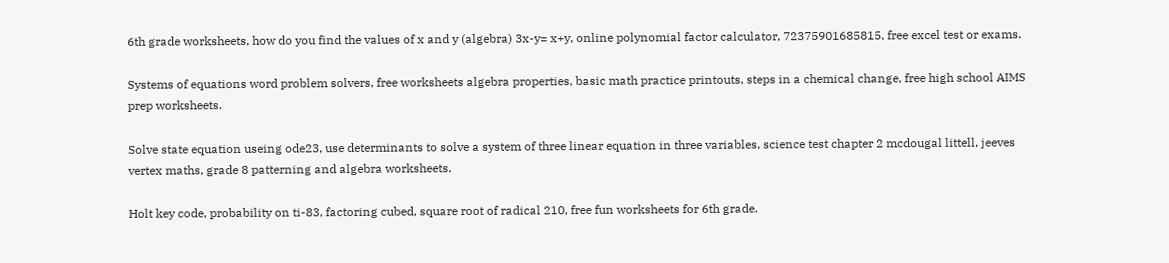6th grade worksheets, how do you find the values of x and y (algebra) 3x-y= x+y, online polynomial factor calculator, 72375901685815, free excel test or exams.

Systems of equations word problem solvers, free worksheets algebra properties, basic math practice printouts, steps in a chemical change, free high school AIMS prep worksheets.

Solve state equation useing ode23, use determinants to solve a system of three linear equation in three variables, science test chapter 2 mcdougal littell, jeeves vertex maths, grade 8 patterning and algebra worksheets.

Holt key code, probability on ti-83, factoring cubed, square root of radical 210, free fun worksheets for 6th grade.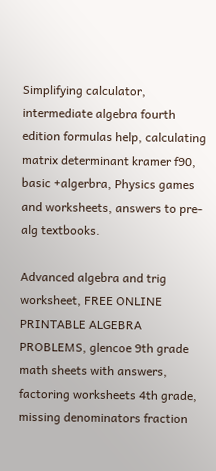Simplifying calculator, intermediate algebra fourth edition formulas help, calculating matrix determinant kramer f90, basic +algerbra, Physics games and worksheets, answers to pre-alg textbooks.

Advanced algebra and trig worksheet, FREE ONLINE PRINTABLE ALGEBRA PROBLEMS, glencoe 9th grade math sheets with answers, factoring worksheets 4th grade, missing denominators fraction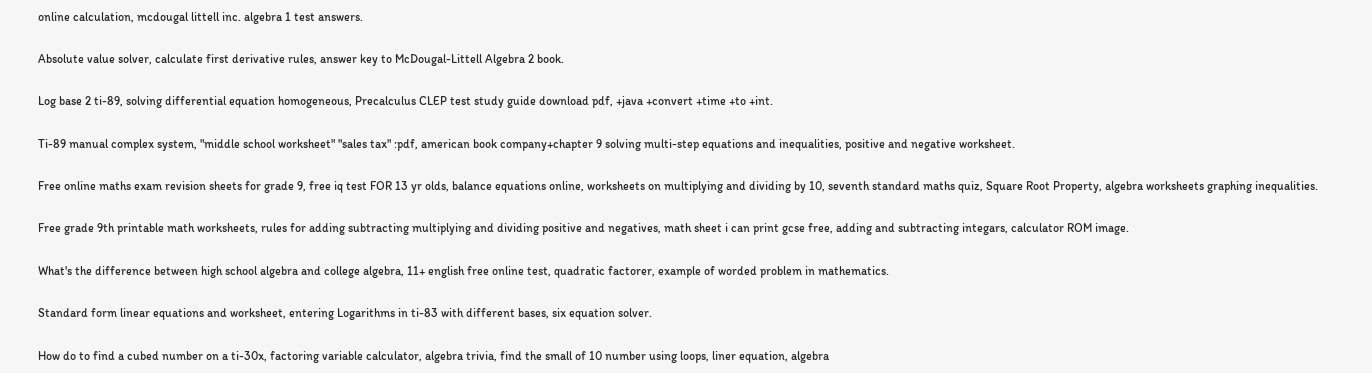online calculation, mcdougal littell inc. algebra 1 test answers.

Absolute value solver, calculate first derivative rules, answer key to McDougal-Littell Algebra 2 book.

Log base 2 ti-89, solving differential equation homogeneous, Precalculus CLEP test study guide download pdf, +java +convert +time +to +int.

Ti-89 manual complex system, "middle school worksheet" "sales tax" :pdf, american book company+chapter 9 solving multi-step equations and inequalities, positive and negative worksheet.

Free online maths exam revision sheets for grade 9, free iq test FOR 13 yr olds, balance equations online, worksheets on multiplying and dividing by 10, seventh standard maths quiz, Square Root Property, algebra worksheets graphing inequalities.

Free grade 9th printable math worksheets, rules for adding subtracting multiplying and dividing positive and negatives, math sheet i can print gcse free, adding and subtracting integars, calculator ROM image.

What's the difference between high school algebra and college algebra, 11+ english free online test, quadratic factorer, example of worded problem in mathematics.

Standard form linear equations and worksheet, entering Logarithms in ti-83 with different bases, six equation solver.

How do to find a cubed number on a ti-30x, factoring variable calculator, algebra trivia, find the small of 10 number using loops, liner equation, algebra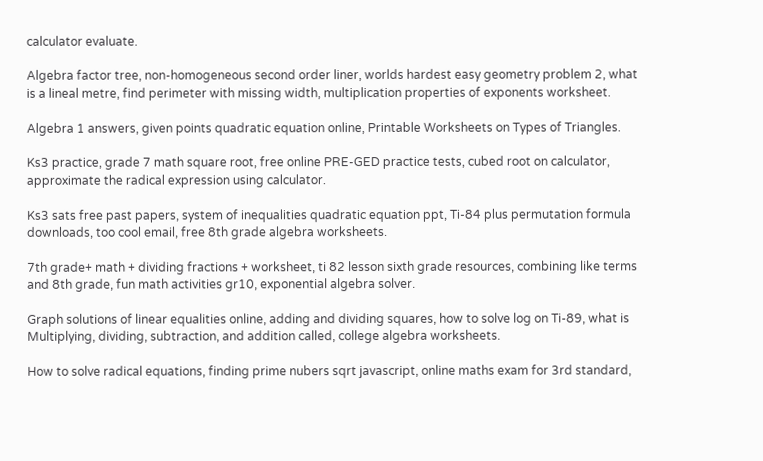calculator evaluate.

Algebra factor tree, non-homogeneous second order liner, worlds hardest easy geometry problem 2, what is a lineal metre, find perimeter with missing width, multiplication properties of exponents worksheet.

Algebra 1 answers, given points quadratic equation online, Printable Worksheets on Types of Triangles.

Ks3 practice, grade 7 math square root, free online PRE-GED practice tests, cubed root on calculator, approximate the radical expression using calculator.

Ks3 sats free past papers, system of inequalities quadratic equation ppt, Ti-84 plus permutation formula downloads, too cool email, free 8th grade algebra worksheets.

7th grade+ math + dividing fractions + worksheet, ti 82 lesson sixth grade resources, combining like terms and 8th grade, fun math activities gr10, exponential algebra solver.

Graph solutions of linear equalities online, adding and dividing squares, how to solve log on Ti-89, what is Multiplying, dividing, subtraction, and addition called, college algebra worksheets.

How to solve radical equations, finding prime nubers sqrt javascript, online maths exam for 3rd standard,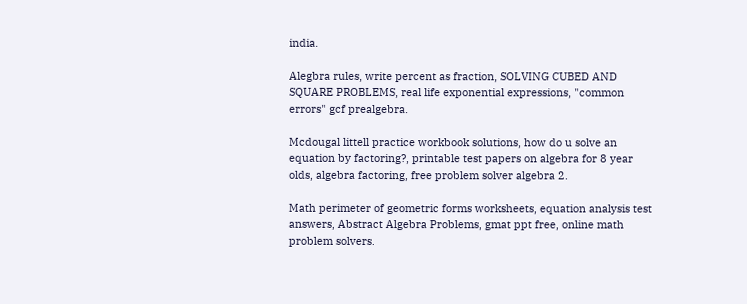india.

Alegbra rules, write percent as fraction, SOLVING CUBED AND SQUARE PROBLEMS, real life exponential expressions, "common errors" gcf prealgebra.

Mcdougal littell practice workbook solutions, how do u solve an equation by factoring?, printable test papers on algebra for 8 year olds, algebra factoring, free problem solver algebra 2.

Math perimeter of geometric forms worksheets, equation analysis test answers, Abstract Algebra Problems, gmat ppt free, online math problem solvers.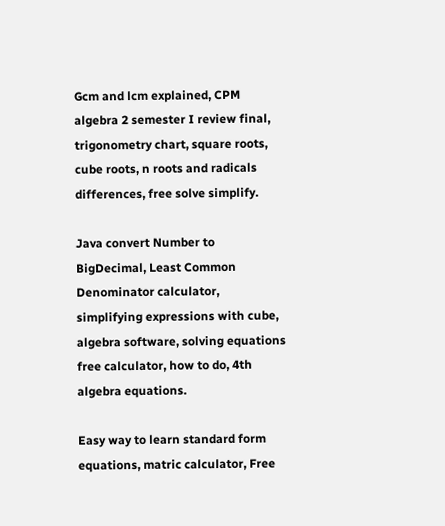Gcm and lcm explained, CPM algebra 2 semester I review final, trigonometry chart, square roots, cube roots, n roots and radicals differences, free solve simplify.

Java convert Number to BigDecimal, Least Common Denominator calculator, simplifying expressions with cube, algebra software, solving equations free calculator, how to do, 4th algebra equations.

Easy way to learn standard form equations, matric calculator, Free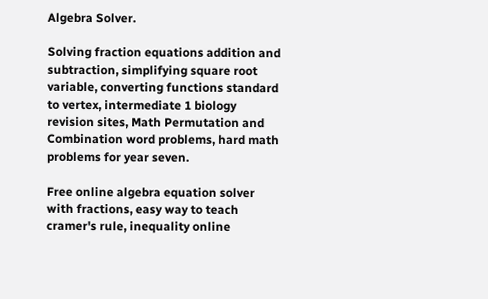Algebra Solver.

Solving fraction equations addition and subtraction, simplifying square root variable, converting functions standard to vertex, intermediate 1 biology revision sites, Math Permutation and Combination word problems, hard math problems for year seven.

Free online algebra equation solver with fractions, easy way to teach cramer's rule, inequality online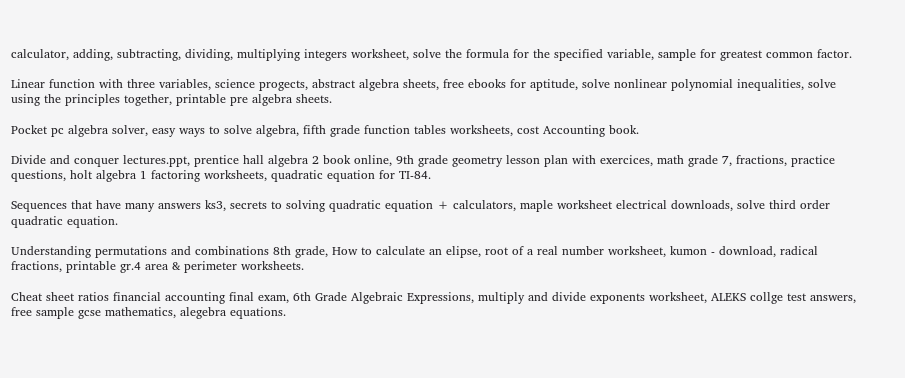calculator, adding, subtracting, dividing, multiplying integers worksheet, solve the formula for the specified variable, sample for greatest common factor.

Linear function with three variables, science progects, abstract algebra sheets, free ebooks for aptitude, solve nonlinear polynomial inequalities, solve using the principles together, printable pre algebra sheets.

Pocket pc algebra solver, easy ways to solve algebra, fifth grade function tables worksheets, cost Accounting book.

Divide and conquer lectures.ppt, prentice hall algebra 2 book online, 9th grade geometry lesson plan with exercices, math grade 7, fractions, practice questions, holt algebra 1 factoring worksheets, quadratic equation for TI-84.

Sequences that have many answers ks3, secrets to solving quadratic equation + calculators, maple worksheet electrical downloads, solve third order quadratic equation.

Understanding permutations and combinations 8th grade, How to calculate an elipse, root of a real number worksheet, kumon - download, radical fractions, printable gr.4 area & perimeter worksheets.

Cheat sheet ratios financial accounting final exam, 6th Grade Algebraic Expressions, multiply and divide exponents worksheet, ALEKS collge test answers, free sample gcse mathematics, alegebra equations.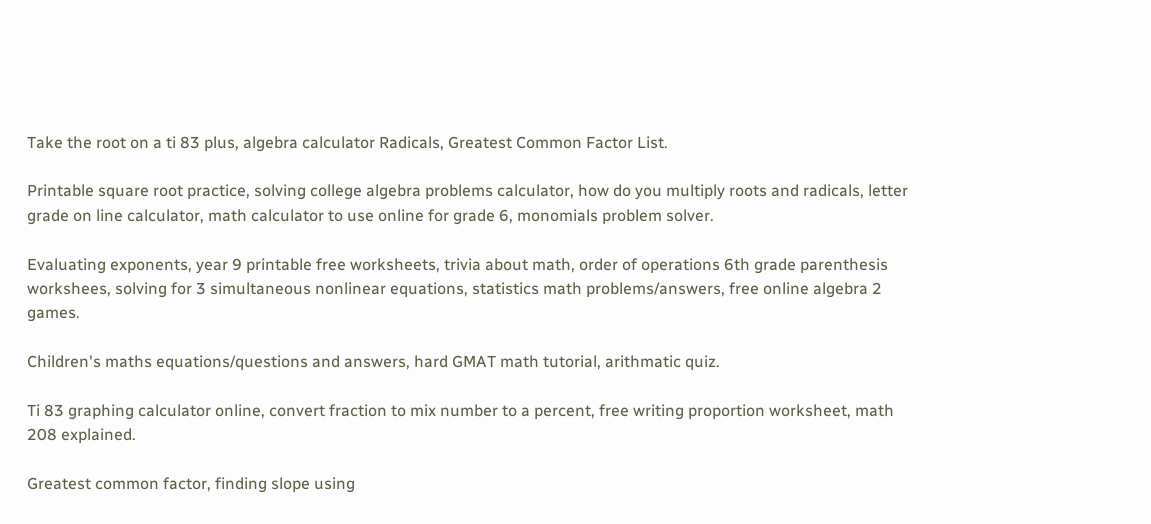Take the root on a ti 83 plus, algebra calculator Radicals, Greatest Common Factor List.

Printable square root practice, solving college algebra problems calculator, how do you multiply roots and radicals, letter grade on line calculator, math calculator to use online for grade 6, monomials problem solver.

Evaluating exponents, year 9 printable free worksheets, trivia about math, order of operations 6th grade parenthesis workshees, solving for 3 simultaneous nonlinear equations, statistics math problems/answers, free online algebra 2 games.

Children's maths equations/questions and answers, hard GMAT math tutorial, arithmatic quiz.

Ti 83 graphing calculator online, convert fraction to mix number to a percent, free writing proportion worksheet, math 208 explained.

Greatest common factor, finding slope using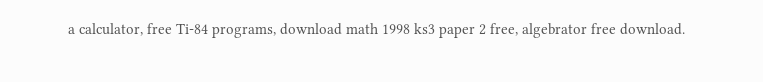a calculator, free Ti-84 programs, download math 1998 ks3 paper 2 free, algebrator free download.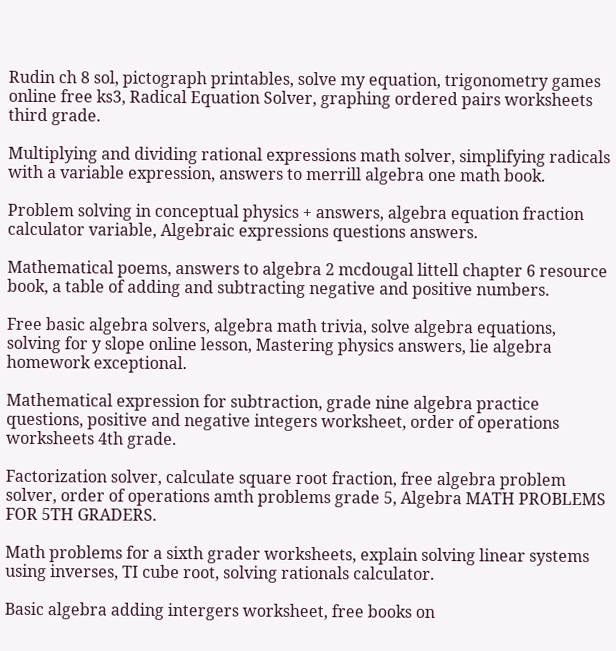Rudin ch 8 sol, pictograph printables, solve my equation, trigonometry games online free ks3, Radical Equation Solver, graphing ordered pairs worksheets third grade.

Multiplying and dividing rational expressions math solver, simplifying radicals with a variable expression, answers to merrill algebra one math book.

Problem solving in conceptual physics + answers, algebra equation fraction calculator variable, Algebraic expressions questions answers.

Mathematical poems, answers to algebra 2 mcdougal littell chapter 6 resource book, a table of adding and subtracting negative and positive numbers.

Free basic algebra solvers, algebra math trivia, solve algebra equations, solving for y slope online lesson, Mastering physics answers, lie algebra homework exceptional.

Mathematical expression for subtraction, grade nine algebra practice questions, positive and negative integers worksheet, order of operations worksheets 4th grade.

Factorization solver, calculate square root fraction, free algebra problem solver, order of operations amth problems grade 5, Algebra MATH PROBLEMS FOR 5TH GRADERS.

Math problems for a sixth grader worksheets, explain solving linear systems using inverses, TI cube root, solving rationals calculator.

Basic algebra adding intergers worksheet, free books on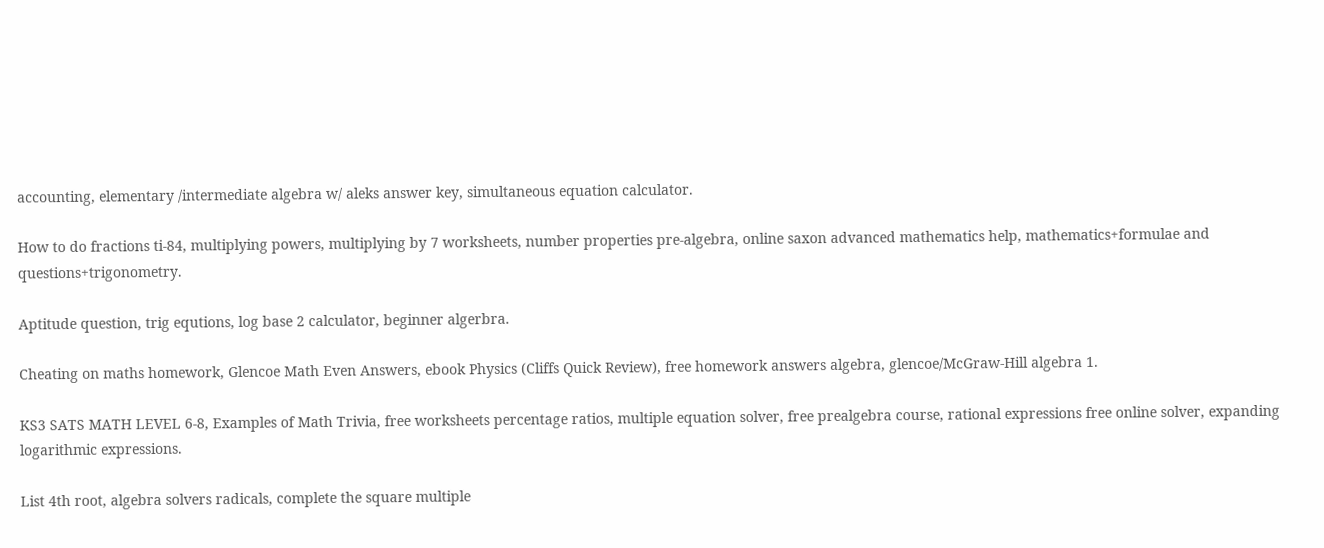accounting, elementary /intermediate algebra w/ aleks answer key, simultaneous equation calculator.

How to do fractions ti-84, multiplying powers, multiplying by 7 worksheets, number properties pre-algebra, online saxon advanced mathematics help, mathematics+formulae and questions+trigonometry.

Aptitude question, trig equtions, log base 2 calculator, beginner algerbra.

Cheating on maths homework, Glencoe Math Even Answers, ebook Physics (Cliffs Quick Review), free homework answers algebra, glencoe/McGraw-Hill algebra 1.

KS3 SATS MATH LEVEL 6-8, Examples of Math Trivia, free worksheets percentage ratios, multiple equation solver, free prealgebra course, rational expressions free online solver, expanding logarithmic expressions.

List 4th root, algebra solvers radicals, complete the square multiple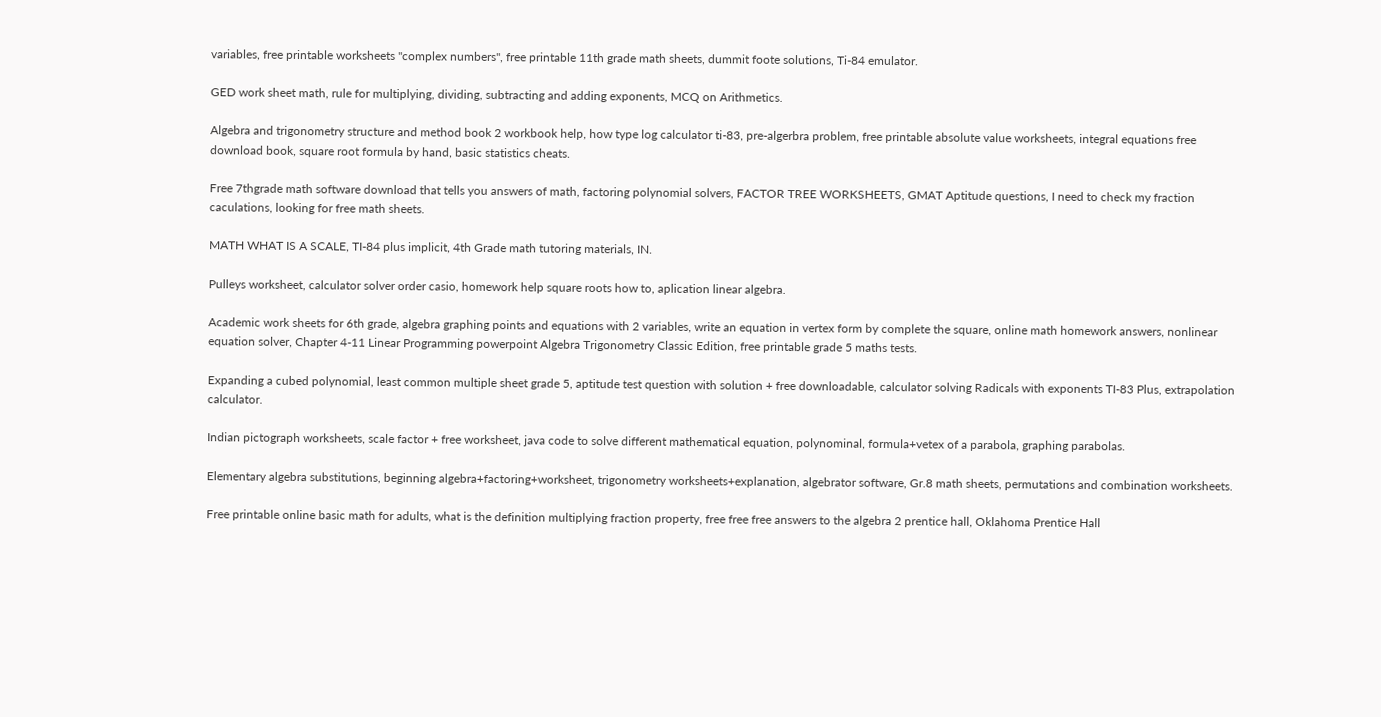variables, free printable worksheets "complex numbers", free printable 11th grade math sheets, dummit foote solutions, Ti-84 emulator.

GED work sheet math, rule for multiplying, dividing, subtracting and adding exponents, MCQ on Arithmetics.

Algebra and trigonometry structure and method book 2 workbook help, how type log calculator ti-83, pre-algerbra problem, free printable absolute value worksheets, integral equations free download book, square root formula by hand, basic statistics cheats.

Free 7thgrade math software download that tells you answers of math, factoring polynomial solvers, FACTOR TREE WORKSHEETS, GMAT Aptitude questions, I need to check my fraction caculations, looking for free math sheets.

MATH WHAT IS A SCALE, TI-84 plus implicit, 4th Grade math tutoring materials, IN.

Pulleys worksheet, calculator solver order casio, homework help square roots how to, aplication linear algebra.

Academic work sheets for 6th grade, algebra graphing points and equations with 2 variables, write an equation in vertex form by complete the square, online math homework answers, nonlinear equation solver, Chapter 4-11 Linear Programming powerpoint Algebra Trigonometry Classic Edition, free printable grade 5 maths tests.

Expanding a cubed polynomial, least common multiple sheet grade 5, aptitude test question with solution + free downloadable, calculator solving Radicals with exponents TI-83 Plus, extrapolation calculator.

Indian pictograph worksheets, scale factor + free worksheet, java code to solve different mathematical equation, polynominal, formula+vetex of a parabola, graphing parabolas.

Elementary algebra substitutions, beginning algebra+factoring+worksheet, trigonometry worksheets+explanation, algebrator software, Gr.8 math sheets, permutations and combination worksheets.

Free printable online basic math for adults, what is the definition multiplying fraction property, free free free answers to the algebra 2 prentice hall, Oklahoma Prentice Hall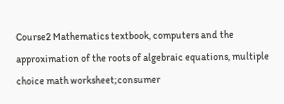Course2 Mathematics textbook, computers and the approximation of the roots of algebraic equations, multiple choice math worksheet;consumer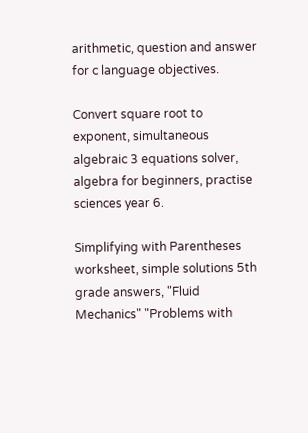arithmetic, question and answer for c language objectives.

Convert square root to exponent, simultaneous algebraic 3 equations solver, algebra for beginners, practise sciences year 6.

Simplifying with Parentheses worksheet, simple solutions 5th grade answers, "Fluid Mechanics" "Problems with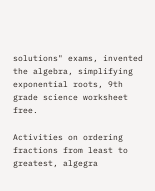solutions" exams, invented the algebra, simplifying exponential roots, 9th grade science worksheet free.

Activities on ordering fractions from least to greatest, algegra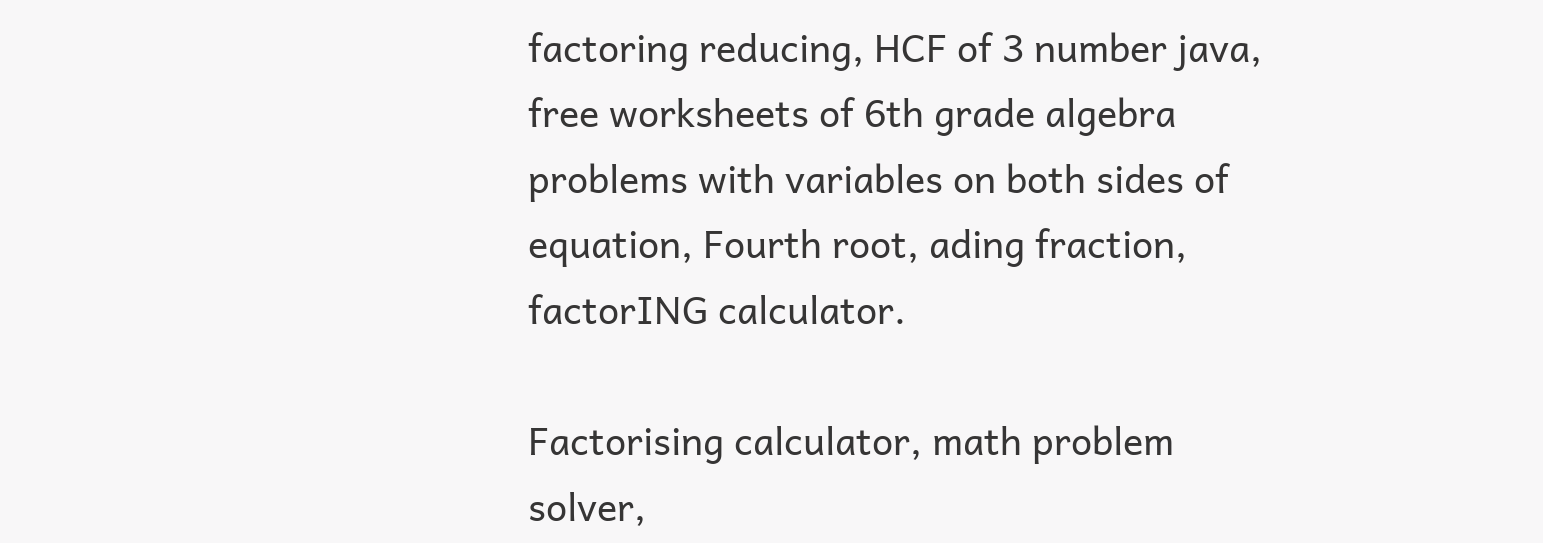factoring reducing, HCF of 3 number java, free worksheets of 6th grade algebra problems with variables on both sides of equation, Fourth root, ading fraction, factorING calculator.

Factorising calculator, math problem solver,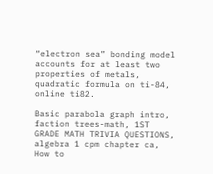“electron sea” bonding model accounts for at least two properties of metals, quadratic formula on ti-84, online ti82.

Basic parabola graph intro, faction trees-math, 1ST GRADE MATH TRIVIA QUESTIONS, algebra 1 cpm chapter ca, How to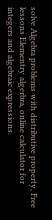solve Algebra problems with distributive property, Free lessons Elementry algerbra, online calculator for integers and algebraic expressions.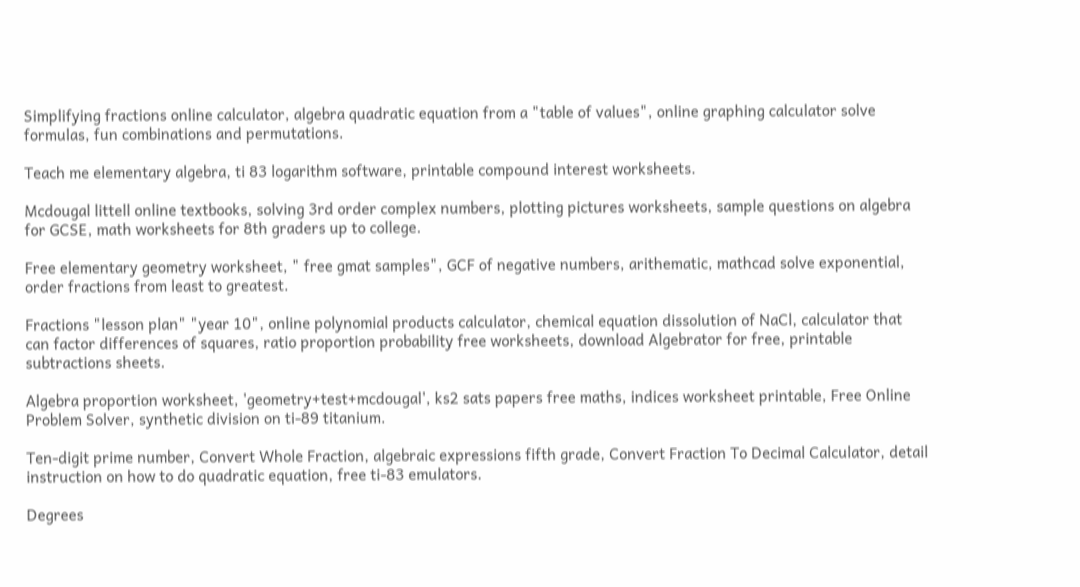Simplifying fractions online calculator, algebra quadratic equation from a "table of values", online graphing calculator solve formulas, fun combinations and permutations.

Teach me elementary algebra, ti 83 logarithm software, printable compound interest worksheets.

Mcdougal littell online textbooks, solving 3rd order complex numbers, plotting pictures worksheets, sample questions on algebra for GCSE, math worksheets for 8th graders up to college.

Free elementary geometry worksheet, " free gmat samples", GCF of negative numbers, arithematic, mathcad solve exponential, order fractions from least to greatest.

Fractions "lesson plan" "year 10", online polynomial products calculator, chemical equation dissolution of NaCl, calculator that can factor differences of squares, ratio proportion probability free worksheets, download Algebrator for free, printable subtractions sheets.

Algebra proportion worksheet, 'geometry+test+mcdougal', ks2 sats papers free maths, indices worksheet printable, Free Online Problem Solver, synthetic division on ti-89 titanium.

Ten-digit prime number, Convert Whole Fraction, algebraic expressions fifth grade, Convert Fraction To Decimal Calculator, detail instruction on how to do quadratic equation, free ti-83 emulators.

Degrees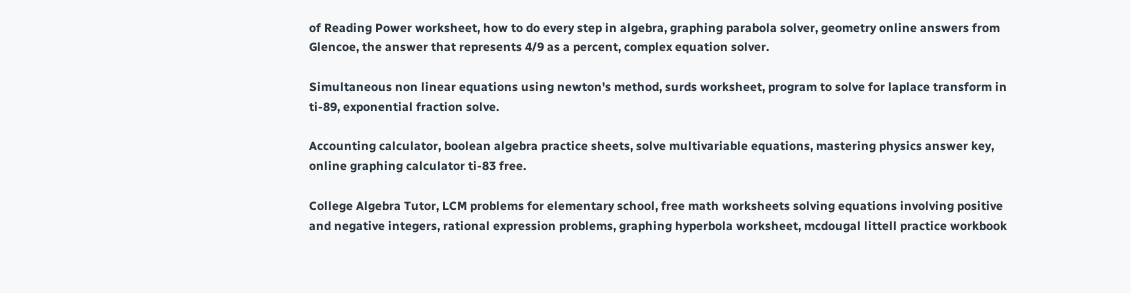of Reading Power worksheet, how to do every step in algebra, graphing parabola solver, geometry online answers from Glencoe, the answer that represents 4/9 as a percent, complex equation solver.

Simultaneous non linear equations using newton's method, surds worksheet, program to solve for laplace transform in ti-89, exponential fraction solve.

Accounting calculator, boolean algebra practice sheets, solve multivariable equations, mastering physics answer key, online graphing calculator ti-83 free.

College Algebra Tutor, LCM problems for elementary school, free math worksheets solving equations involving positive and negative integers, rational expression problems, graphing hyperbola worksheet, mcdougal littell practice workbook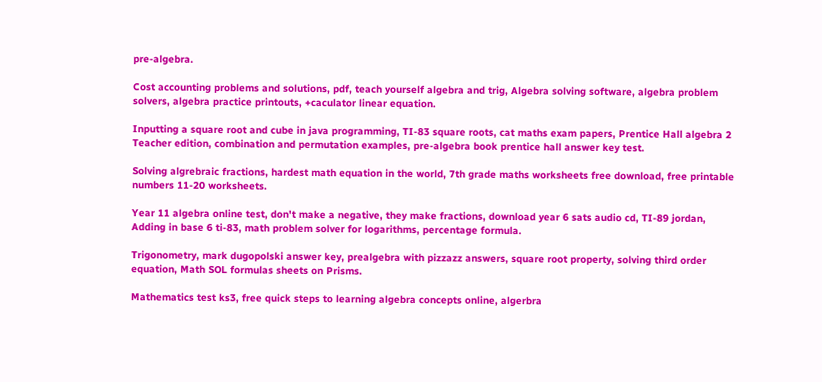pre-algebra.

Cost accounting problems and solutions, pdf, teach yourself algebra and trig, Algebra solving software, algebra problem solvers, algebra practice printouts, +caculator linear equation.

Inputting a square root and cube in java programming, TI-83 square roots, cat maths exam papers, Prentice Hall algebra 2 Teacher edition, combination and permutation examples, pre-algebra book prentice hall answer key test.

Solving algrebraic fractions, hardest math equation in the world, 7th grade maths worksheets free download, free printable numbers 11-20 worksheets.

Year 11 algebra online test, don't make a negative, they make fractions, download year 6 sats audio cd, TI-89 jordan, Adding in base 6 ti-83, math problem solver for logarithms, percentage formula.

Trigonometry, mark dugopolski answer key, prealgebra with pizzazz answers, square root property, solving third order equation, Math SOL formulas sheets on Prisms.

Mathematics test ks3, free quick steps to learning algebra concepts online, algerbra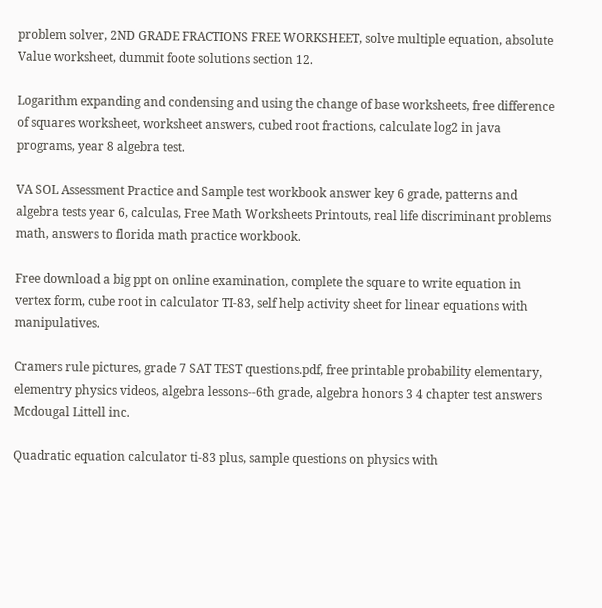problem solver, 2ND GRADE FRACTIONS FREE WORKSHEET, solve multiple equation, absolute Value worksheet, dummit foote solutions section 12.

Logarithm expanding and condensing and using the change of base worksheets, free difference of squares worksheet, worksheet answers, cubed root fractions, calculate log2 in java programs, year 8 algebra test.

VA SOL Assessment Practice and Sample test workbook answer key 6 grade, patterns and algebra tests year 6, calculas, Free Math Worksheets Printouts, real life discriminant problems math, answers to florida math practice workbook.

Free download a big ppt on online examination, complete the square to write equation in vertex form, cube root in calculator TI-83, self help activity sheet for linear equations with manipulatives.

Cramers rule pictures, grade 7 SAT TEST questions.pdf, free printable probability elementary, elementry physics videos, algebra lessons--6th grade, algebra honors 3 4 chapter test answers Mcdougal Littell inc.

Quadratic equation calculator ti-83 plus, sample questions on physics with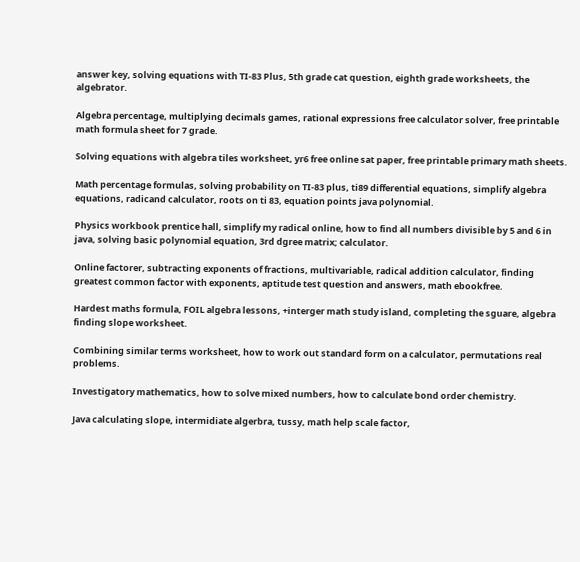answer key, solving equations with TI-83 Plus, 5th grade cat question, eighth grade worksheets, the algebrator.

Algebra percentage, multiplying decimals games, rational expressions free calculator solver, free printable math formula sheet for 7 grade.

Solving equations with algebra tiles worksheet, yr6 free online sat paper, free printable primary math sheets.

Math percentage formulas, solving probability on TI-83 plus, ti89 differential equations, simplify algebra equations, radicand calculator, roots on ti 83, equation points java polynomial.

Physics workbook prentice hall, simplify my radical online, how to find all numbers divisible by 5 and 6 in java, solving basic polynomial equation, 3rd dgree matrix; calculator.

Online factorer, subtracting exponents of fractions, multivariable, radical addition calculator, finding greatest common factor with exponents, aptitude test question and answers, math ebookfree.

Hardest maths formula, FOIL algebra lessons, +interger math study island, completing the sguare, algebra finding slope worksheet.

Combining similar terms worksheet, how to work out standard form on a calculator, permutations real problems.

Investigatory mathematics, how to solve mixed numbers, how to calculate bond order chemistry.

Java calculating slope, intermidiate algerbra, tussy, math help scale factor,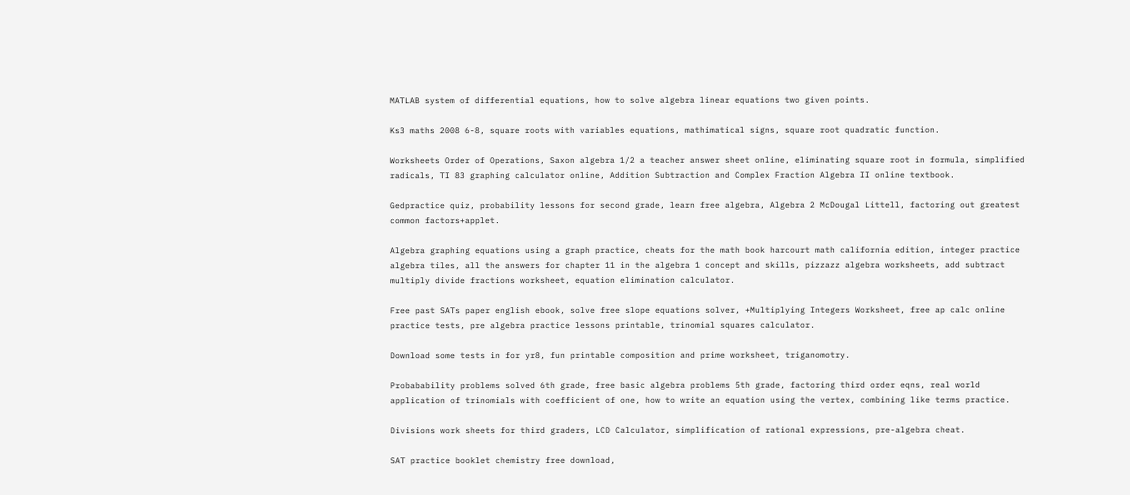MATLAB system of differential equations, how to solve algebra linear equations two given points.

Ks3 maths 2008 6-8, square roots with variables equations, mathimatical signs, square root quadratic function.

Worksheets Order of Operations, Saxon algebra 1/2 a teacher answer sheet online, eliminating square root in formula, simplified radicals, TI 83 graphing calculator online, Addition Subtraction and Complex Fraction Algebra II online textbook.

Gedpractice quiz, probability lessons for second grade, learn free algebra, Algebra 2 McDougal Littell, factoring out greatest common factors+applet.

Algebra graphing equations using a graph practice, cheats for the math book harcourt math california edition, integer practice algebra tiles, all the answers for chapter 11 in the algebra 1 concept and skills, pizzazz algebra worksheets, add subtract multiply divide fractions worksheet, equation elimination calculator.

Free past SATs paper english ebook, solve free slope equations solver, +Multiplying Integers Worksheet, free ap calc online practice tests, pre algebra practice lessons printable, trinomial squares calculator.

Download some tests in for yr8, fun printable composition and prime worksheet, triganomotry.

Probabability problems solved 6th grade, free basic algebra problems 5th grade, factoring third order eqns, real world application of trinomials with coefficient of one, how to write an equation using the vertex, combining like terms practice.

Divisions work sheets for third graders, LCD Calculator, simplification of rational expressions, pre-algebra cheat.

SAT practice booklet chemistry free download,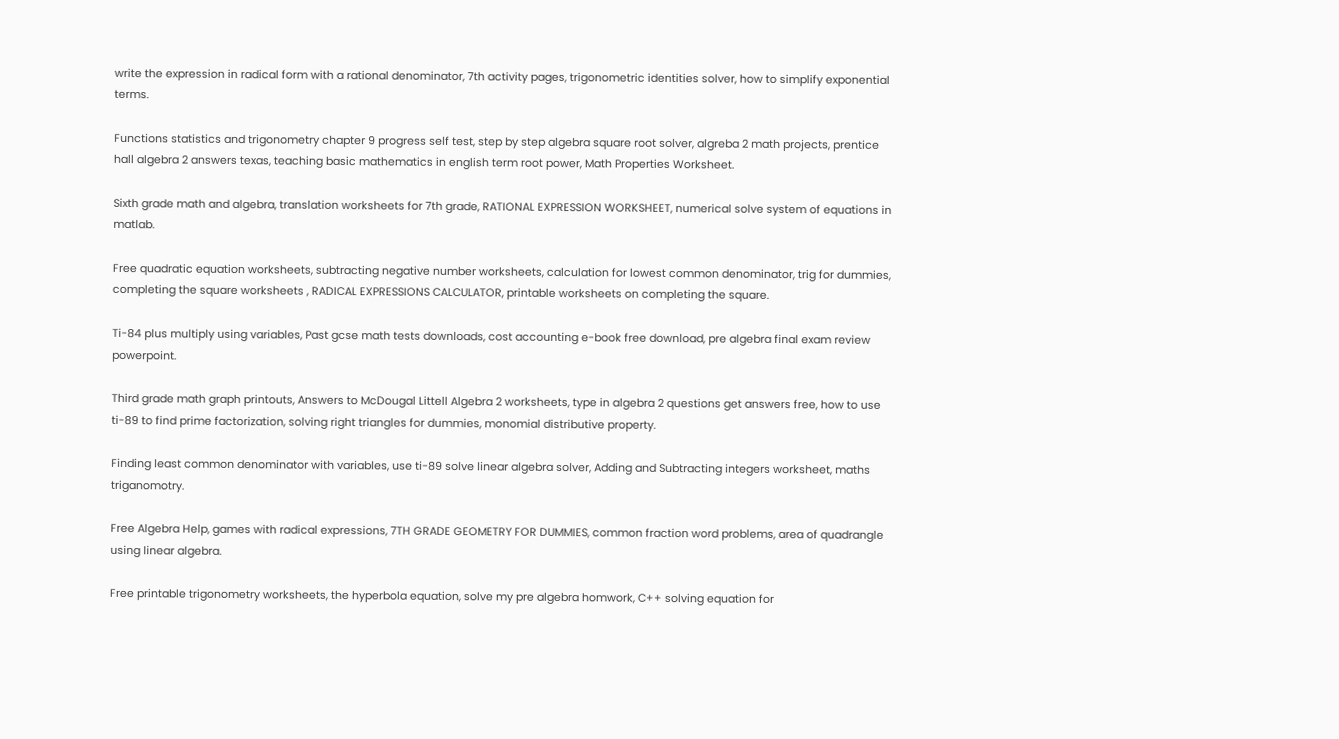write the expression in radical form with a rational denominator, 7th activity pages, trigonometric identities solver, how to simplify exponential terms.

Functions statistics and trigonometry chapter 9 progress self test, step by step algebra square root solver, algreba 2 math projects, prentice hall algebra 2 answers texas, teaching basic mathematics in english term root power, Math Properties Worksheet.

Sixth grade math and algebra, translation worksheets for 7th grade, RATIONAL EXPRESSION WORKSHEET, numerical solve system of equations in matlab.

Free quadratic equation worksheets, subtracting negative number worksheets, calculation for lowest common denominator, trig for dummies, completing the square worksheets , RADICAL EXPRESSIONS CALCULATOR, printable worksheets on completing the square.

Ti-84 plus multiply using variables, Past gcse math tests downloads, cost accounting e-book free download, pre algebra final exam review powerpoint.

Third grade math graph printouts, Answers to McDougal Littell Algebra 2 worksheets, type in algebra 2 questions get answers free, how to use ti-89 to find prime factorization, solving right triangles for dummies, monomial distributive property.

Finding least common denominator with variables, use ti-89 solve linear algebra solver, Adding and Subtracting integers worksheet, maths triganomotry.

Free Algebra Help, games with radical expressions, 7TH GRADE GEOMETRY FOR DUMMIES, common fraction word problems, area of quadrangle using linear algebra.

Free printable trigonometry worksheets, the hyperbola equation, solve my pre algebra homwork, C++ solving equation for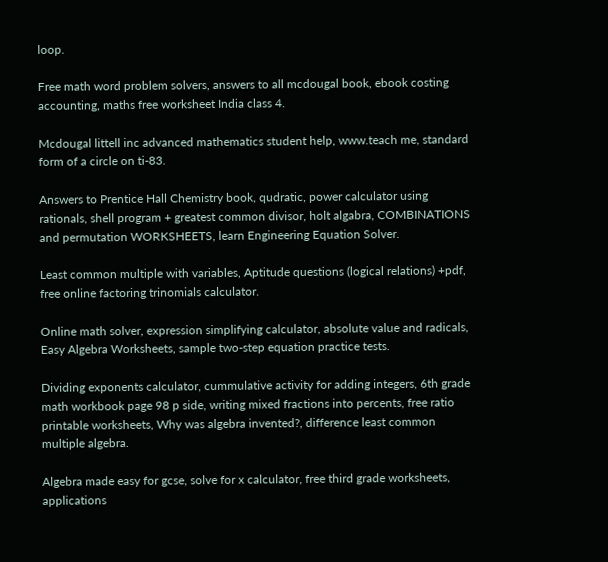loop.

Free math word problem solvers, answers to all mcdougal book, ebook costing accounting, maths free worksheet India class 4.

Mcdougal littell inc advanced mathematics student help, www.teach me, standard form of a circle on ti-83.

Answers to Prentice Hall Chemistry book, qudratic, power calculator using rationals, shell program + greatest common divisor, holt algabra, COMBINATIONS and permutation WORKSHEETS, learn Engineering Equation Solver.

Least common multiple with variables, Aptitude questions (logical relations) +pdf, free online factoring trinomials calculator.

Online math solver, expression simplifying calculator, absolute value and radicals, Easy Algebra Worksheets, sample two-step equation practice tests.

Dividing exponents calculator, cummulative activity for adding integers, 6th grade math workbook page 98 p side, writing mixed fractions into percents, free ratio printable worksheets, Why was algebra invented?, difference least common multiple algebra.

Algebra made easy for gcse, solve for x calculator, free third grade worksheets, applications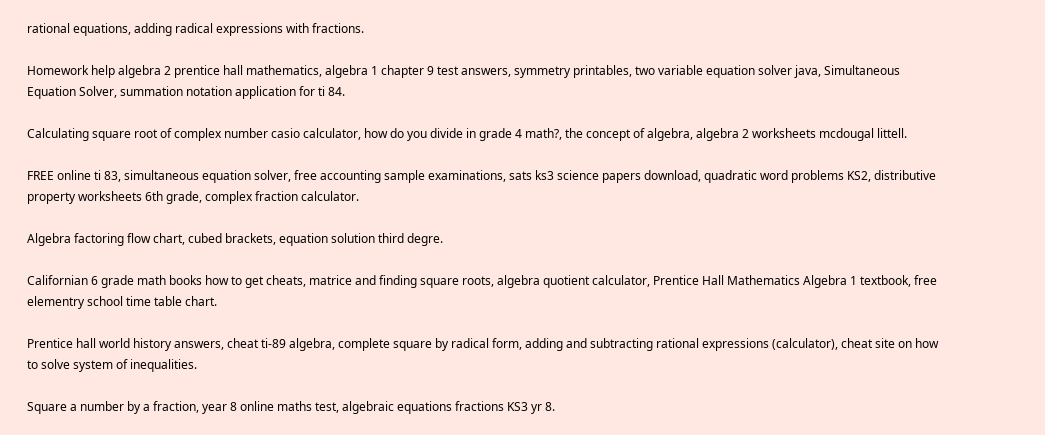rational equations, adding radical expressions with fractions.

Homework help algebra 2 prentice hall mathematics, algebra 1 chapter 9 test answers, symmetry printables, two variable equation solver java, Simultaneous Equation Solver, summation notation application for ti 84.

Calculating square root of complex number casio calculator, how do you divide in grade 4 math?, the concept of algebra, algebra 2 worksheets mcdougal littell.

FREE online ti 83, simultaneous equation solver, free accounting sample examinations, sats ks3 science papers download, quadratic word problems KS2, distributive property worksheets 6th grade, complex fraction calculator.

Algebra factoring flow chart, cubed brackets, equation solution third degre.

Californian 6 grade math books how to get cheats, matrice and finding square roots, algebra quotient calculator, Prentice Hall Mathematics Algebra 1 textbook, free elementry school time table chart.

Prentice hall world history answers, cheat ti-89 algebra, complete square by radical form, adding and subtracting rational expressions (calculator), cheat site on how to solve system of inequalities.

Square a number by a fraction, year 8 online maths test, algebraic equations fractions KS3 yr 8.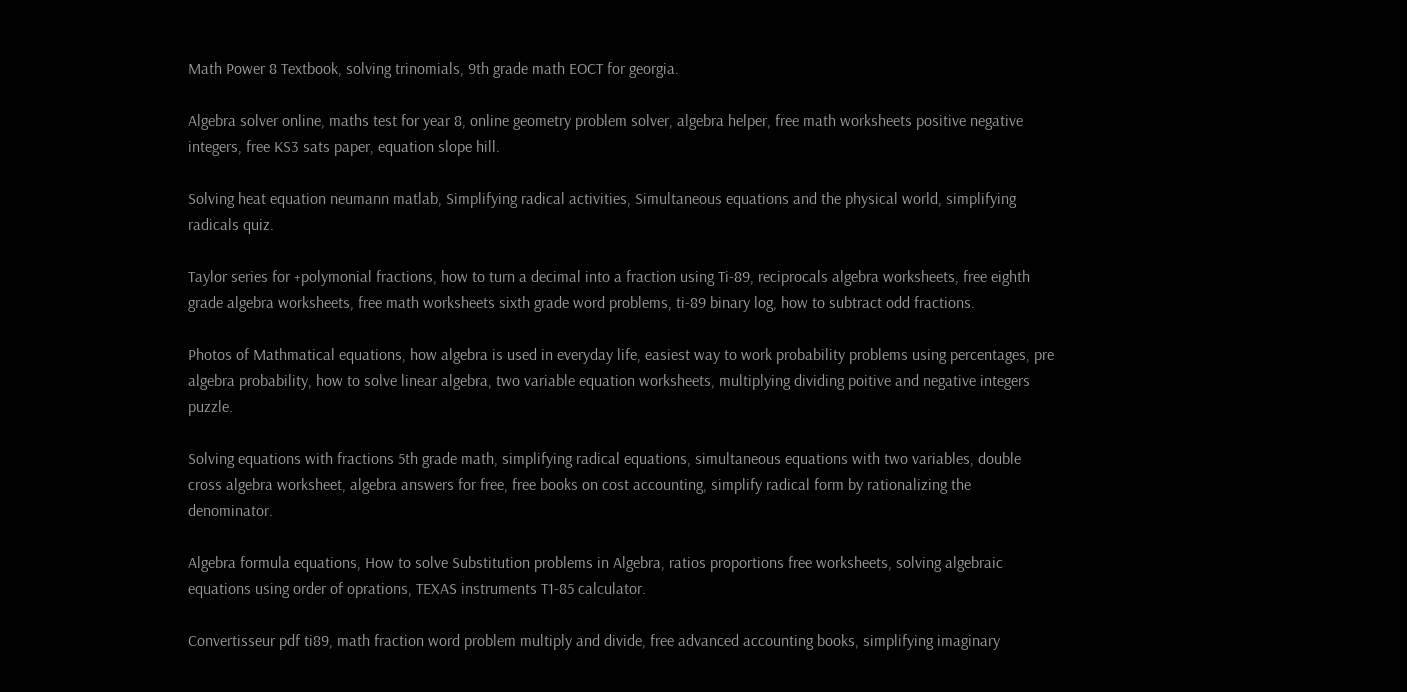Math Power 8 Textbook, solving trinomials, 9th grade math EOCT for georgia.

Algebra solver online, maths test for year 8, online geometry problem solver, algebra helper, free math worksheets positive negative integers, free KS3 sats paper, equation slope hill.

Solving heat equation neumann matlab, Simplifying radical activities, Simultaneous equations and the physical world, simplifying radicals quiz.

Taylor series for +polymonial fractions, how to turn a decimal into a fraction using Ti-89, reciprocals algebra worksheets, free eighth grade algebra worksheets, free math worksheets sixth grade word problems, ti-89 binary log, how to subtract odd fractions.

Photos of Mathmatical equations, how algebra is used in everyday life, easiest way to work probability problems using percentages, pre algebra probability, how to solve linear algebra, two variable equation worksheets, multiplying dividing poitive and negative integers puzzle.

Solving equations with fractions 5th grade math, simplifying radical equations, simultaneous equations with two variables, double cross algebra worksheet, algebra answers for free, free books on cost accounting, simplify radical form by rationalizing the denominator.

Algebra formula equations, How to solve Substitution problems in Algebra, ratios proportions free worksheets, solving algebraic equations using order of oprations, TEXAS instruments T1-85 calculator.

Convertisseur pdf ti89, math fraction word problem multiply and divide, free advanced accounting books, simplifying imaginary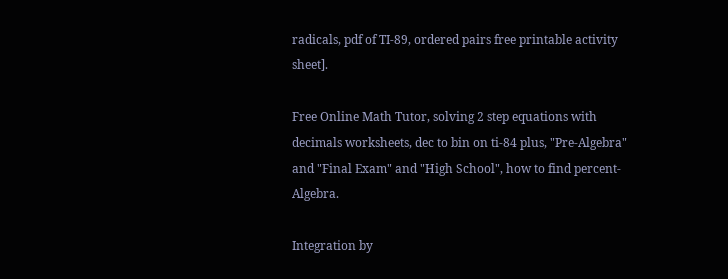radicals, pdf of TI-89, ordered pairs free printable activity sheet].

Free Online Math Tutor, solving 2 step equations with decimals worksheets, dec to bin on ti-84 plus, "Pre-Algebra" and "Final Exam" and "High School", how to find percent- Algebra.

Integration by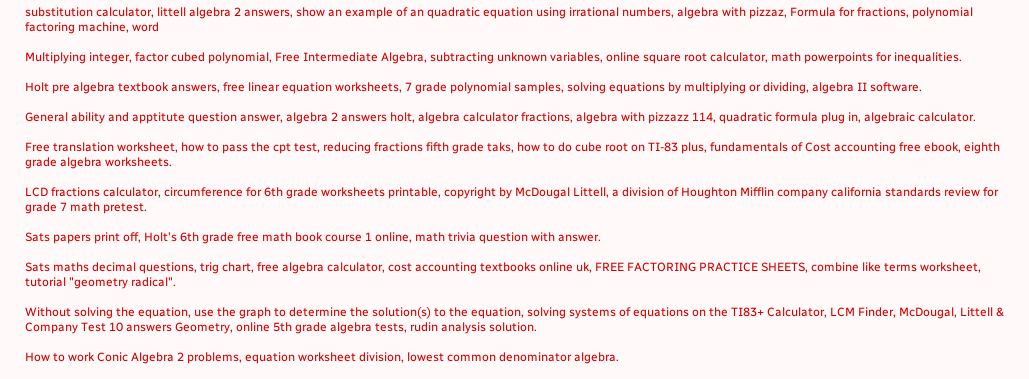substitution calculator, littell algebra 2 answers, show an example of an quadratic equation using irrational numbers, algebra with pizzaz, Formula for fractions, polynomial factoring machine, word

Multiplying integer, factor cubed polynomial, Free Intermediate Algebra, subtracting unknown variables, online square root calculator, math powerpoints for inequalities.

Holt pre algebra textbook answers, free linear equation worksheets, 7 grade polynomial samples, solving equations by multiplying or dividing, algebra II software.

General ability and apptitute question answer, algebra 2 answers holt, algebra calculator fractions, algebra with pizzazz 114, quadratic formula plug in, algebraic calculator.

Free translation worksheet, how to pass the cpt test, reducing fractions fifth grade taks, how to do cube root on TI-83 plus, fundamentals of Cost accounting free ebook, eighth grade algebra worksheets.

LCD fractions calculator, circumference for 6th grade worksheets printable, copyright by McDougal Littell, a division of Houghton Mifflin company california standards review for grade 7 math pretest.

Sats papers print off, Holt's 6th grade free math book course 1 online, math trivia question with answer.

Sats maths decimal questions, trig chart, free algebra calculator, cost accounting textbooks online uk, FREE FACTORING PRACTICE SHEETS, combine like terms worksheet, tutorial "geometry radical".

Without solving the equation, use the graph to determine the solution(s) to the equation, solving systems of equations on the TI83+ Calculator, LCM Finder, McDougal, Littell & Company Test 10 answers Geometry, online 5th grade algebra tests, rudin analysis solution.

How to work Conic Algebra 2 problems, equation worksheet division, lowest common denominator algebra.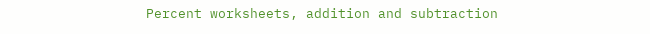Percent worksheets, addition and subtraction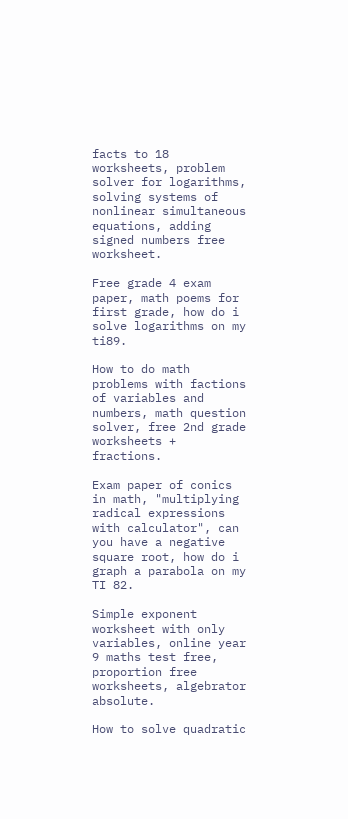facts to 18 worksheets, problem solver for logarithms, solving systems of nonlinear simultaneous equations, adding signed numbers free worksheet.

Free grade 4 exam paper, math poems for first grade, how do i solve logarithms on my ti89.

How to do math problems with factions of variables and numbers, math question solver, free 2nd grade worksheets + fractions.

Exam paper of conics in math, "multiplying radical expressions with calculator", can you have a negative square root, how do i graph a parabola on my TI 82.

Simple exponent worksheet with only variables, online year 9 maths test free, proportion free worksheets, algebrator absolute.

How to solve quadratic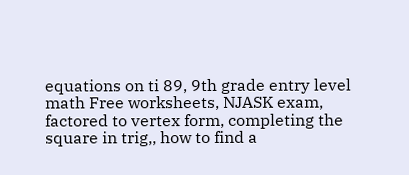equations on ti 89, 9th grade entry level math Free worksheets, NJASK exam, factored to vertex form, completing the square in trig,, how to find a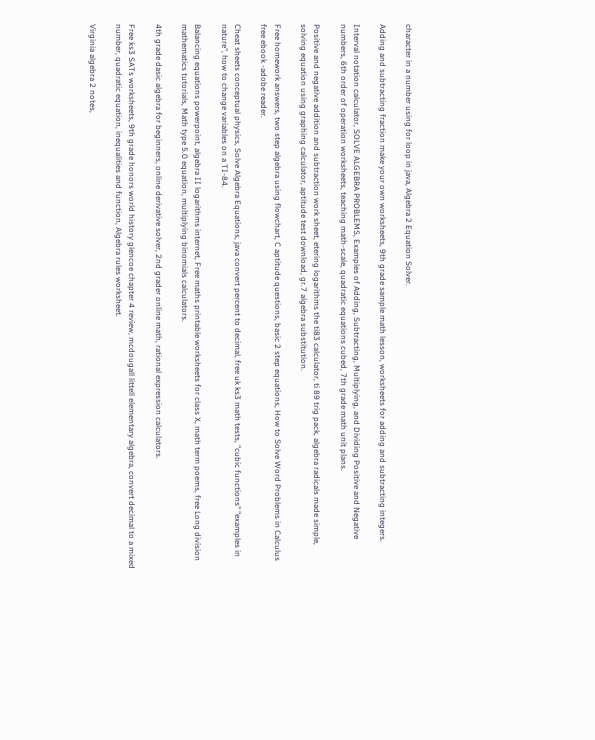character in a number using for loop in java, Algebra 2 Equation Solver.

Adding and subtracting fraction make your own worksheets, 9th grade sample math lesson, worksheets for adding and subtracting integers.

Interval notation calculator, SOLVE ALGEBRA PROBLEMS, Examples of Adding, Subtracting, Multiplying, and Dividing Positive and Negative numbers, 6th order of operation worksheets, teaching math-scale, quadratic equations cubed, 7th grade math unit plans.

Positive and negative addition and subtraction work sheet, etering logarithms the ti83 calculator, ti 89 trig pack, algebra radicals made simple, solving equation using graphing calculator, aptitude test download, gr.7 algebra substitution.

Free homework answers, two step algebra using flowchart, C aptitude questions, basic 2 step equations, How to Solve Word Problems in Calculus free ebook -adobe reader.

Cheat sheets conceptual physics, Solve Algebra Equations, java convert percent to decimal, free uk ks3 math tests, "cubic functions" "examples in nature", how to change variables on a TI-84.

Balancing equations powerpoint, algebra II logarithms internet, Free maths printable worksheets for class X, math term poems, free Long division mathematics tutorials, Math type 5.0 equation, multiplying binomials calculators.

4th grade dasic algebra for beginners, online derivative solver, 2nd grader online math, rational expression calculators.

Free ks3 SATs worksheets, 9th grade honors world history glencoe chapter 4 review, mcdougall littell elementary algebra, convert decimal to a mixed number, quadratic equation, inequalities and function, Algebra rules worksheet.

Virginia algebra 2 notes,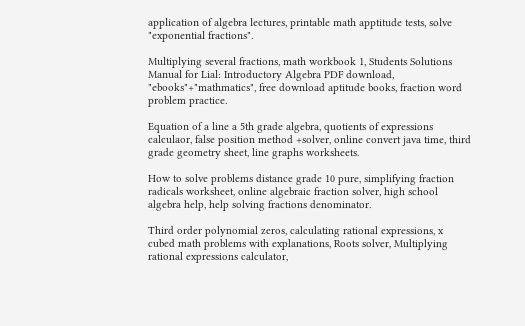application of algebra lectures, printable math apptitude tests, solve "exponential fractions".

Multiplying several fractions, math workbook 1, Students Solutions Manual for Lial: Introductory Algebra PDF download, "ebooks"+"mathmatics", free download aptitude books, fraction word problem practice.

Equation of a line a 5th grade algebra, quotients of expressions calculaor, false position method +solver, online convert java time, third grade geometry sheet, line graphs worksheets.

How to solve problems distance grade 10 pure, simplifying fraction radicals worksheet, online algebraic fraction solver, high school algebra help, help solving fractions denominator.

Third order polynomial zeros, calculating rational expressions, x cubed math problems with explanations, Roots solver, Multiplying rational expressions calculator,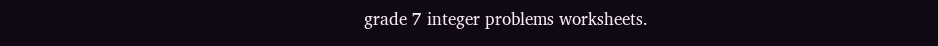grade 7 integer problems worksheets.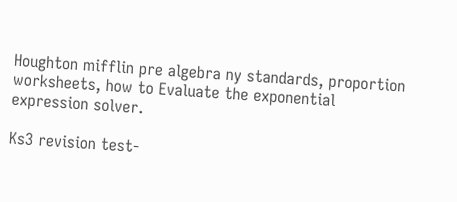Houghton mifflin pre algebra ny standards, proportion worksheets, how to Evaluate the exponential expression solver.

Ks3 revision test-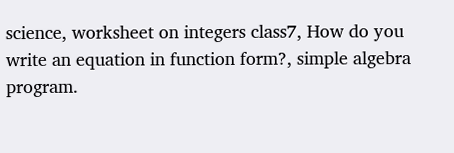science, worksheet on integers class7, How do you write an equation in function form?, simple algebra program.